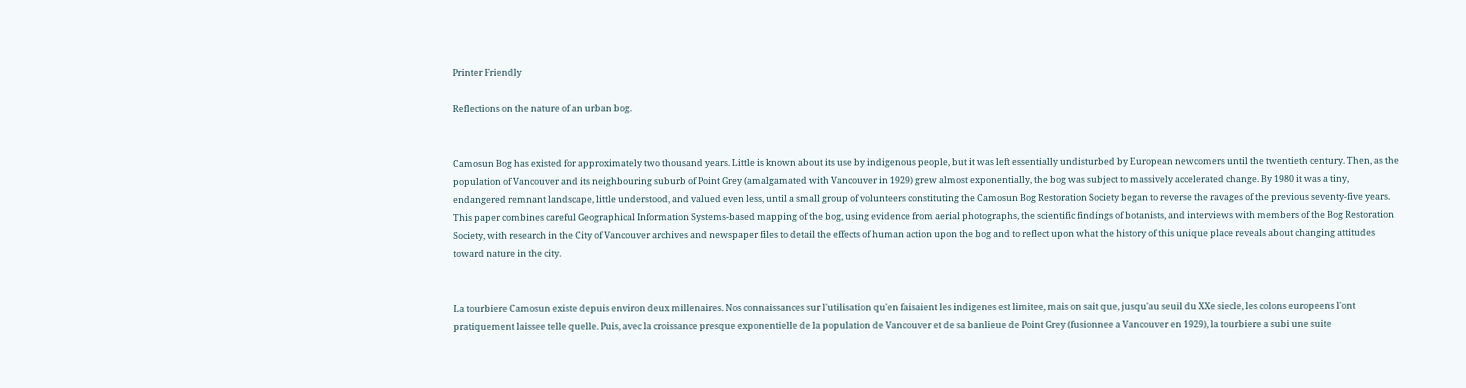Printer Friendly

Reflections on the nature of an urban bog.


Camosun Bog has existed for approximately two thousand years. Little is known about its use by indigenous people, but it was left essentially undisturbed by European newcomers until the twentieth century. Then, as the population of Vancouver and its neighbouring suburb of Point Grey (amalgamated with Vancouver in 1929) grew almost exponentially, the bog was subject to massively accelerated change. By 1980 it was a tiny, endangered remnant landscape, little understood, and valued even less, until a small group of volunteers constituting the Camosun Bog Restoration Society began to reverse the ravages of the previous seventy-five years. This paper combines careful Geographical Information Systems-based mapping of the bog, using evidence from aerial photographs, the scientific findings of botanists, and interviews with members of the Bog Restoration Society, with research in the City of Vancouver archives and newspaper files to detail the effects of human action upon the bog and to reflect upon what the history of this unique place reveals about changing attitudes toward nature in the city.


La tourbiere Camosun existe depuis environ deux millenaires. Nos connaissances sur l'utilisation qu'en faisaient les indigenes est limitee, mais on sait que, jusqu'au seuil du XXe siecle, les colons europeens l'ont pratiquement laissee telle quelle. Puis, avec la croissance presque exponentielle de la population de Vancouver et de sa banlieue de Point Grey (fusionnee a Vancouver en 1929), la tourbiere a subi une suite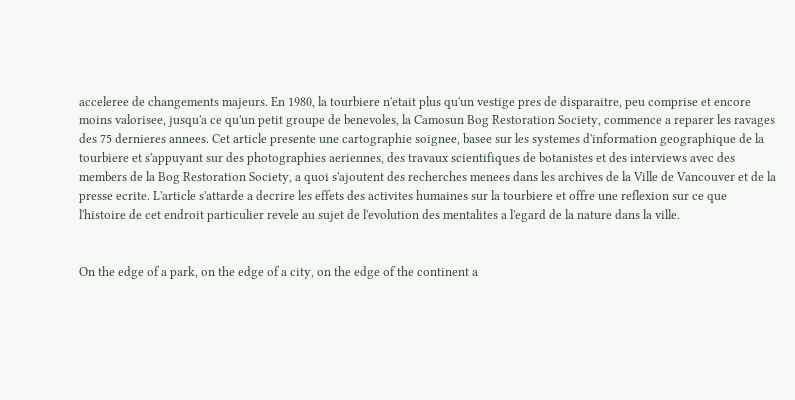acceleree de changements majeurs. En 1980, la tourbiere n'etait plus qu'un vestige pres de disparaitre, peu comprise et encore moins valorisee, jusqu'a ce qu'un petit groupe de benevoles, la Camosun Bog Restoration Society, commence a reparer les ravages des 75 dernieres annees. Cet article presente une cartographie soignee, basee sur les systemes d'information geographique de la tourbiere et s'appuyant sur des photographies aeriennes, des travaux scientifiques de botanistes et des interviews avec des members de la Bog Restoration Society, a quoi s'ajoutent des recherches menees dans les archives de la Ville de Vancouver et de la presse ecrite. L'article s'attarde a decrire les effets des activites humaines sur la tourbiere et offre une reflexion sur ce que l'histoire de cet endroit particulier revele au sujet de l'evolution des mentalites a l'egard de la nature dans la ville.


On the edge of a park, on the edge of a city, on the edge of the continent a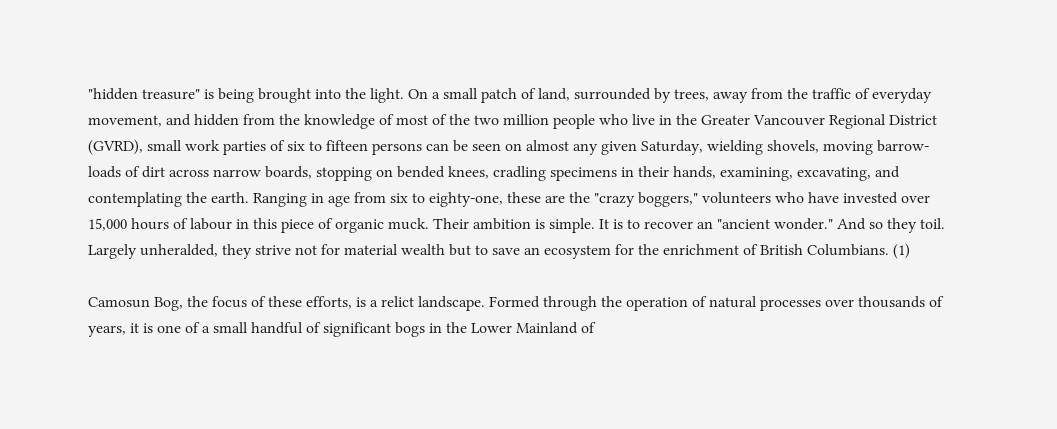"hidden treasure" is being brought into the light. On a small patch of land, surrounded by trees, away from the traffic of everyday movement, and hidden from the knowledge of most of the two million people who live in the Greater Vancouver Regional District (GVRD), small work parties of six to fifteen persons can be seen on almost any given Saturday, wielding shovels, moving barrow-loads of dirt across narrow boards, stopping on bended knees, cradling specimens in their hands, examining, excavating, and contemplating the earth. Ranging in age from six to eighty-one, these are the "crazy boggers," volunteers who have invested over 15,000 hours of labour in this piece of organic muck. Their ambition is simple. It is to recover an "ancient wonder." And so they toil. Largely unheralded, they strive not for material wealth but to save an ecosystem for the enrichment of British Columbians. (1)

Camosun Bog, the focus of these efforts, is a relict landscape. Formed through the operation of natural processes over thousands of years, it is one of a small handful of significant bogs in the Lower Mainland of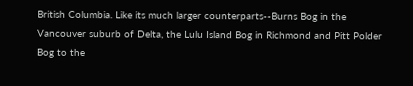British Columbia. Like its much larger counterparts--Burns Bog in the Vancouver suburb of Delta, the Lulu Island Bog in Richmond and Pitt Polder Bog to the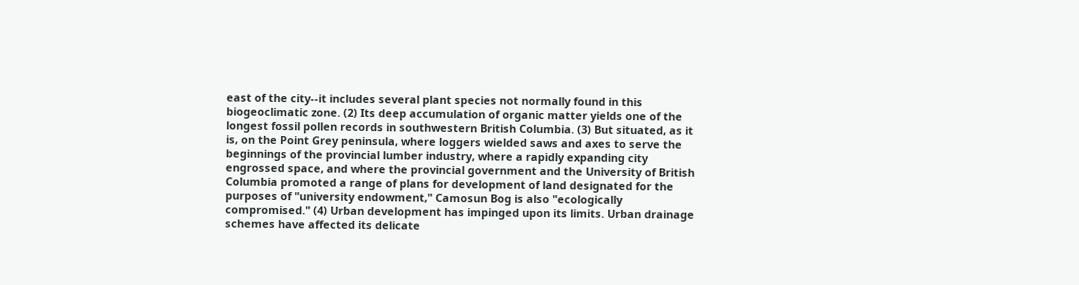east of the city--it includes several plant species not normally found in this biogeoclimatic zone. (2) Its deep accumulation of organic matter yields one of the longest fossil pollen records in southwestern British Columbia. (3) But situated, as it is, on the Point Grey peninsula, where loggers wielded saws and axes to serve the beginnings of the provincial lumber industry, where a rapidly expanding city engrossed space, and where the provincial government and the University of British Columbia promoted a range of plans for development of land designated for the purposes of "university endowment," Camosun Bog is also "ecologically compromised." (4) Urban development has impinged upon its limits. Urban drainage schemes have affected its delicate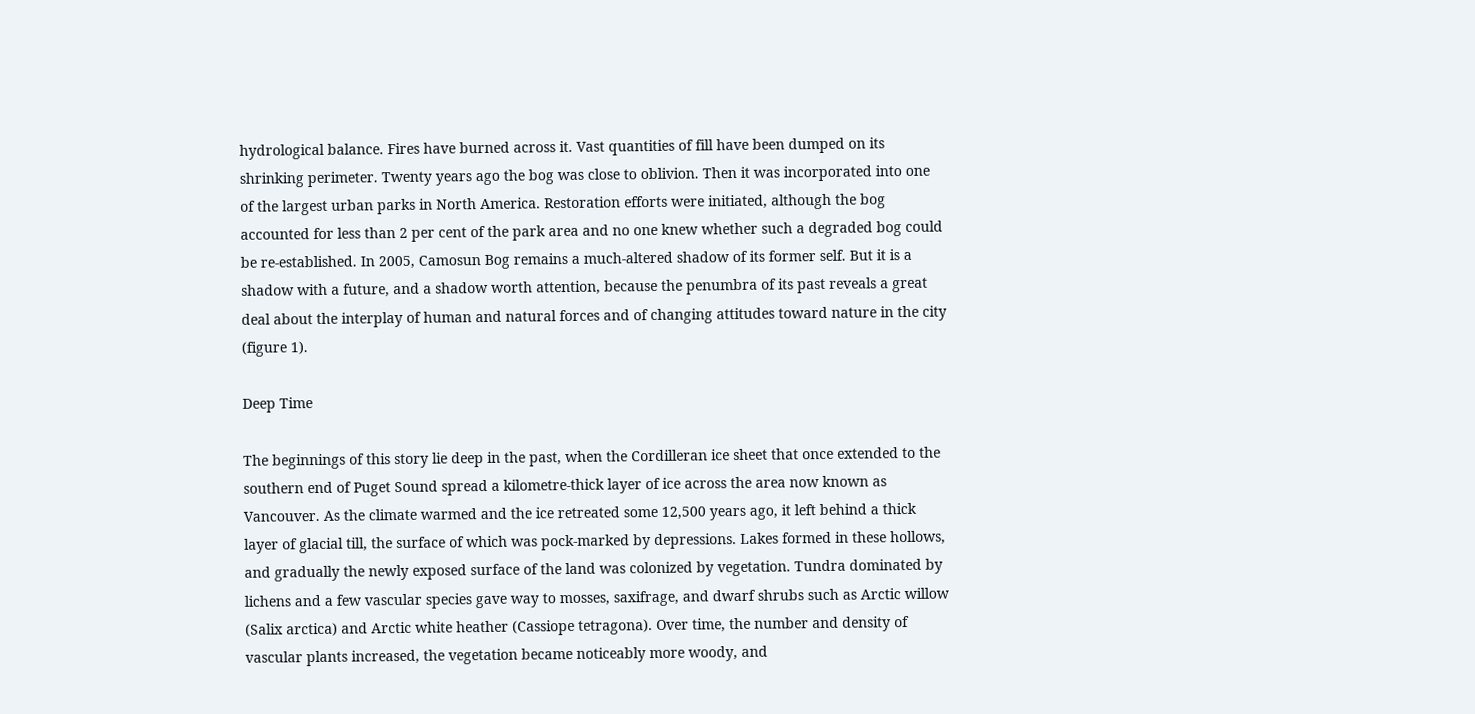hydrological balance. Fires have burned across it. Vast quantities of fill have been dumped on its shrinking perimeter. Twenty years ago the bog was close to oblivion. Then it was incorporated into one of the largest urban parks in North America. Restoration efforts were initiated, although the bog accounted for less than 2 per cent of the park area and no one knew whether such a degraded bog could be re-established. In 2005, Camosun Bog remains a much-altered shadow of its former self. But it is a shadow with a future, and a shadow worth attention, because the penumbra of its past reveals a great deal about the interplay of human and natural forces and of changing attitudes toward nature in the city (figure 1).

Deep Time

The beginnings of this story lie deep in the past, when the Cordilleran ice sheet that once extended to the southern end of Puget Sound spread a kilometre-thick layer of ice across the area now known as Vancouver. As the climate warmed and the ice retreated some 12,500 years ago, it left behind a thick layer of glacial till, the surface of which was pock-marked by depressions. Lakes formed in these hollows, and gradually the newly exposed surface of the land was colonized by vegetation. Tundra dominated by lichens and a few vascular species gave way to mosses, saxifrage, and dwarf shrubs such as Arctic willow (Salix arctica) and Arctic white heather (Cassiope tetragona). Over time, the number and density of vascular plants increased, the vegetation became noticeably more woody, and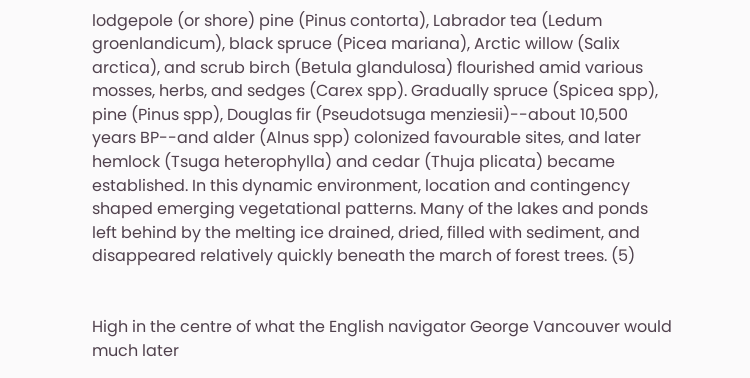lodgepole (or shore) pine (Pinus contorta), Labrador tea (Ledum groenlandicum), black spruce (Picea mariana), Arctic willow (Salix arctica), and scrub birch (Betula glandulosa) flourished amid various mosses, herbs, and sedges (Carex spp). Gradually spruce (Spicea spp), pine (Pinus spp), Douglas fir (Pseudotsuga menziesii)--about 10,500 years BP--and alder (Alnus spp) colonized favourable sites, and later hemlock (Tsuga heterophylla) and cedar (Thuja plicata) became established. In this dynamic environment, location and contingency shaped emerging vegetational patterns. Many of the lakes and ponds left behind by the melting ice drained, dried, filled with sediment, and disappeared relatively quickly beneath the march of forest trees. (5)


High in the centre of what the English navigator George Vancouver would much later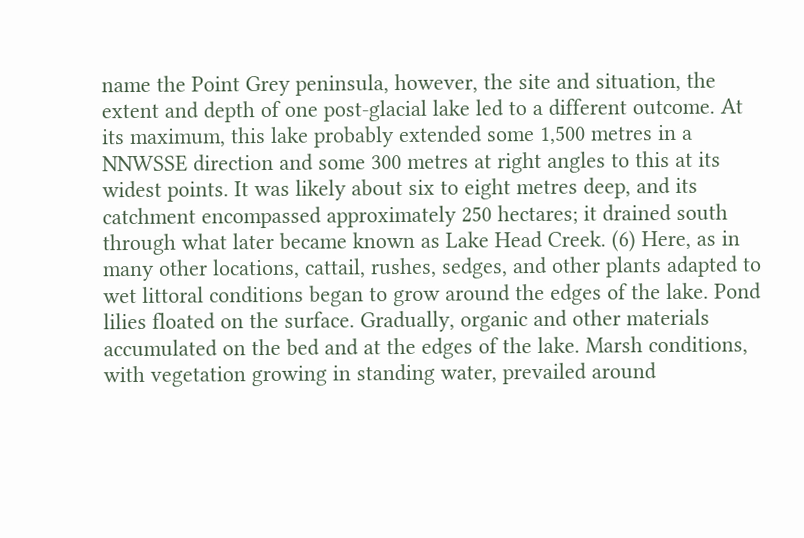name the Point Grey peninsula, however, the site and situation, the extent and depth of one post-glacial lake led to a different outcome. At its maximum, this lake probably extended some 1,500 metres in a NNWSSE direction and some 300 metres at right angles to this at its widest points. It was likely about six to eight metres deep, and its catchment encompassed approximately 250 hectares; it drained south through what later became known as Lake Head Creek. (6) Here, as in many other locations, cattail, rushes, sedges, and other plants adapted to wet littoral conditions began to grow around the edges of the lake. Pond lilies floated on the surface. Gradually, organic and other materials accumulated on the bed and at the edges of the lake. Marsh conditions, with vegetation growing in standing water, prevailed around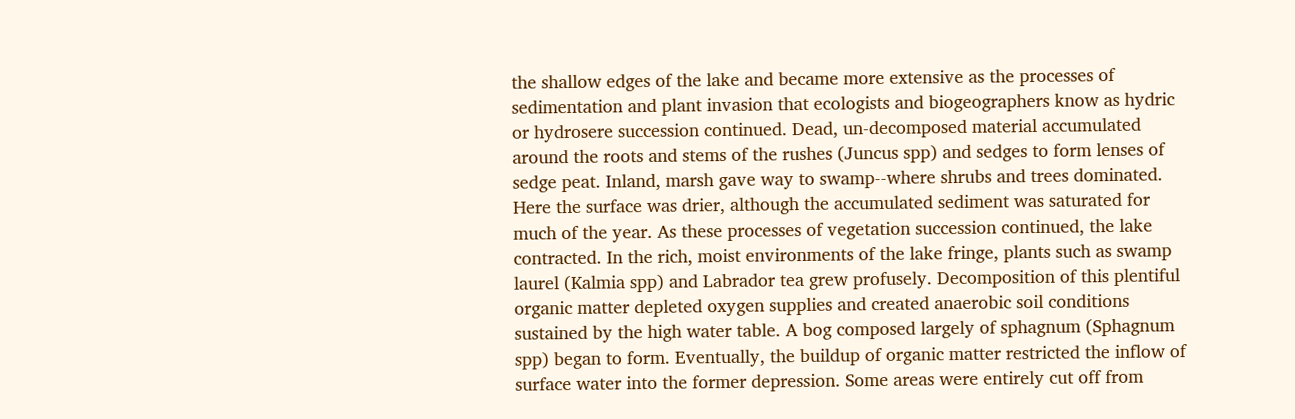the shallow edges of the lake and became more extensive as the processes of sedimentation and plant invasion that ecologists and biogeographers know as hydric or hydrosere succession continued. Dead, un-decomposed material accumulated around the roots and stems of the rushes (Juncus spp) and sedges to form lenses of sedge peat. Inland, marsh gave way to swamp--where shrubs and trees dominated. Here the surface was drier, although the accumulated sediment was saturated for much of the year. As these processes of vegetation succession continued, the lake contracted. In the rich, moist environments of the lake fringe, plants such as swamp laurel (Kalmia spp) and Labrador tea grew profusely. Decomposition of this plentiful organic matter depleted oxygen supplies and created anaerobic soil conditions sustained by the high water table. A bog composed largely of sphagnum (Sphagnum spp) began to form. Eventually, the buildup of organic matter restricted the inflow of surface water into the former depression. Some areas were entirely cut off from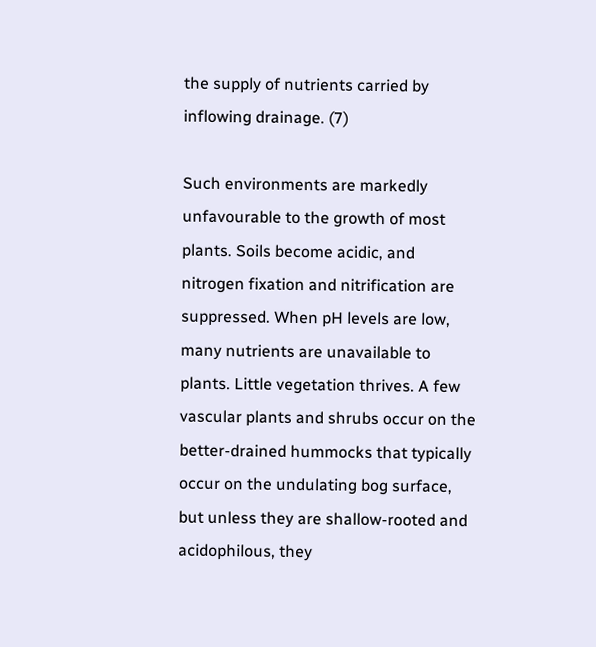the supply of nutrients carried by inflowing drainage. (7)

Such environments are markedly unfavourable to the growth of most plants. Soils become acidic, and nitrogen fixation and nitrification are suppressed. When pH levels are low, many nutrients are unavailable to plants. Little vegetation thrives. A few vascular plants and shrubs occur on the better-drained hummocks that typically occur on the undulating bog surface, but unless they are shallow-rooted and acidophilous, they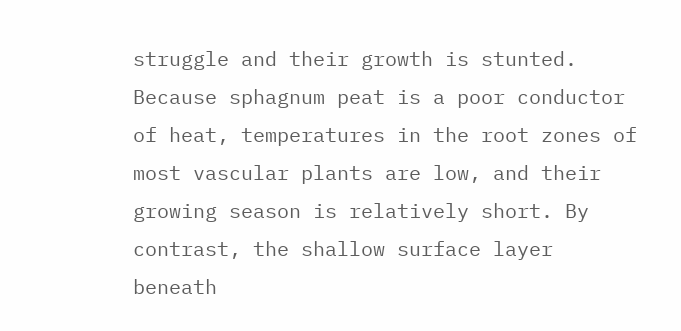struggle and their growth is stunted. Because sphagnum peat is a poor conductor of heat, temperatures in the root zones of most vascular plants are low, and their growing season is relatively short. By contrast, the shallow surface layer beneath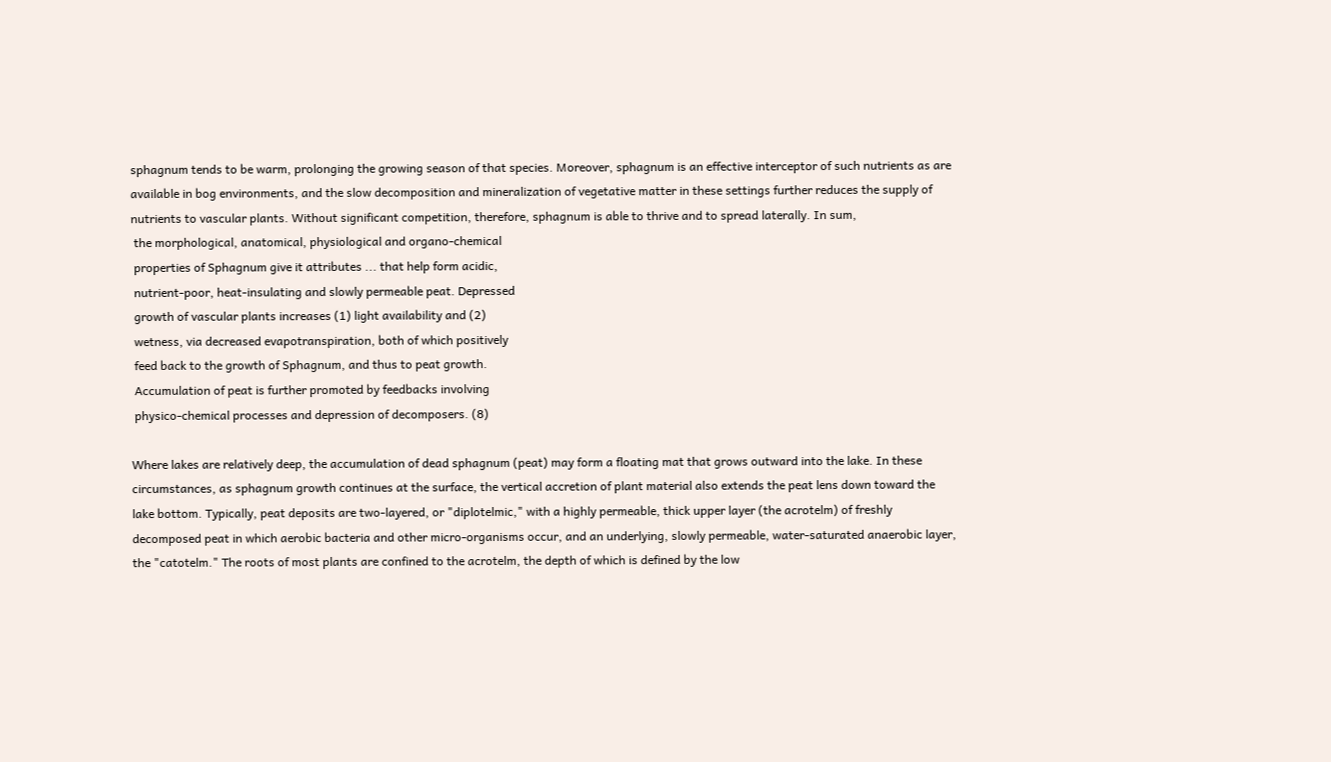sphagnum tends to be warm, prolonging the growing season of that species. Moreover, sphagnum is an effective interceptor of such nutrients as are available in bog environments, and the slow decomposition and mineralization of vegetative matter in these settings further reduces the supply of nutrients to vascular plants. Without significant competition, therefore, sphagnum is able to thrive and to spread laterally. In sum,
 the morphological, anatomical, physiological and organo-chemical
 properties of Sphagnum give it attributes ... that help form acidic,
 nutrient-poor, heat-insulating and slowly permeable peat. Depressed
 growth of vascular plants increases (1) light availability and (2)
 wetness, via decreased evapotranspiration, both of which positively
 feed back to the growth of Sphagnum, and thus to peat growth.
 Accumulation of peat is further promoted by feedbacks involving
 physico-chemical processes and depression of decomposers. (8)

Where lakes are relatively deep, the accumulation of dead sphagnum (peat) may form a floating mat that grows outward into the lake. In these circumstances, as sphagnum growth continues at the surface, the vertical accretion of plant material also extends the peat lens down toward the lake bottom. Typically, peat deposits are two-layered, or "diplotelmic," with a highly permeable, thick upper layer (the acrotelm) of freshly decomposed peat in which aerobic bacteria and other micro-organisms occur, and an underlying, slowly permeable, water-saturated anaerobic layer, the "catotelm." The roots of most plants are confined to the acrotelm, the depth of which is defined by the low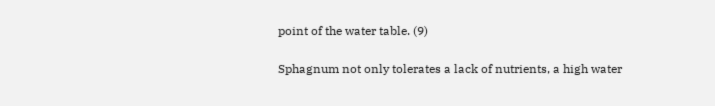point of the water table. (9)

Sphagnum not only tolerates a lack of nutrients, a high water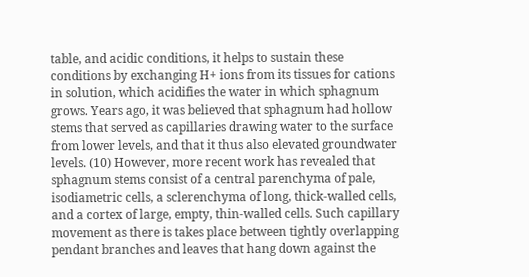table, and acidic conditions, it helps to sustain these conditions by exchanging H+ ions from its tissues for cations in solution, which acidifies the water in which sphagnum grows. Years ago, it was believed that sphagnum had hollow stems that served as capillaries drawing water to the surface from lower levels, and that it thus also elevated groundwater levels. (10) However, more recent work has revealed that sphagnum stems consist of a central parenchyma of pale, isodiametric cells, a sclerenchyma of long, thick-walled cells, and a cortex of large, empty, thin-walled cells. Such capillary movement as there is takes place between tightly overlapping pendant branches and leaves that hang down against the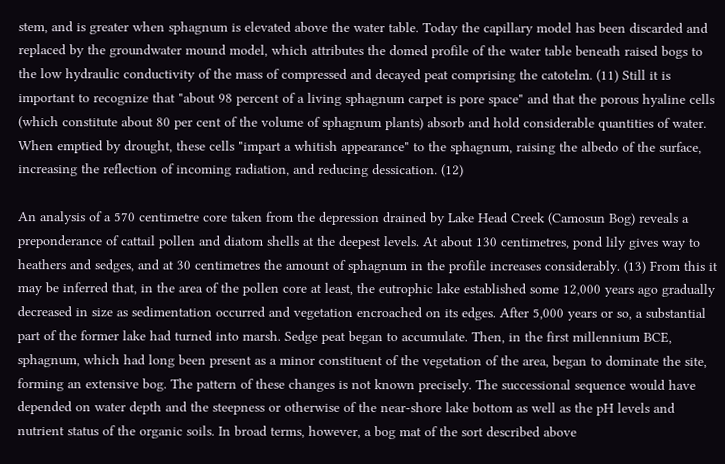stem, and is greater when sphagnum is elevated above the water table. Today the capillary model has been discarded and replaced by the groundwater mound model, which attributes the domed profile of the water table beneath raised bogs to the low hydraulic conductivity of the mass of compressed and decayed peat comprising the catotelm. (11) Still it is important to recognize that "about 98 percent of a living sphagnum carpet is pore space" and that the porous hyaline cells (which constitute about 80 per cent of the volume of sphagnum plants) absorb and hold considerable quantities of water. When emptied by drought, these cells "impart a whitish appearance" to the sphagnum, raising the albedo of the surface, increasing the reflection of incoming radiation, and reducing dessication. (12)

An analysis of a 570 centimetre core taken from the depression drained by Lake Head Creek (Camosun Bog) reveals a preponderance of cattail pollen and diatom shells at the deepest levels. At about 130 centimetres, pond lily gives way to heathers and sedges, and at 30 centimetres the amount of sphagnum in the profile increases considerably. (13) From this it may be inferred that, in the area of the pollen core at least, the eutrophic lake established some 12,000 years ago gradually decreased in size as sedimentation occurred and vegetation encroached on its edges. After 5,000 years or so, a substantial part of the former lake had turned into marsh. Sedge peat began to accumulate. Then, in the first millennium BCE, sphagnum, which had long been present as a minor constituent of the vegetation of the area, began to dominate the site, forming an extensive bog. The pattern of these changes is not known precisely. The successional sequence would have depended on water depth and the steepness or otherwise of the near-shore lake bottom as well as the pH levels and nutrient status of the organic soils. In broad terms, however, a bog mat of the sort described above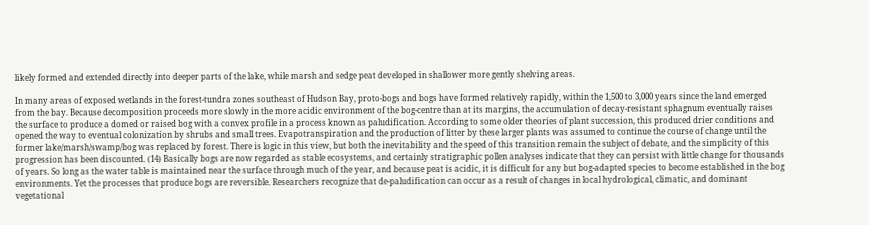likely formed and extended directly into deeper parts of the lake, while marsh and sedge peat developed in shallower more gently shelving areas.

In many areas of exposed wetlands in the forest-tundra zones southeast of Hudson Bay, proto-bogs and bogs have formed relatively rapidly, within the 1,500 to 3,000 years since the land emerged from the bay. Because decomposition proceeds more slowly in the more acidic environment of the bog-centre than at its margins, the accumulation of decay-resistant sphagnum eventually raises the surface to produce a domed or raised bog with a convex profile in a process known as paludification. According to some older theories of plant succession, this produced drier conditions and opened the way to eventual colonization by shrubs and small trees. Evapotranspiration and the production of litter by these larger plants was assumed to continue the course of change until the former lake/marsh/swamp/bog was replaced by forest. There is logic in this view, but both the inevitability and the speed of this transition remain the subject of debate, and the simplicity of this progression has been discounted. (14) Basically bogs are now regarded as stable ecosystems, and certainly stratigraphic pollen analyses indicate that they can persist with little change for thousands of years. So long as the water table is maintained near the surface through much of the year, and because peat is acidic, it is difficult for any but bog-adapted species to become established in the bog environments. Yet the processes that produce bogs are reversible. Researchers recognize that de-paludification can occur as a result of changes in local hydrological, climatic, and dominant vegetational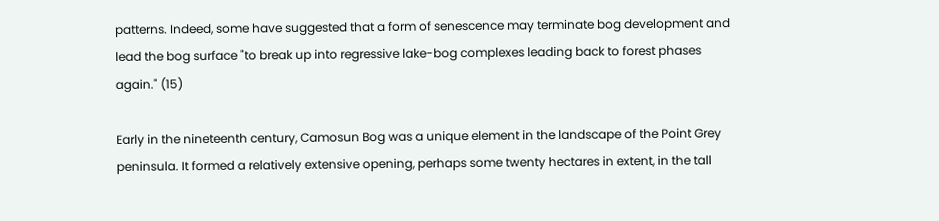patterns. Indeed, some have suggested that a form of senescence may terminate bog development and lead the bog surface "to break up into regressive lake-bog complexes leading back to forest phases again." (15)

Early in the nineteenth century, Camosun Bog was a unique element in the landscape of the Point Grey peninsula. It formed a relatively extensive opening, perhaps some twenty hectares in extent, in the tall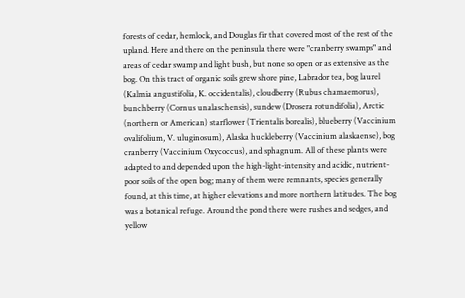forests of cedar, hemlock, and Douglas fir that covered most of the rest of the upland. Here and there on the peninsula there were "cranberry swamps" and areas of cedar swamp and light bush, but none so open or as extensive as the bog. On this tract of organic soils grew shore pine, Labrador tea, bog laurel (Kalmia angustifolia, K. occidentalis), cloudberry (Rubus chamaemorus), bunchberry (Cornus unalaschensis), sundew (Drosera rotundifolia), Arctic (northern or American) starflower (Trientalis borealis), blueberry (Vaccinium ovalifolium, V. uluginosum), Alaska huckleberry (Vaccinium alaskaense), bog cranberry (Vaccinium Oxycoccus), and sphagnum. All of these plants were adapted to and depended upon the high-light-intensity and acidic, nutrient-poor soils of the open bog; many of them were remnants, species generally found, at this time, at higher elevations and more northern latitudes. The bog was a botanical refuge. Around the pond there were rushes and sedges, and yellow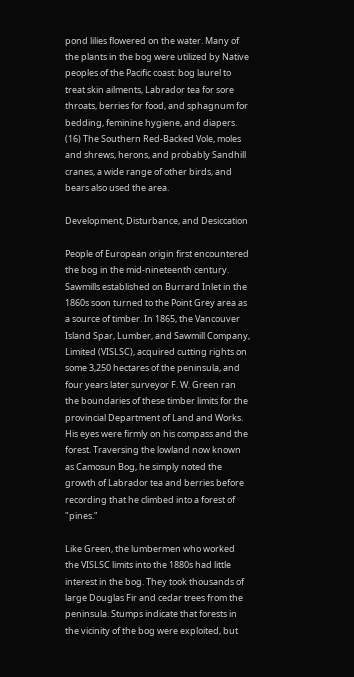pond lilies flowered on the water. Many of the plants in the bog were utilized by Native peoples of the Pacific coast: bog laurel to treat skin ailments, Labrador tea for sore throats, berries for food, and sphagnum for bedding, feminine hygiene, and diapers. (16) The Southern Red-Backed Vole, moles and shrews, herons, and probably Sandhill cranes, a wide range of other birds, and bears also used the area.

Development, Disturbance, and Desiccation

People of European origin first encountered the bog in the mid-nineteenth century. Sawmills established on Burrard Inlet in the 1860s soon turned to the Point Grey area as a source of timber. In 1865, the Vancouver Island Spar, Lumber, and Sawmill Company, Limited (VISLSC), acquired cutting rights on some 3,250 hectares of the peninsula, and four years later surveyor F. W. Green ran the boundaries of these timber limits for the provincial Department of Land and Works. His eyes were firmly on his compass and the forest. Traversing the lowland now known as Camosun Bog, he simply noted the growth of Labrador tea and berries before recording that he climbed into a forest of "pines."

Like Green, the lumbermen who worked the VISLSC limits into the 1880s had little interest in the bog. They took thousands of large Douglas Fir and cedar trees from the peninsula. Stumps indicate that forests in the vicinity of the bog were exploited, but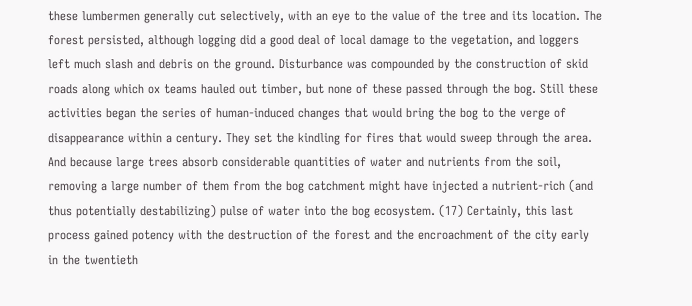these lumbermen generally cut selectively, with an eye to the value of the tree and its location. The forest persisted, although logging did a good deal of local damage to the vegetation, and loggers left much slash and debris on the ground. Disturbance was compounded by the construction of skid roads along which ox teams hauled out timber, but none of these passed through the bog. Still these activities began the series of human-induced changes that would bring the bog to the verge of disappearance within a century. They set the kindling for fires that would sweep through the area. And because large trees absorb considerable quantities of water and nutrients from the soil, removing a large number of them from the bog catchment might have injected a nutrient-rich (and thus potentially destabilizing) pulse of water into the bog ecosystem. (17) Certainly, this last process gained potency with the destruction of the forest and the encroachment of the city early in the twentieth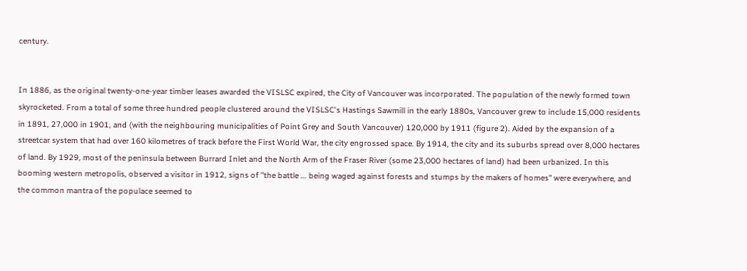century.


In 1886, as the original twenty-one-year timber leases awarded the VISLSC expired, the City of Vancouver was incorporated. The population of the newly formed town skyrocketed. From a total of some three hundred people clustered around the VISLSC's Hastings Sawmill in the early 1880s, Vancouver grew to include 15,000 residents in 1891, 27,000 in 1901, and (with the neighbouring municipalities of Point Grey and South Vancouver) 120,000 by 1911 (figure 2). Aided by the expansion of a streetcar system that had over 160 kilometres of track before the First World War, the city engrossed space. By 1914, the city and its suburbs spread over 8,000 hectares of land. By 1929, most of the peninsula between Burrard Inlet and the North Arm of the Fraser River (some 23,000 hectares of land) had been urbanized. In this booming western metropolis, observed a visitor in 1912, signs of "the battle ... being waged against forests and stumps by the makers of homes" were everywhere, and the common mantra of the populace seemed to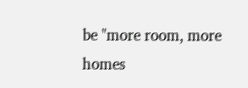be "more room, more homes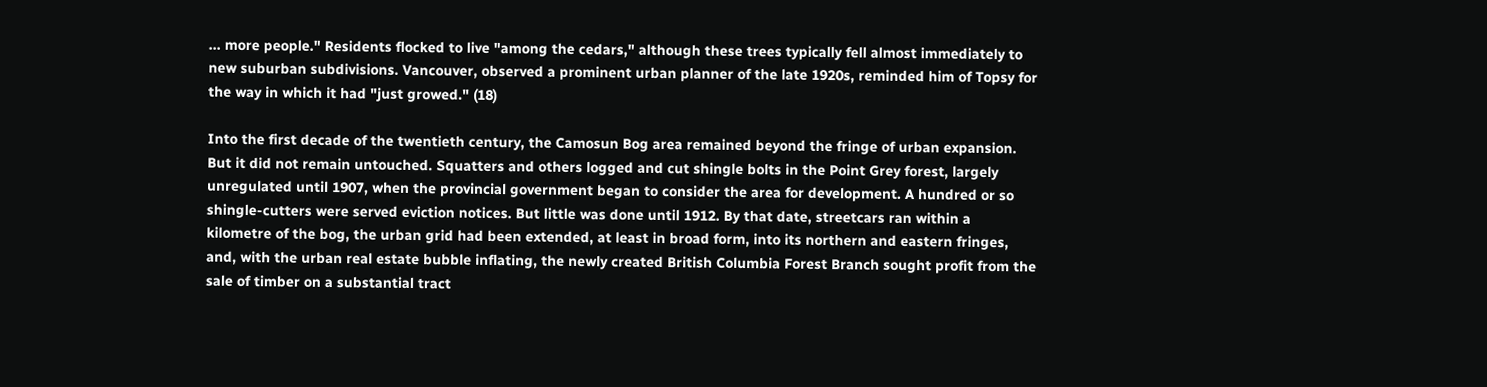... more people." Residents flocked to live "among the cedars," although these trees typically fell almost immediately to new suburban subdivisions. Vancouver, observed a prominent urban planner of the late 1920s, reminded him of Topsy for the way in which it had "just growed." (18)

Into the first decade of the twentieth century, the Camosun Bog area remained beyond the fringe of urban expansion. But it did not remain untouched. Squatters and others logged and cut shingle bolts in the Point Grey forest, largely unregulated until 1907, when the provincial government began to consider the area for development. A hundred or so shingle-cutters were served eviction notices. But little was done until 1912. By that date, streetcars ran within a kilometre of the bog, the urban grid had been extended, at least in broad form, into its northern and eastern fringes, and, with the urban real estate bubble inflating, the newly created British Columbia Forest Branch sought profit from the sale of timber on a substantial tract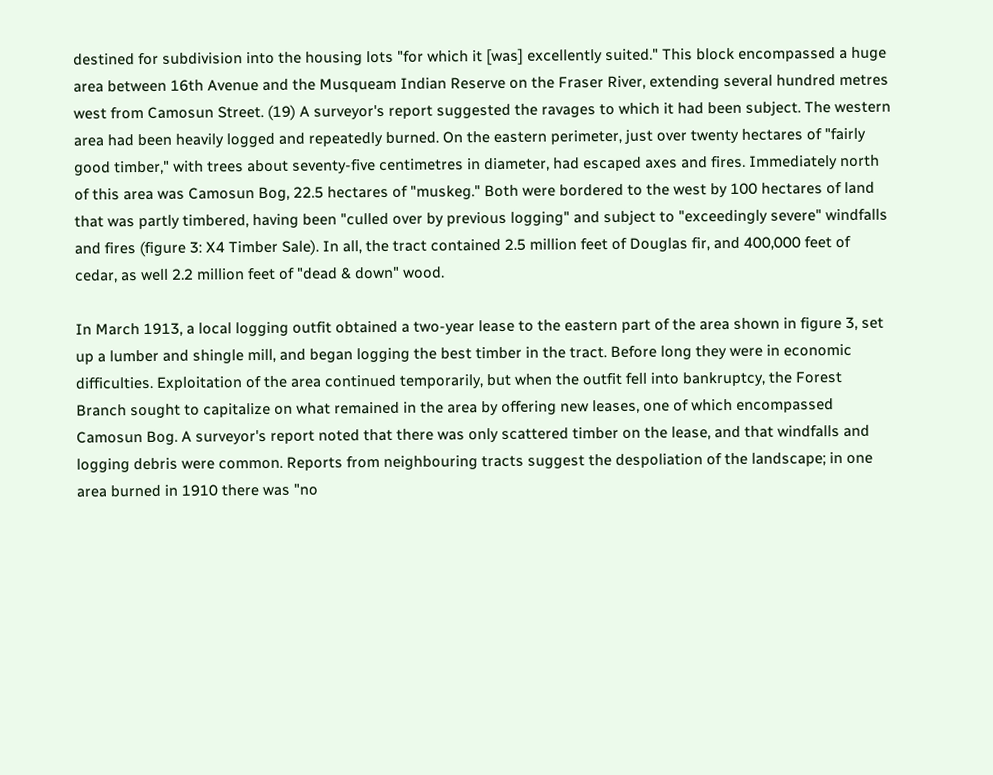destined for subdivision into the housing lots "for which it [was] excellently suited." This block encompassed a huge area between 16th Avenue and the Musqueam Indian Reserve on the Fraser River, extending several hundred metres west from Camosun Street. (19) A surveyor's report suggested the ravages to which it had been subject. The western area had been heavily logged and repeatedly burned. On the eastern perimeter, just over twenty hectares of "fairly good timber," with trees about seventy-five centimetres in diameter, had escaped axes and fires. Immediately north of this area was Camosun Bog, 22.5 hectares of "muskeg." Both were bordered to the west by 100 hectares of land that was partly timbered, having been "culled over by previous logging" and subject to "exceedingly severe" windfalls and fires (figure 3: X4 Timber Sale). In all, the tract contained 2.5 million feet of Douglas fir, and 400,000 feet of cedar, as well 2.2 million feet of "dead & down" wood.

In March 1913, a local logging outfit obtained a two-year lease to the eastern part of the area shown in figure 3, set up a lumber and shingle mill, and began logging the best timber in the tract. Before long they were in economic difficulties. Exploitation of the area continued temporarily, but when the outfit fell into bankruptcy, the Forest Branch sought to capitalize on what remained in the area by offering new leases, one of which encompassed Camosun Bog. A surveyor's report noted that there was only scattered timber on the lease, and that windfalls and logging debris were common. Reports from neighbouring tracts suggest the despoliation of the landscape; in one area burned in 1910 there was "no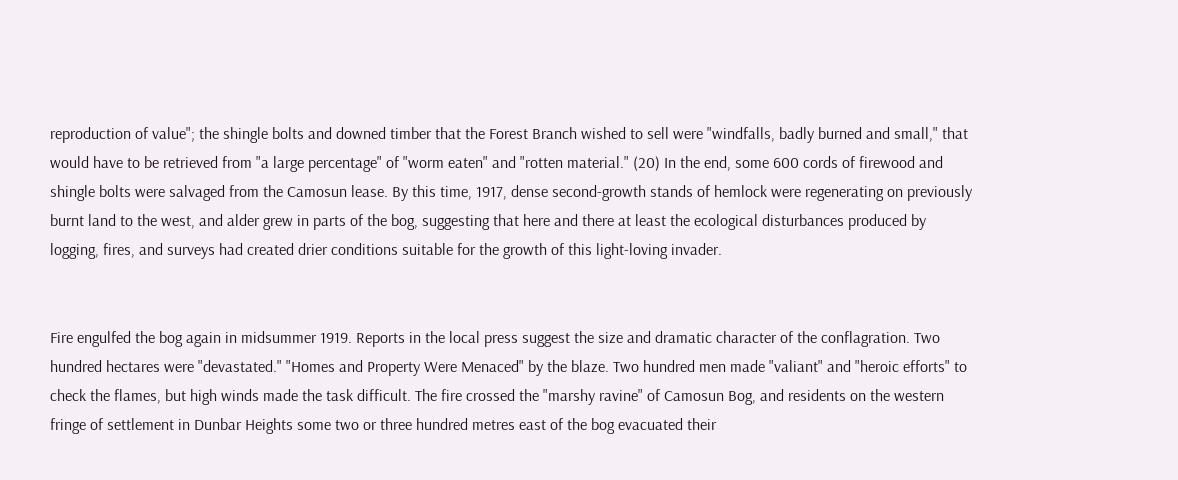reproduction of value"; the shingle bolts and downed timber that the Forest Branch wished to sell were "windfalls, badly burned and small," that would have to be retrieved from "a large percentage" of "worm eaten" and "rotten material." (20) In the end, some 600 cords of firewood and shingle bolts were salvaged from the Camosun lease. By this time, 1917, dense second-growth stands of hemlock were regenerating on previously burnt land to the west, and alder grew in parts of the bog, suggesting that here and there at least the ecological disturbances produced by logging, fires, and surveys had created drier conditions suitable for the growth of this light-loving invader.


Fire engulfed the bog again in midsummer 1919. Reports in the local press suggest the size and dramatic character of the conflagration. Two hundred hectares were "devastated." "Homes and Property Were Menaced" by the blaze. Two hundred men made "valiant" and "heroic efforts" to check the flames, but high winds made the task difficult. The fire crossed the "marshy ravine" of Camosun Bog, and residents on the western fringe of settlement in Dunbar Heights some two or three hundred metres east of the bog evacuated their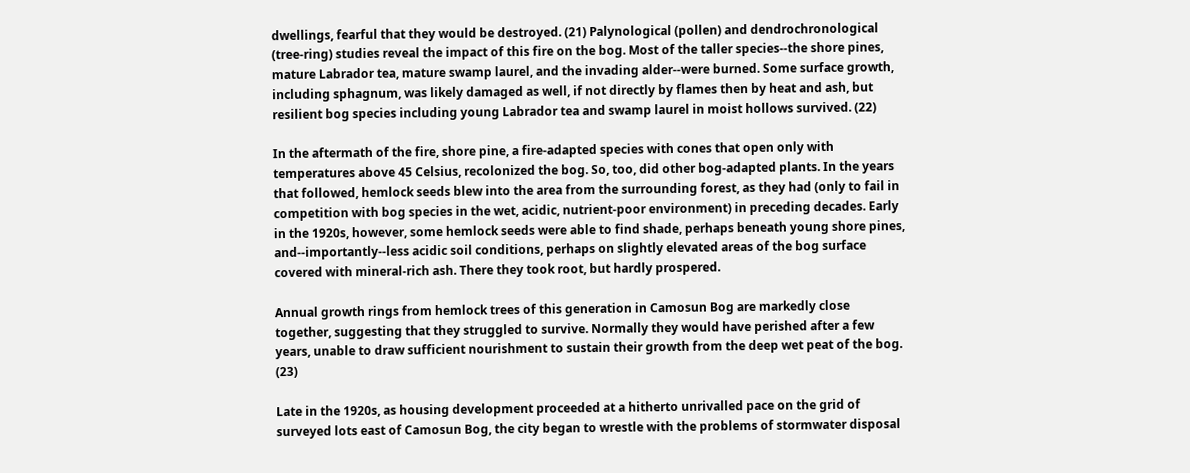dwellings, fearful that they would be destroyed. (21) Palynological (pollen) and dendrochronological (tree-ring) studies reveal the impact of this fire on the bog. Most of the taller species--the shore pines, mature Labrador tea, mature swamp laurel, and the invading alder--were burned. Some surface growth, including sphagnum, was likely damaged as well, if not directly by flames then by heat and ash, but resilient bog species including young Labrador tea and swamp laurel in moist hollows survived. (22)

In the aftermath of the fire, shore pine, a fire-adapted species with cones that open only with temperatures above 45 Celsius, recolonized the bog. So, too, did other bog-adapted plants. In the years that followed, hemlock seeds blew into the area from the surrounding forest, as they had (only to fail in competition with bog species in the wet, acidic, nutrient-poor environment) in preceding decades. Early in the 1920s, however, some hemlock seeds were able to find shade, perhaps beneath young shore pines, and--importantly--less acidic soil conditions, perhaps on slightly elevated areas of the bog surface covered with mineral-rich ash. There they took root, but hardly prospered.

Annual growth rings from hemlock trees of this generation in Camosun Bog are markedly close together, suggesting that they struggled to survive. Normally they would have perished after a few years, unable to draw sufficient nourishment to sustain their growth from the deep wet peat of the bog. (23)

Late in the 1920s, as housing development proceeded at a hitherto unrivalled pace on the grid of surveyed lots east of Camosun Bog, the city began to wrestle with the problems of stormwater disposal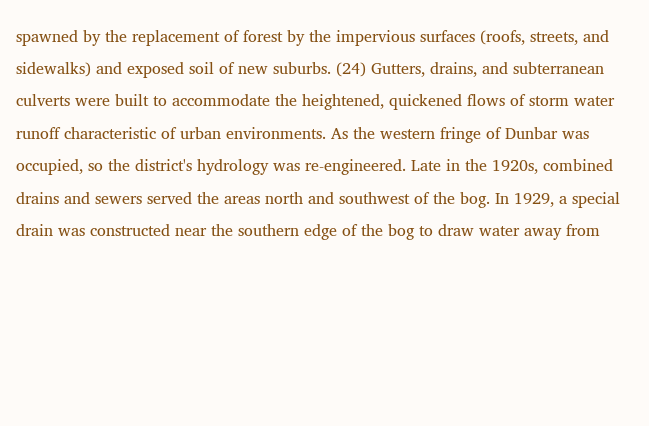spawned by the replacement of forest by the impervious surfaces (roofs, streets, and sidewalks) and exposed soil of new suburbs. (24) Gutters, drains, and subterranean culverts were built to accommodate the heightened, quickened flows of storm water runoff characteristic of urban environments. As the western fringe of Dunbar was occupied, so the district's hydrology was re-engineered. Late in the 1920s, combined drains and sewers served the areas north and southwest of the bog. In 1929, a special drain was constructed near the southern edge of the bog to draw water away from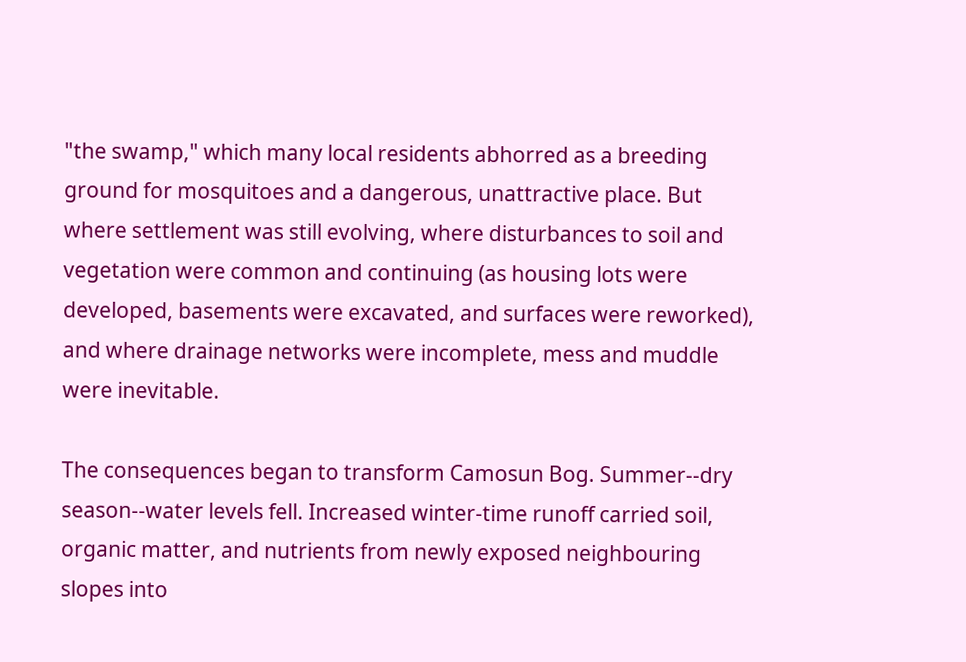"the swamp," which many local residents abhorred as a breeding ground for mosquitoes and a dangerous, unattractive place. But where settlement was still evolving, where disturbances to soil and vegetation were common and continuing (as housing lots were developed, basements were excavated, and surfaces were reworked), and where drainage networks were incomplete, mess and muddle were inevitable.

The consequences began to transform Camosun Bog. Summer--dry season--water levels fell. Increased winter-time runoff carried soil, organic matter, and nutrients from newly exposed neighbouring slopes into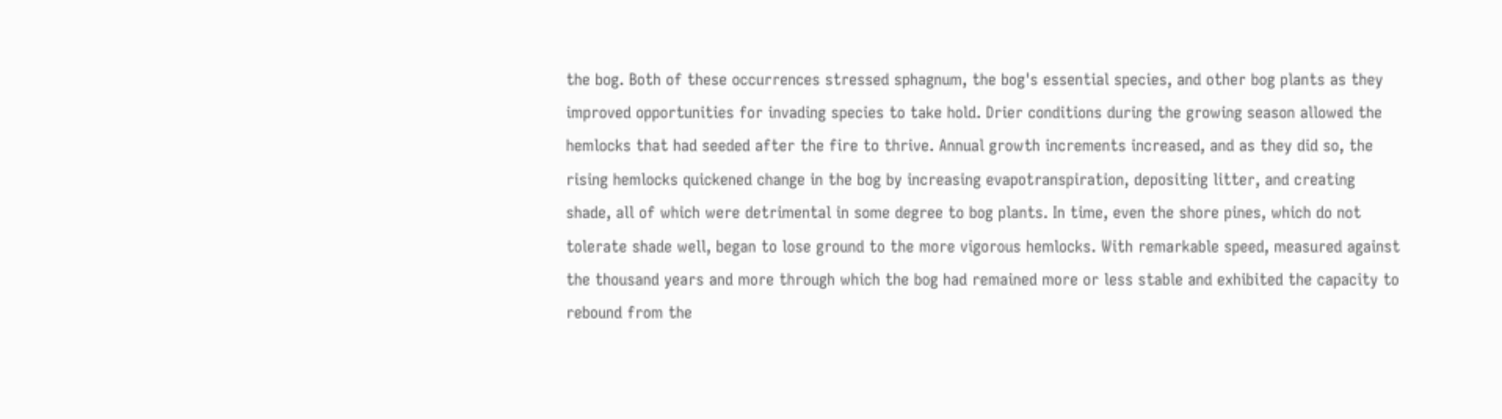the bog. Both of these occurrences stressed sphagnum, the bog's essential species, and other bog plants as they improved opportunities for invading species to take hold. Drier conditions during the growing season allowed the hemlocks that had seeded after the fire to thrive. Annual growth increments increased, and as they did so, the rising hemlocks quickened change in the bog by increasing evapotranspiration, depositing litter, and creating shade, all of which were detrimental in some degree to bog plants. In time, even the shore pines, which do not tolerate shade well, began to lose ground to the more vigorous hemlocks. With remarkable speed, measured against the thousand years and more through which the bog had remained more or less stable and exhibited the capacity to rebound from the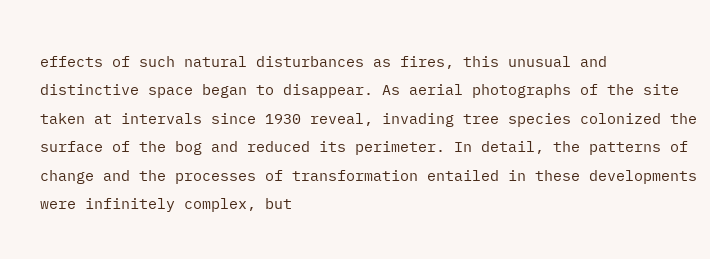effects of such natural disturbances as fires, this unusual and distinctive space began to disappear. As aerial photographs of the site taken at intervals since 1930 reveal, invading tree species colonized the surface of the bog and reduced its perimeter. In detail, the patterns of change and the processes of transformation entailed in these developments were infinitely complex, but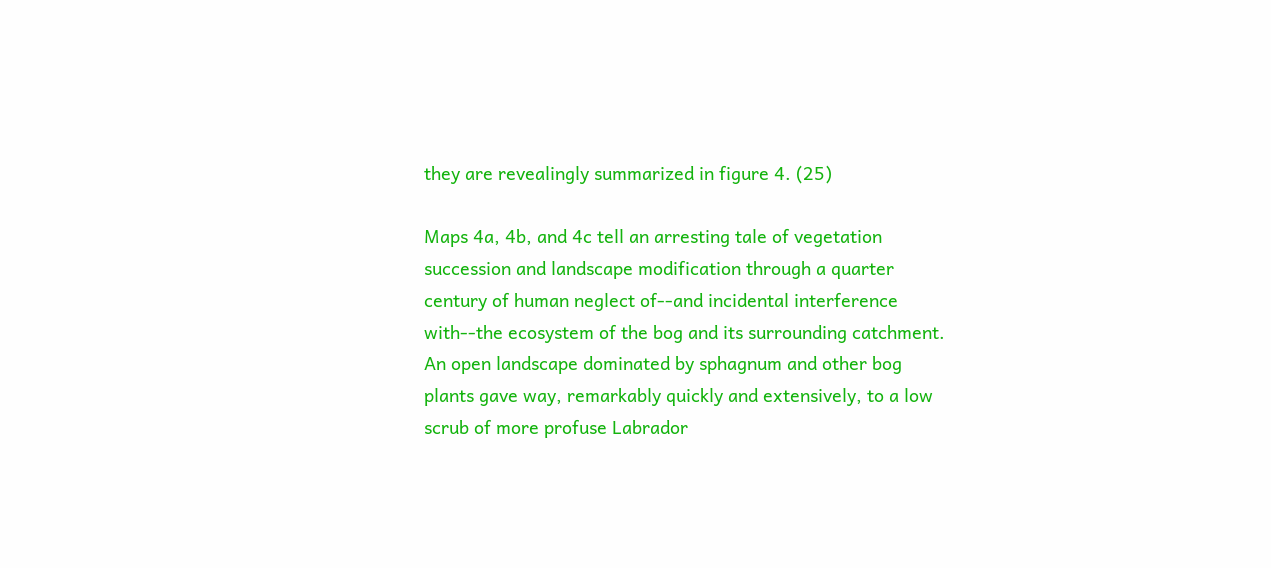they are revealingly summarized in figure 4. (25)

Maps 4a, 4b, and 4c tell an arresting tale of vegetation succession and landscape modification through a quarter century of human neglect of--and incidental interference with--the ecosystem of the bog and its surrounding catchment. An open landscape dominated by sphagnum and other bog plants gave way, remarkably quickly and extensively, to a low scrub of more profuse Labrador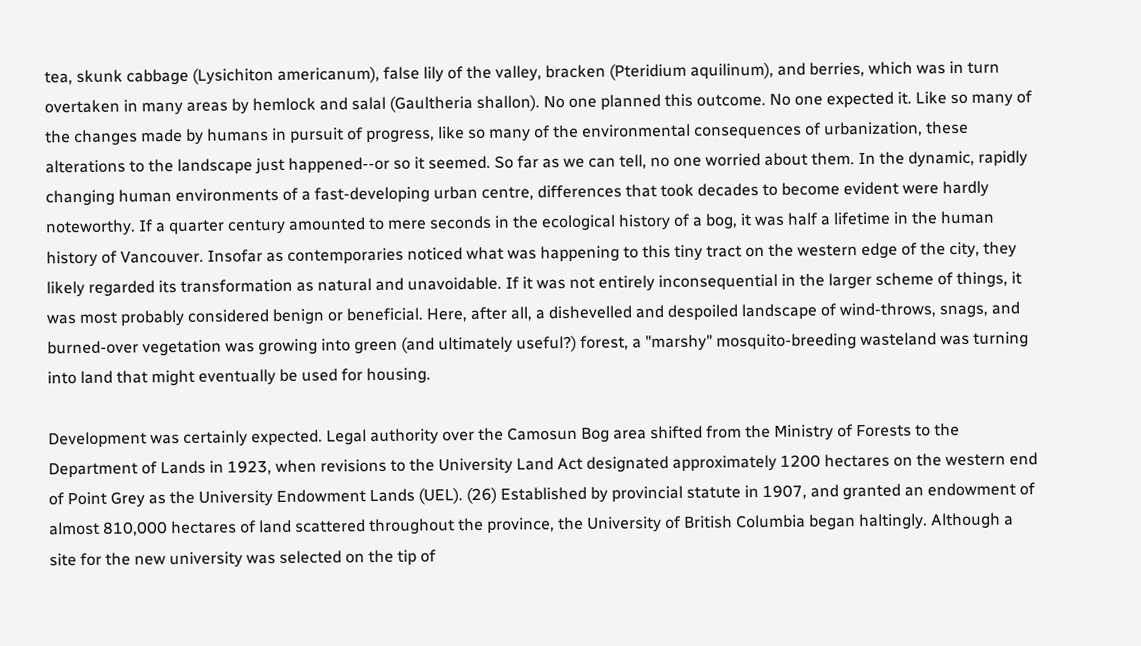tea, skunk cabbage (Lysichiton americanum), false lily of the valley, bracken (Pteridium aquilinum), and berries, which was in turn overtaken in many areas by hemlock and salal (Gaultheria shallon). No one planned this outcome. No one expected it. Like so many of the changes made by humans in pursuit of progress, like so many of the environmental consequences of urbanization, these alterations to the landscape just happened--or so it seemed. So far as we can tell, no one worried about them. In the dynamic, rapidly changing human environments of a fast-developing urban centre, differences that took decades to become evident were hardly noteworthy. If a quarter century amounted to mere seconds in the ecological history of a bog, it was half a lifetime in the human history of Vancouver. Insofar as contemporaries noticed what was happening to this tiny tract on the western edge of the city, they likely regarded its transformation as natural and unavoidable. If it was not entirely inconsequential in the larger scheme of things, it was most probably considered benign or beneficial. Here, after all, a dishevelled and despoiled landscape of wind-throws, snags, and burned-over vegetation was growing into green (and ultimately useful?) forest, a "marshy" mosquito-breeding wasteland was turning into land that might eventually be used for housing.

Development was certainly expected. Legal authority over the Camosun Bog area shifted from the Ministry of Forests to the Department of Lands in 1923, when revisions to the University Land Act designated approximately 1200 hectares on the western end of Point Grey as the University Endowment Lands (UEL). (26) Established by provincial statute in 1907, and granted an endowment of almost 810,000 hectares of land scattered throughout the province, the University of British Columbia began haltingly. Although a site for the new university was selected on the tip of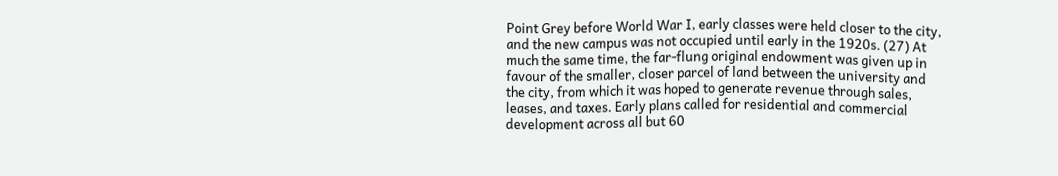Point Grey before World War I, early classes were held closer to the city, and the new campus was not occupied until early in the 1920s. (27) At much the same time, the far-flung original endowment was given up in favour of the smaller, closer parcel of land between the university and the city, from which it was hoped to generate revenue through sales, leases, and taxes. Early plans called for residential and commercial development across all but 60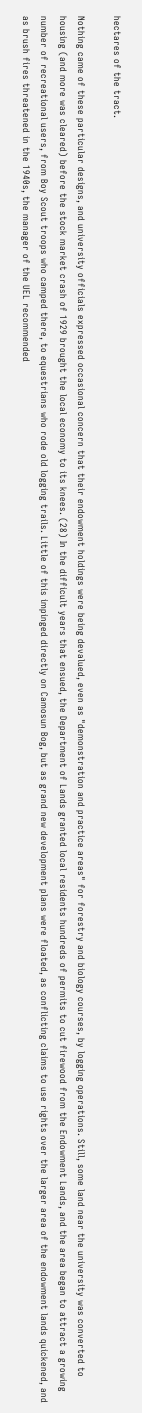hectares of the tract.

Nothing came of these particular designs, and university officials expressed occasional concern that their endowment holdings were being devalued, even as "demonstration and practice areas" for forestry and biology courses, by logging operations. Still, some land near the university was converted to housing (and more was cleared) before the stock market crash of 1929 brought the local economy to its knees. (28) In the difficult years that ensued, the Department of Lands granted local residents hundreds of permits to cut firewood from the Endowment Lands, and the area began to attract a growing number of recreational users, from Boy Scout troops who camped there, to equestrians who rode old logging trails. Little of this impinged directly on Camosun Bog, but as grand new development plans were floated, as conflicting claims to use rights over the larger area of the endowment lands quickened, and as brush fires threatened in the 1940s, the manager of the UEL recommended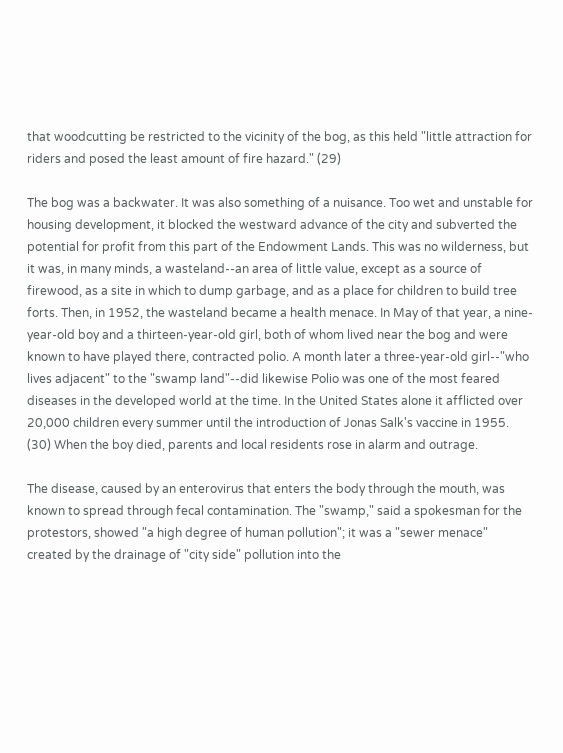that woodcutting be restricted to the vicinity of the bog, as this held "little attraction for riders and posed the least amount of fire hazard." (29)

The bog was a backwater. It was also something of a nuisance. Too wet and unstable for housing development, it blocked the westward advance of the city and subverted the potential for profit from this part of the Endowment Lands. This was no wilderness, but it was, in many minds, a wasteland--an area of little value, except as a source of firewood, as a site in which to dump garbage, and as a place for children to build tree forts. Then, in 1952, the wasteland became a health menace. In May of that year, a nine-year-old boy and a thirteen-year-old girl, both of whom lived near the bog and were known to have played there, contracted polio. A month later a three-year-old girl--"who lives adjacent" to the "swamp land"--did likewise Polio was one of the most feared diseases in the developed world at the time. In the United States alone it afflicted over 20,000 children every summer until the introduction of Jonas Salk's vaccine in 1955. (30) When the boy died, parents and local residents rose in alarm and outrage.

The disease, caused by an enterovirus that enters the body through the mouth, was known to spread through fecal contamination. The "swamp," said a spokesman for the protestors, showed "a high degree of human pollution"; it was a "sewer menace" created by the drainage of "city side" pollution into the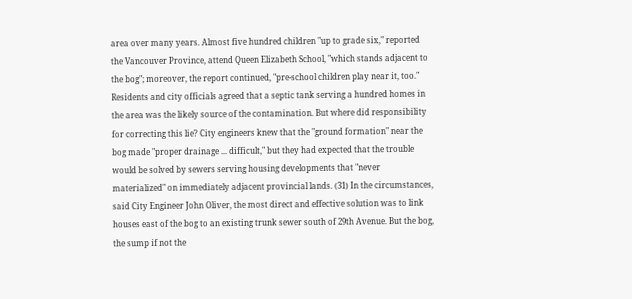area over many years. Almost five hundred children "up to grade six," reported the Vancouver Province, attend Queen Elizabeth School, "which stands adjacent to the bog"; moreover, the report continued, "pre-school children play near it, too." Residents and city officials agreed that a septic tank serving a hundred homes in the area was the likely source of the contamination. But where did responsibility for correcting this lie? City engineers knew that the "ground formation" near the bog made "proper drainage ... difficult," but they had expected that the trouble would be solved by sewers serving housing developments that "never materialized" on immediately adjacent provincial lands. (31) In the circumstances, said City Engineer John Oliver, the most direct and effective solution was to link houses east of the bog to an existing trunk sewer south of 29th Avenue. But the bog, the sump if not the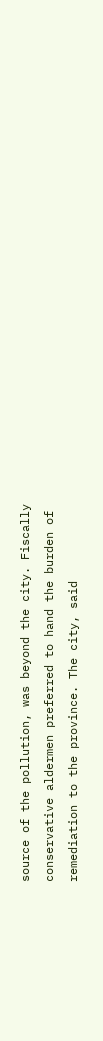source of the pollution, was beyond the city. Fiscally conservative aldermen preferred to hand the burden of remediation to the province. The city, said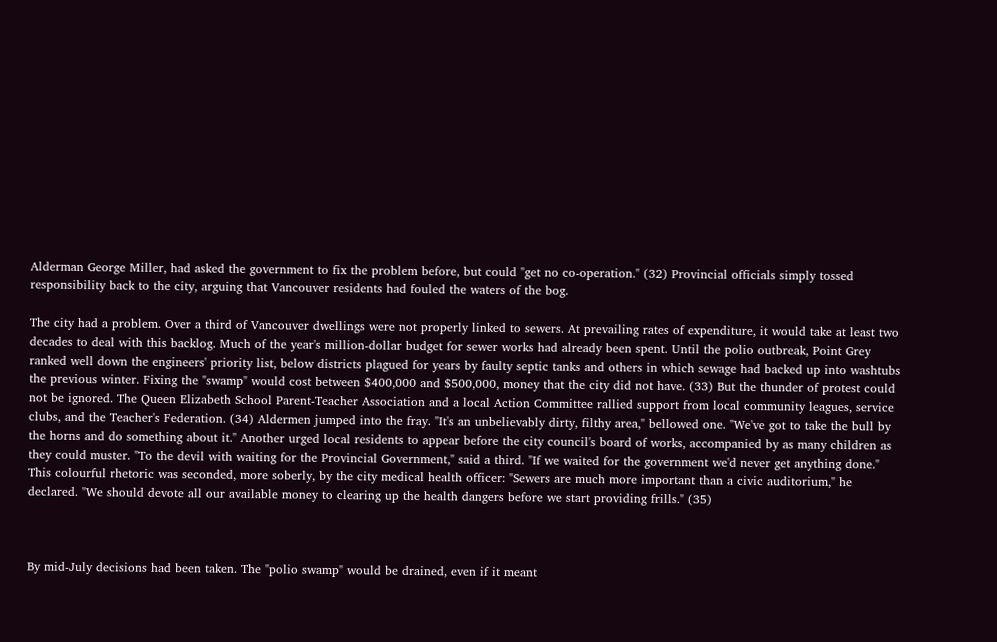Alderman George Miller, had asked the government to fix the problem before, but could "get no co-operation." (32) Provincial officials simply tossed responsibility back to the city, arguing that Vancouver residents had fouled the waters of the bog.

The city had a problem. Over a third of Vancouver dwellings were not properly linked to sewers. At prevailing rates of expenditure, it would take at least two decades to deal with this backlog. Much of the year's million-dollar budget for sewer works had already been spent. Until the polio outbreak, Point Grey ranked well down the engineers' priority list, below districts plagued for years by faulty septic tanks and others in which sewage had backed up into washtubs the previous winter. Fixing the "swamp" would cost between $400,000 and $500,000, money that the city did not have. (33) But the thunder of protest could not be ignored. The Queen Elizabeth School Parent-Teacher Association and a local Action Committee rallied support from local community leagues, service clubs, and the Teacher's Federation. (34) Aldermen jumped into the fray. "It's an unbelievably dirty, filthy area," bellowed one. "We've got to take the bull by the horns and do something about it." Another urged local residents to appear before the city council's board of works, accompanied by as many children as they could muster. "To the devil with waiting for the Provincial Government," said a third. "If we waited for the government we'd never get anything done." This colourful rhetoric was seconded, more soberly, by the city medical health officer: "Sewers are much more important than a civic auditorium," he declared. "We should devote all our available money to clearing up the health dangers before we start providing frills." (35)



By mid-July decisions had been taken. The "polio swamp" would be drained, even if it meant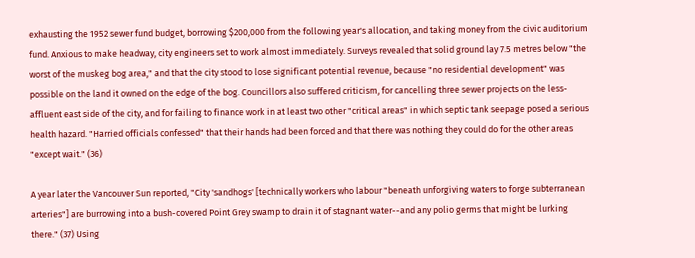exhausting the 1952 sewer fund budget, borrowing $200,000 from the following year's allocation, and taking money from the civic auditorium fund. Anxious to make headway, city engineers set to work almost immediately. Surveys revealed that solid ground lay 7.5 metres below "the worst of the muskeg bog area," and that the city stood to lose significant potential revenue, because "no residential development" was possible on the land it owned on the edge of the bog. Councillors also suffered criticism, for cancelling three sewer projects on the less-affluent east side of the city, and for failing to finance work in at least two other "critical areas" in which septic tank seepage posed a serious health hazard. "Harried officials confessed" that their hands had been forced and that there was nothing they could do for the other areas "except wait." (36)

A year later the Vancouver Sun reported, "City 'sandhogs' [technically workers who labour "beneath unforgiving waters to forge subterranean arteries"] are burrowing into a bush-covered Point Grey swamp to drain it of stagnant water--and any polio germs that might be lurking there." (37) Using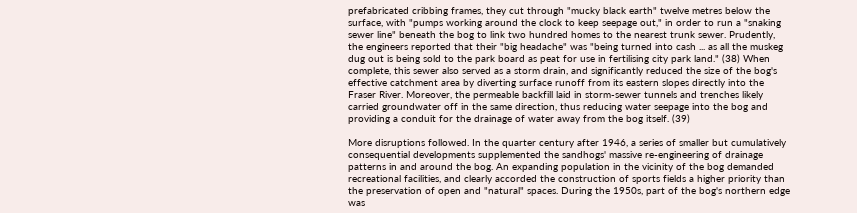prefabricated cribbing frames, they cut through "mucky black earth" twelve metres below the surface, with "pumps working around the clock to keep seepage out," in order to run a "snaking sewer line" beneath the bog to link two hundred homes to the nearest trunk sewer. Prudently, the engineers reported that their "big headache" was "being turned into cash ... as all the muskeg dug out is being sold to the park board as peat for use in fertilising city park land." (38) When complete, this sewer also served as a storm drain, and significantly reduced the size of the bog's effective catchment area by diverting surface runoff from its eastern slopes directly into the Fraser River. Moreover, the permeable backfill laid in storm-sewer tunnels and trenches likely carried groundwater off in the same direction, thus reducing water seepage into the bog and providing a conduit for the drainage of water away from the bog itself. (39)

More disruptions followed. In the quarter century after 1946, a series of smaller but cumulatively consequential developments supplemented the sandhogs' massive re-engineering of drainage patterns in and around the bog. An expanding population in the vicinity of the bog demanded recreational facilities, and clearly accorded the construction of sports fields a higher priority than the preservation of open and "natural" spaces. During the 1950s, part of the bog's northern edge was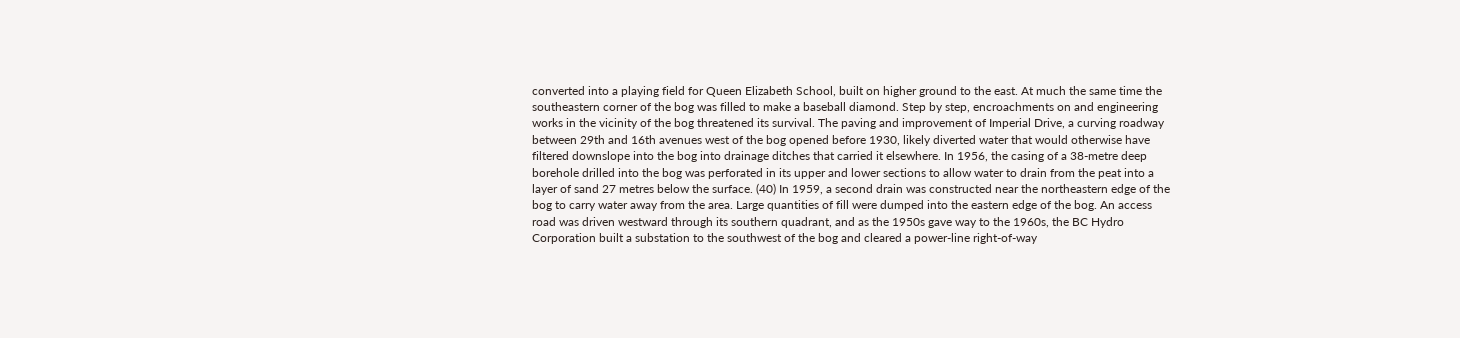converted into a playing field for Queen Elizabeth School, built on higher ground to the east. At much the same time the southeastern corner of the bog was filled to make a baseball diamond. Step by step, encroachments on and engineering works in the vicinity of the bog threatened its survival. The paving and improvement of Imperial Drive, a curving roadway between 29th and 16th avenues west of the bog opened before 1930, likely diverted water that would otherwise have filtered downslope into the bog into drainage ditches that carried it elsewhere. In 1956, the casing of a 38-metre deep borehole drilled into the bog was perforated in its upper and lower sections to allow water to drain from the peat into a layer of sand 27 metres below the surface. (40) In 1959, a second drain was constructed near the northeastern edge of the bog to carry water away from the area. Large quantities of fill were dumped into the eastern edge of the bog. An access road was driven westward through its southern quadrant, and as the 1950s gave way to the 1960s, the BC Hydro Corporation built a substation to the southwest of the bog and cleared a power-line right-of-way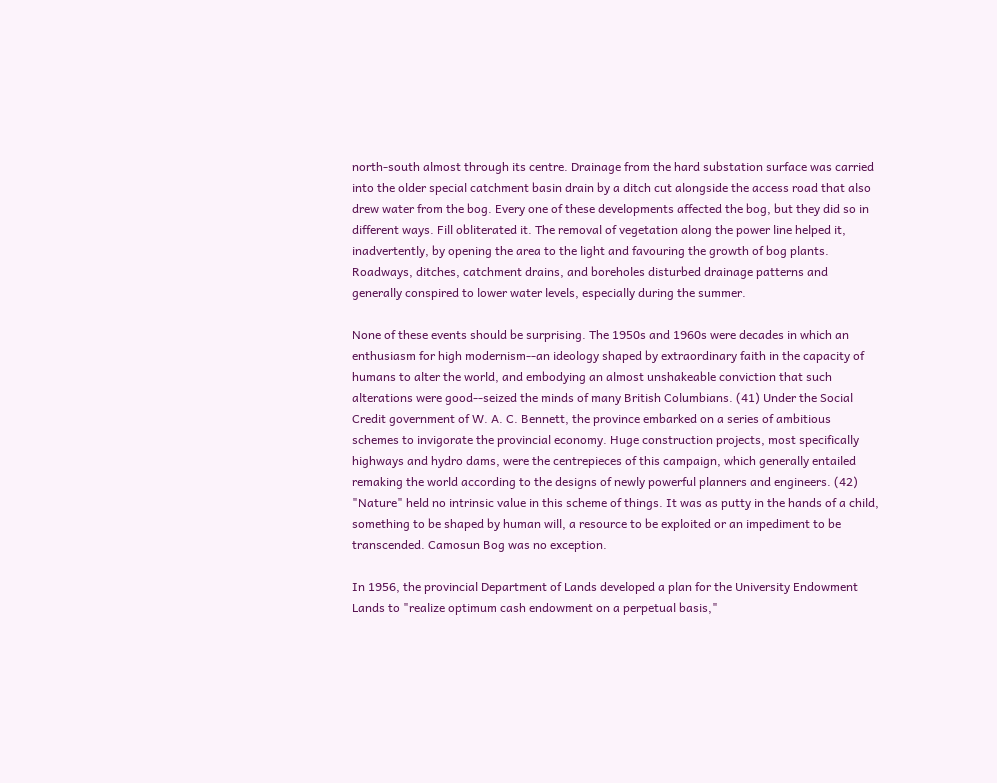north-south almost through its centre. Drainage from the hard substation surface was carried into the older special catchment basin drain by a ditch cut alongside the access road that also drew water from the bog. Every one of these developments affected the bog, but they did so in different ways. Fill obliterated it. The removal of vegetation along the power line helped it, inadvertently, by opening the area to the light and favouring the growth of bog plants. Roadways, ditches, catchment drains, and boreholes disturbed drainage patterns and generally conspired to lower water levels, especially during the summer.

None of these events should be surprising. The 1950s and 1960s were decades in which an enthusiasm for high modernism--an ideology shaped by extraordinary faith in the capacity of humans to alter the world, and embodying an almost unshakeable conviction that such alterations were good--seized the minds of many British Columbians. (41) Under the Social Credit government of W. A. C. Bennett, the province embarked on a series of ambitious schemes to invigorate the provincial economy. Huge construction projects, most specifically highways and hydro dams, were the centrepieces of this campaign, which generally entailed remaking the world according to the designs of newly powerful planners and engineers. (42) "Nature" held no intrinsic value in this scheme of things. It was as putty in the hands of a child, something to be shaped by human will, a resource to be exploited or an impediment to be transcended. Camosun Bog was no exception.

In 1956, the provincial Department of Lands developed a plan for the University Endowment Lands to "realize optimum cash endowment on a perpetual basis,"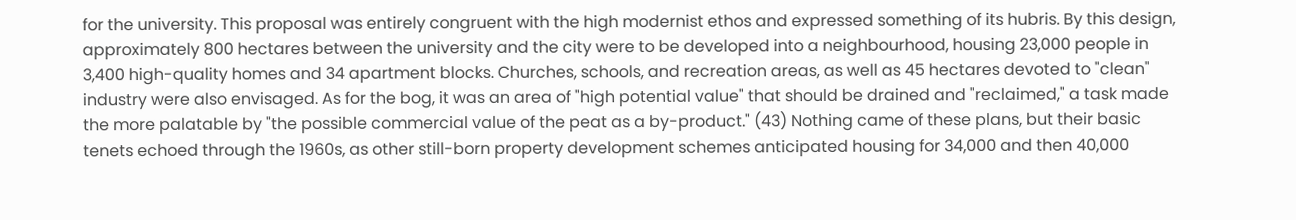for the university. This proposal was entirely congruent with the high modernist ethos and expressed something of its hubris. By this design, approximately 800 hectares between the university and the city were to be developed into a neighbourhood, housing 23,000 people in 3,400 high-quality homes and 34 apartment blocks. Churches, schools, and recreation areas, as well as 45 hectares devoted to "clean" industry were also envisaged. As for the bog, it was an area of "high potential value" that should be drained and "reclaimed," a task made the more palatable by "the possible commercial value of the peat as a by-product." (43) Nothing came of these plans, but their basic tenets echoed through the 1960s, as other still-born property development schemes anticipated housing for 34,000 and then 40,000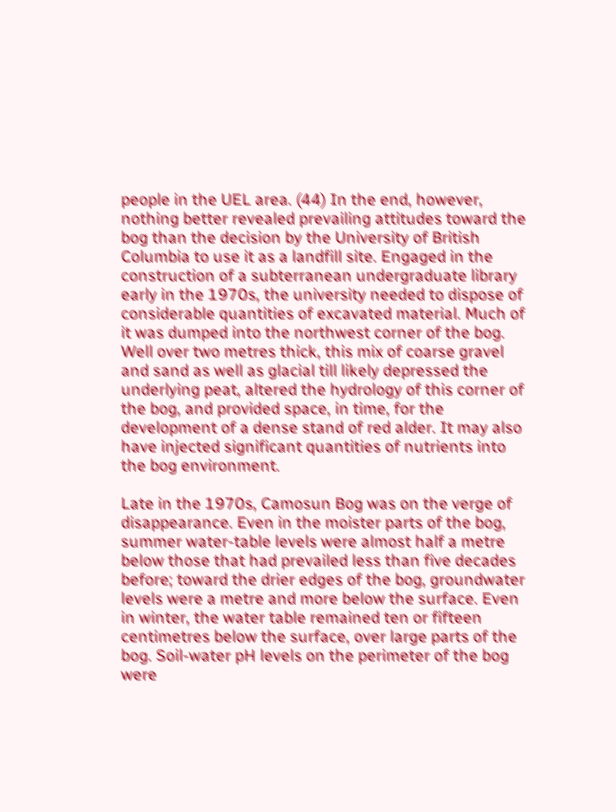people in the UEL area. (44) In the end, however, nothing better revealed prevailing attitudes toward the bog than the decision by the University of British Columbia to use it as a landfill site. Engaged in the construction of a subterranean undergraduate library early in the 1970s, the university needed to dispose of considerable quantities of excavated material. Much of it was dumped into the northwest corner of the bog. Well over two metres thick, this mix of coarse gravel and sand as well as glacial till likely depressed the underlying peat, altered the hydrology of this corner of the bog, and provided space, in time, for the development of a dense stand of red alder. It may also have injected significant quantities of nutrients into the bog environment.

Late in the 1970s, Camosun Bog was on the verge of disappearance. Even in the moister parts of the bog, summer water-table levels were almost half a metre below those that had prevailed less than five decades before; toward the drier edges of the bog, groundwater levels were a metre and more below the surface. Even in winter, the water table remained ten or fifteen centimetres below the surface, over large parts of the bog. Soil-water pH levels on the perimeter of the bog were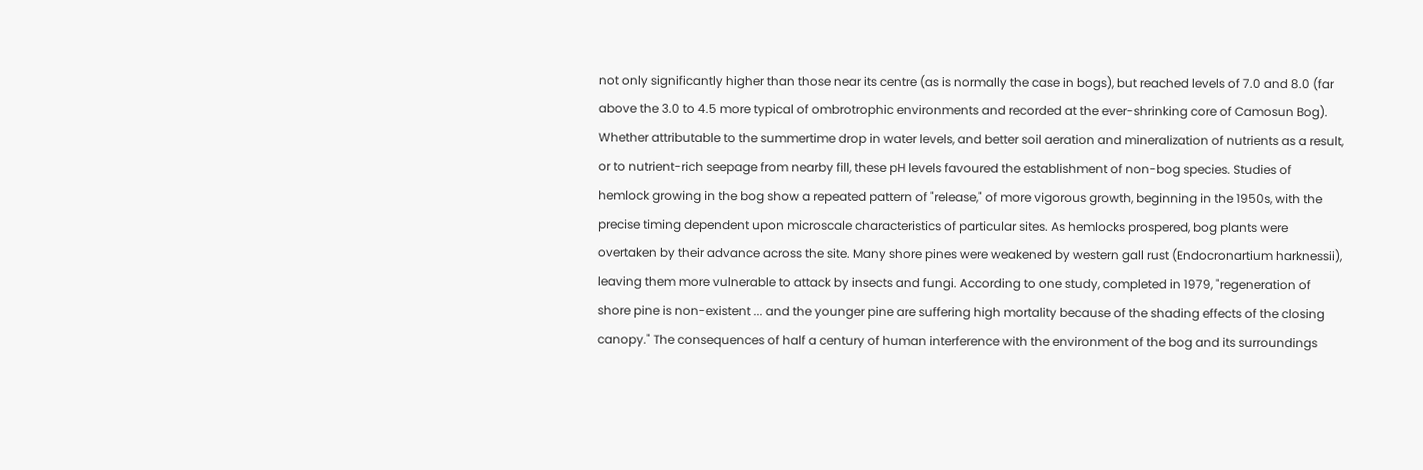not only significantly higher than those near its centre (as is normally the case in bogs), but reached levels of 7.0 and 8.0 (far above the 3.0 to 4.5 more typical of ombrotrophic environments and recorded at the ever-shrinking core of Camosun Bog). Whether attributable to the summertime drop in water levels, and better soil aeration and mineralization of nutrients as a result, or to nutrient-rich seepage from nearby fill, these pH levels favoured the establishment of non-bog species. Studies of hemlock growing in the bog show a repeated pattern of "release," of more vigorous growth, beginning in the 1950s, with the precise timing dependent upon microscale characteristics of particular sites. As hemlocks prospered, bog plants were overtaken by their advance across the site. Many shore pines were weakened by western gall rust (Endocronartium harknessii), leaving them more vulnerable to attack by insects and fungi. According to one study, completed in 1979, "regeneration of shore pine is non-existent ... and the younger pine are suffering high mortality because of the shading effects of the closing canopy." The consequences of half a century of human interference with the environment of the bog and its surroundings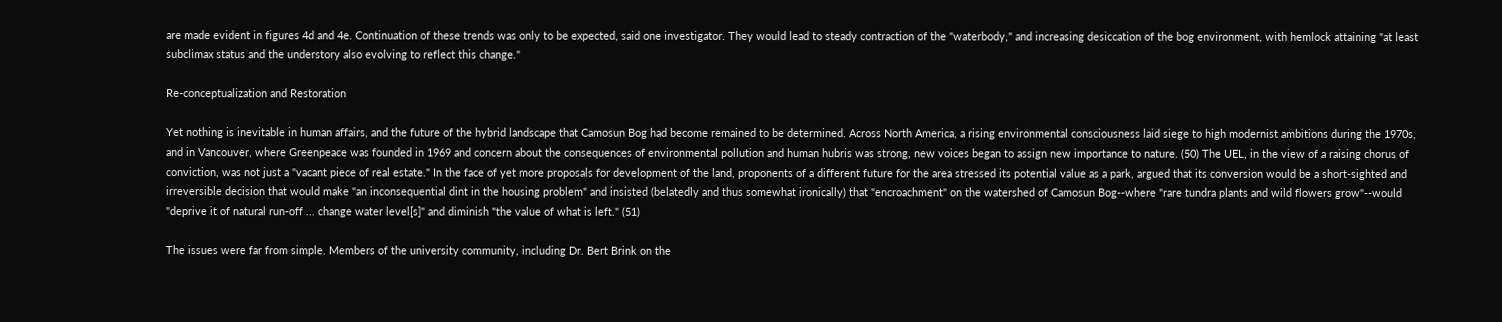are made evident in figures 4d and 4e. Continuation of these trends was only to be expected, said one investigator. They would lead to steady contraction of the "waterbody," and increasing desiccation of the bog environment, with hemlock attaining "at least subclimax status and the understory also evolving to reflect this change."

Re-conceptualization and Restoration

Yet nothing is inevitable in human affairs, and the future of the hybrid landscape that Camosun Bog had become remained to be determined. Across North America, a rising environmental consciousness laid siege to high modernist ambitions during the 1970s, and in Vancouver, where Greenpeace was founded in 1969 and concern about the consequences of environmental pollution and human hubris was strong, new voices began to assign new importance to nature. (50) The UEL, in the view of a raising chorus of conviction, was not just a "vacant piece of real estate." In the face of yet more proposals for development of the land, proponents of a different future for the area stressed its potential value as a park, argued that its conversion would be a short-sighted and irreversible decision that would make "an inconsequential dint in the housing problem" and insisted (belatedly and thus somewhat ironically) that "encroachment" on the watershed of Camosun Bog--where "rare tundra plants and wild flowers grow"--would "deprive it of natural run-off ... change water level[s]" and diminish "the value of what is left." (51)

The issues were far from simple. Members of the university community, including Dr. Bert Brink on the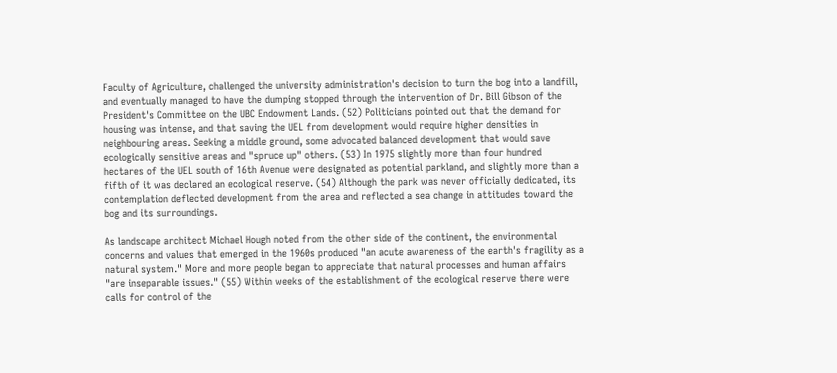Faculty of Agriculture, challenged the university administration's decision to turn the bog into a landfill, and eventually managed to have the dumping stopped through the intervention of Dr. Bill Gibson of the President's Committee on the UBC Endowment Lands. (52) Politicians pointed out that the demand for housing was intense, and that saving the UEL from development would require higher densities in neighbouring areas. Seeking a middle ground, some advocated balanced development that would save ecologically sensitive areas and "spruce up" others. (53) In 1975 slightly more than four hundred hectares of the UEL south of 16th Avenue were designated as potential parkland, and slightly more than a fifth of it was declared an ecological reserve. (54) Although the park was never officially dedicated, its contemplation deflected development from the area and reflected a sea change in attitudes toward the bog and its surroundings.

As landscape architect Michael Hough noted from the other side of the continent, the environmental concerns and values that emerged in the 1960s produced "an acute awareness of the earth's fragility as a natural system." More and more people began to appreciate that natural processes and human affairs "are inseparable issues." (55) Within weeks of the establishment of the ecological reserve there were calls for control of the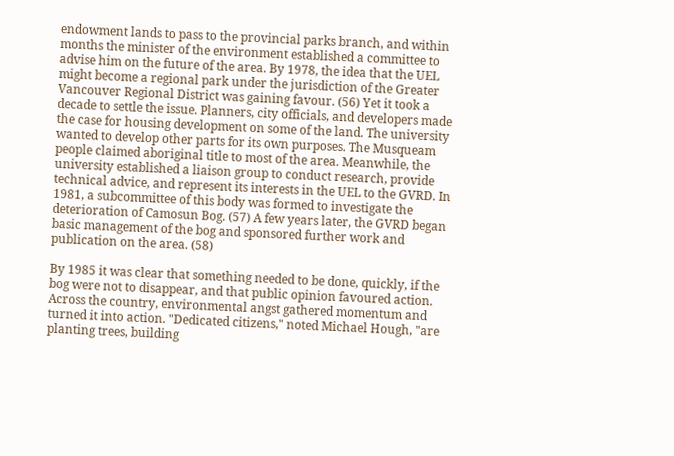endowment lands to pass to the provincial parks branch, and within months the minister of the environment established a committee to advise him on the future of the area. By 1978, the idea that the UEL might become a regional park under the jurisdiction of the Greater Vancouver Regional District was gaining favour. (56) Yet it took a decade to settle the issue. Planners, city officials, and developers made the case for housing development on some of the land. The university wanted to develop other parts for its own purposes. The Musqueam people claimed aboriginal title to most of the area. Meanwhile, the university established a liaison group to conduct research, provide technical advice, and represent its interests in the UEL to the GVRD. In 1981, a subcommittee of this body was formed to investigate the deterioration of Camosun Bog. (57) A few years later, the GVRD began basic management of the bog and sponsored further work and publication on the area. (58)

By 1985 it was clear that something needed to be done, quickly, if the bog were not to disappear, and that public opinion favoured action. Across the country, environmental angst gathered momentum and turned it into action. "Dedicated citizens," noted Michael Hough, "are planting trees, building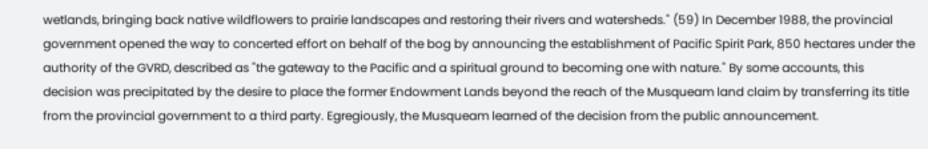wetlands, bringing back native wildflowers to prairie landscapes and restoring their rivers and watersheds." (59) In December 1988, the provincial government opened the way to concerted effort on behalf of the bog by announcing the establishment of Pacific Spirit Park, 850 hectares under the authority of the GVRD, described as "the gateway to the Pacific and a spiritual ground to becoming one with nature." By some accounts, this decision was precipitated by the desire to place the former Endowment Lands beyond the reach of the Musqueam land claim by transferring its title from the provincial government to a third party. Egregiously, the Musqueam learned of the decision from the public announcement.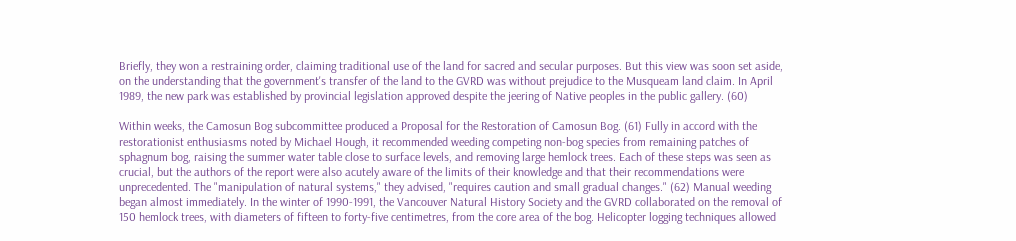Briefly, they won a restraining order, claiming traditional use of the land for sacred and secular purposes. But this view was soon set aside, on the understanding that the government's transfer of the land to the GVRD was without prejudice to the Musqueam land claim. In April 1989, the new park was established by provincial legislation approved despite the jeering of Native peoples in the public gallery. (60)

Within weeks, the Camosun Bog subcommittee produced a Proposal for the Restoration of Camosun Bog. (61) Fully in accord with the restorationist enthusiasms noted by Michael Hough, it recommended weeding competing non-bog species from remaining patches of sphagnum bog, raising the summer water table close to surface levels, and removing large hemlock trees. Each of these steps was seen as crucial, but the authors of the report were also acutely aware of the limits of their knowledge and that their recommendations were unprecedented. The "manipulation of natural systems," they advised, "requires caution and small gradual changes." (62) Manual weeding began almost immediately. In the winter of 1990-1991, the Vancouver Natural History Society and the GVRD collaborated on the removal of 150 hemlock trees, with diameters of fifteen to forty-five centimetres, from the core area of the bog. Helicopter logging techniques allowed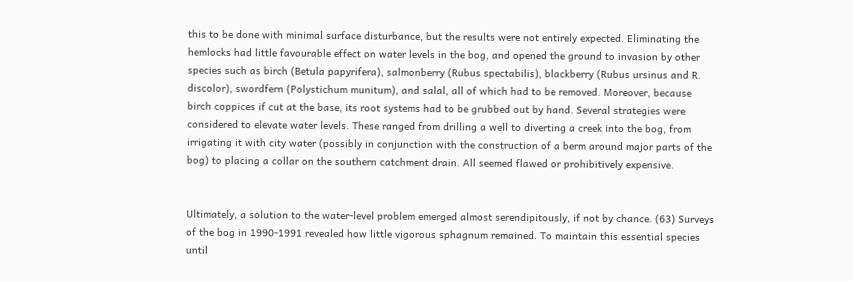this to be done with minimal surface disturbance, but the results were not entirely expected. Eliminating the hemlocks had little favourable effect on water levels in the bog, and opened the ground to invasion by other species such as birch (Betula papyrifera), salmonberry (Rubus spectabilis), blackberry (Rubus ursinus and R. discolor), swordfern (Polystichum munitum), and salal, all of which had to be removed. Moreover, because birch coppices if cut at the base, its root systems had to be grubbed out by hand. Several strategies were considered to elevate water levels. These ranged from drilling a well to diverting a creek into the bog, from irrigating it with city water (possibly in conjunction with the construction of a berm around major parts of the bog) to placing a collar on the southern catchment drain. All seemed flawed or prohibitively expensive.


Ultimately, a solution to the water-level problem emerged almost serendipitously, if not by chance. (63) Surveys of the bog in 1990-1991 revealed how little vigorous sphagnum remained. To maintain this essential species until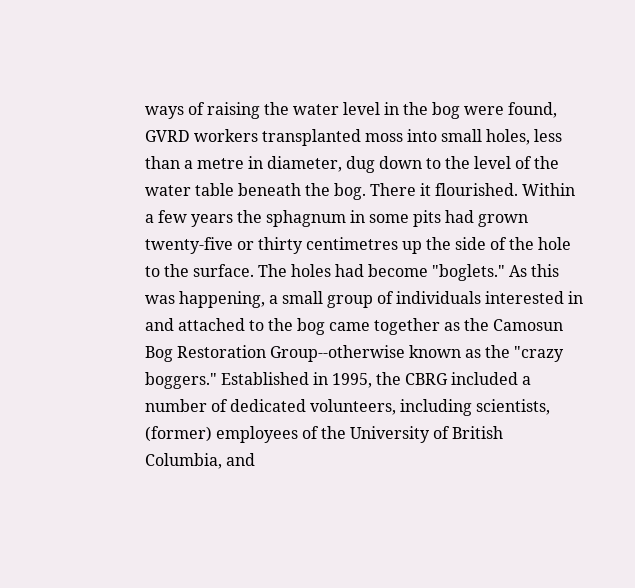ways of raising the water level in the bog were found, GVRD workers transplanted moss into small holes, less than a metre in diameter, dug down to the level of the water table beneath the bog. There it flourished. Within a few years the sphagnum in some pits had grown twenty-five or thirty centimetres up the side of the hole to the surface. The holes had become "boglets." As this was happening, a small group of individuals interested in and attached to the bog came together as the Camosun Bog Restoration Group--otherwise known as the "crazy boggers." Established in 1995, the CBRG included a number of dedicated volunteers, including scientists, (former) employees of the University of British Columbia, and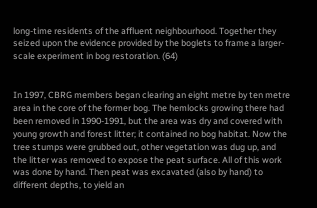long-time residents of the affluent neighbourhood. Together they seized upon the evidence provided by the boglets to frame a larger-scale experiment in bog restoration. (64)


In 1997, CBRG members began clearing an eight metre by ten metre area in the core of the former bog. The hemlocks growing there had been removed in 1990-1991, but the area was dry and covered with young growth and forest litter; it contained no bog habitat. Now the tree stumps were grubbed out, other vegetation was dug up, and the litter was removed to expose the peat surface. All of this work was done by hand. Then peat was excavated (also by hand) to different depths, to yield an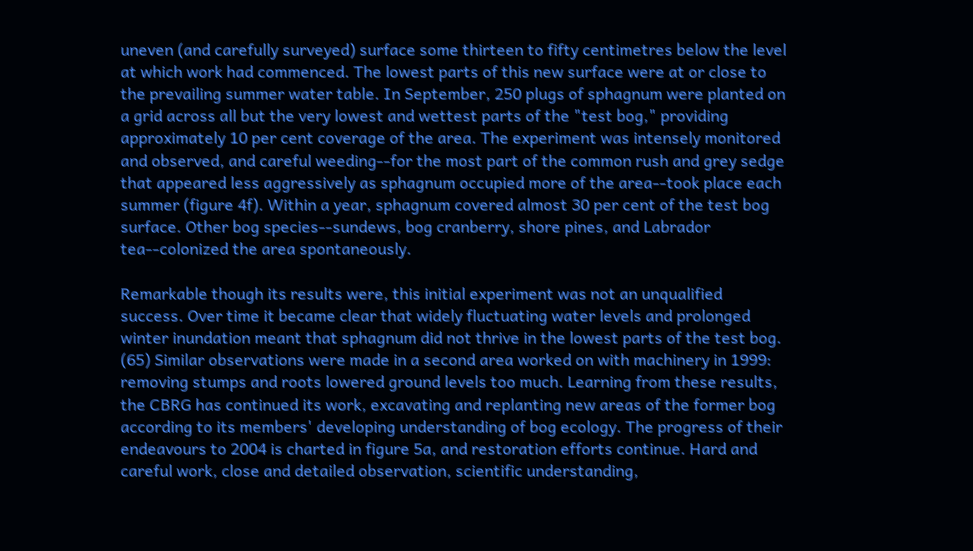uneven (and carefully surveyed) surface some thirteen to fifty centimetres below the level at which work had commenced. The lowest parts of this new surface were at or close to the prevailing summer water table. In September, 250 plugs of sphagnum were planted on a grid across all but the very lowest and wettest parts of the "test bog," providing approximately 10 per cent coverage of the area. The experiment was intensely monitored and observed, and careful weeding--for the most part of the common rush and grey sedge that appeared less aggressively as sphagnum occupied more of the area--took place each summer (figure 4f). Within a year, sphagnum covered almost 30 per cent of the test bog surface. Other bog species--sundews, bog cranberry, shore pines, and Labrador tea--colonized the area spontaneously.

Remarkable though its results were, this initial experiment was not an unqualified success. Over time it became clear that widely fluctuating water levels and prolonged winter inundation meant that sphagnum did not thrive in the lowest parts of the test bog. (65) Similar observations were made in a second area worked on with machinery in 1999: removing stumps and roots lowered ground levels too much. Learning from these results, the CBRG has continued its work, excavating and replanting new areas of the former bog according to its members' developing understanding of bog ecology. The progress of their endeavours to 2004 is charted in figure 5a, and restoration efforts continue. Hard and careful work, close and detailed observation, scientific understanding,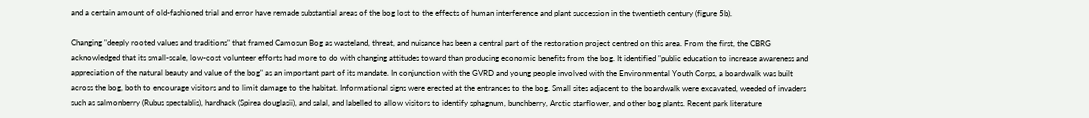and a certain amount of old-fashioned trial and error have remade substantial areas of the bog lost to the effects of human interference and plant succession in the twentieth century (figure 5b).

Changing "deeply rooted values and traditions" that framed Camosun Bog as wasteland, threat, and nuisance has been a central part of the restoration project centred on this area. From the first, the CBRG acknowledged that its small-scale, low-cost volunteer efforts had more to do with changing attitudes toward than producing economic benefits from the bog. It identified "public education to increase awareness and appreciation of the natural beauty and value of the bog" as an important part of its mandate. In conjunction with the GVRD and young people involved with the Environmental Youth Corps, a boardwalk was built across the bog, both to encourage visitors and to limit damage to the habitat. Informational signs were erected at the entrances to the bog. Small sites adjacent to the boardwalk were excavated, weeded of invaders such as salmonberry (Rubus spectablis), hardhack (Spirea douglasii), and salal, and labelled to allow visitors to identify sphagnum, bunchberry, Arctic starflower, and other bog plants. Recent park literature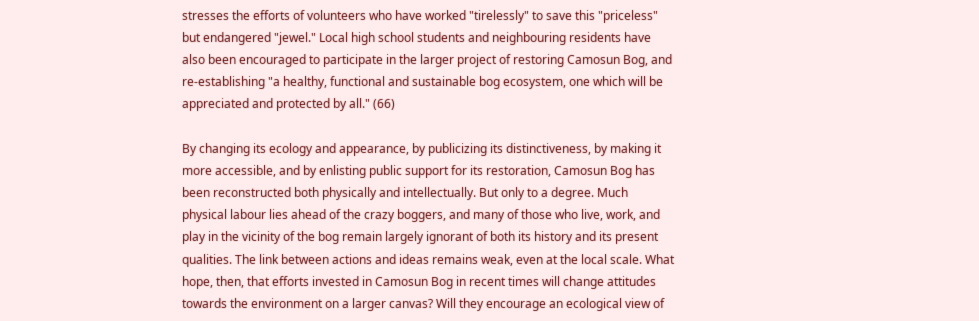stresses the efforts of volunteers who have worked "tirelessly" to save this "priceless" but endangered "jewel." Local high school students and neighbouring residents have also been encouraged to participate in the larger project of restoring Camosun Bog, and re-establishing "a healthy, functional and sustainable bog ecosystem, one which will be appreciated and protected by all." (66)

By changing its ecology and appearance, by publicizing its distinctiveness, by making it more accessible, and by enlisting public support for its restoration, Camosun Bog has been reconstructed both physically and intellectually. But only to a degree. Much physical labour lies ahead of the crazy boggers, and many of those who live, work, and play in the vicinity of the bog remain largely ignorant of both its history and its present qualities. The link between actions and ideas remains weak, even at the local scale. What hope, then, that efforts invested in Camosun Bog in recent times will change attitudes towards the environment on a larger canvas? Will they encourage an ecological view of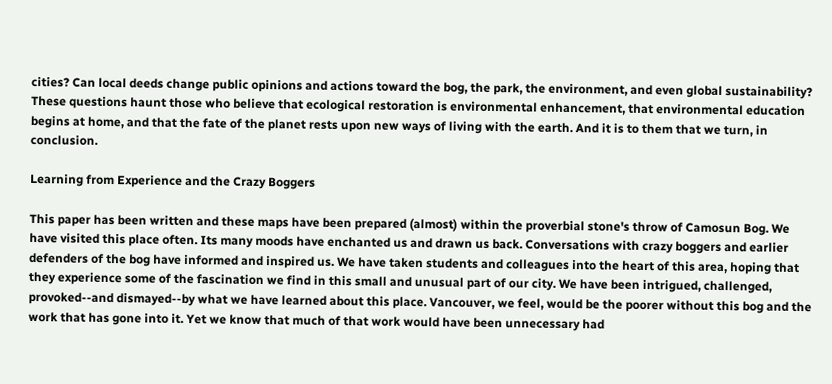cities? Can local deeds change public opinions and actions toward the bog, the park, the environment, and even global sustainability? These questions haunt those who believe that ecological restoration is environmental enhancement, that environmental education begins at home, and that the fate of the planet rests upon new ways of living with the earth. And it is to them that we turn, in conclusion.

Learning from Experience and the Crazy Boggers

This paper has been written and these maps have been prepared (almost) within the proverbial stone's throw of Camosun Bog. We have visited this place often. Its many moods have enchanted us and drawn us back. Conversations with crazy boggers and earlier defenders of the bog have informed and inspired us. We have taken students and colleagues into the heart of this area, hoping that they experience some of the fascination we find in this small and unusual part of our city. We have been intrigued, challenged, provoked--and dismayed--by what we have learned about this place. Vancouver, we feel, would be the poorer without this bog and the work that has gone into it. Yet we know that much of that work would have been unnecessary had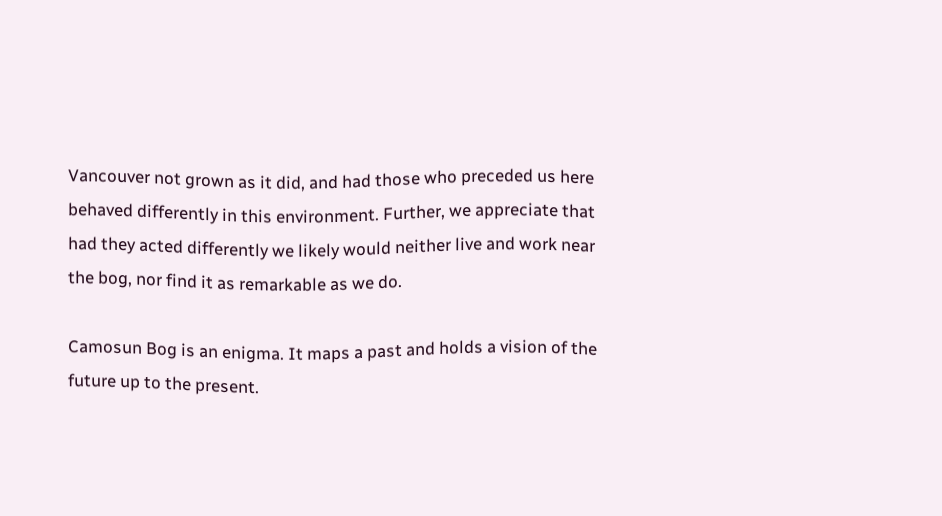Vancouver not grown as it did, and had those who preceded us here behaved differently in this environment. Further, we appreciate that had they acted differently we likely would neither live and work near the bog, nor find it as remarkable as we do.

Camosun Bog is an enigma. It maps a past and holds a vision of the future up to the present.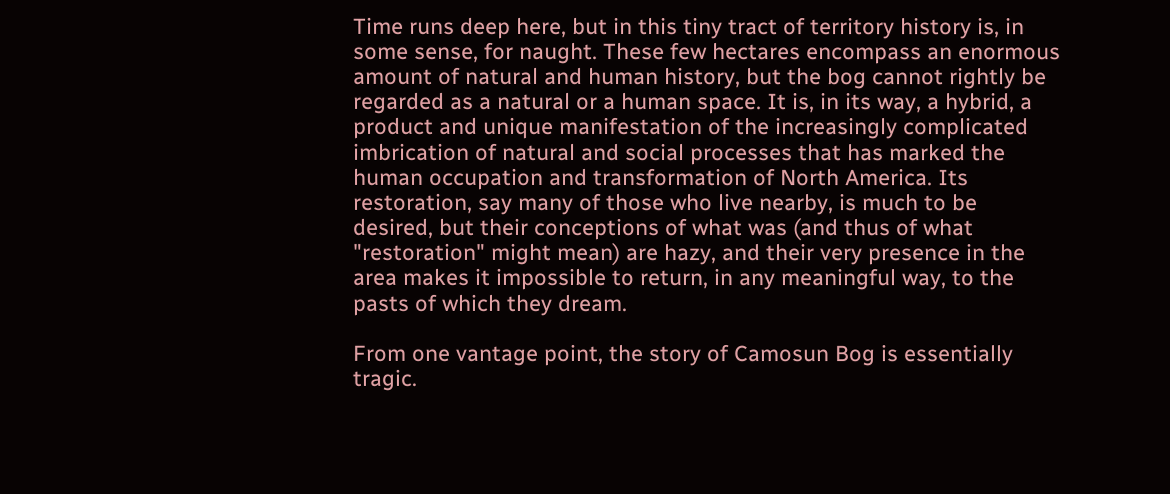Time runs deep here, but in this tiny tract of territory history is, in some sense, for naught. These few hectares encompass an enormous amount of natural and human history, but the bog cannot rightly be regarded as a natural or a human space. It is, in its way, a hybrid, a product and unique manifestation of the increasingly complicated imbrication of natural and social processes that has marked the human occupation and transformation of North America. Its restoration, say many of those who live nearby, is much to be desired, but their conceptions of what was (and thus of what "restoration" might mean) are hazy, and their very presence in the area makes it impossible to return, in any meaningful way, to the pasts of which they dream.

From one vantage point, the story of Camosun Bog is essentially tragic.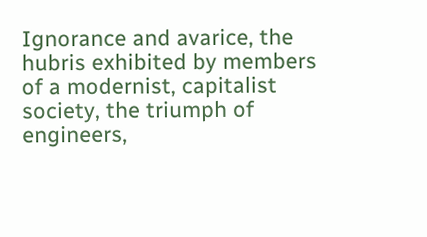Ignorance and avarice, the hubris exhibited by members of a modernist, capitalist society, the triumph of engineers,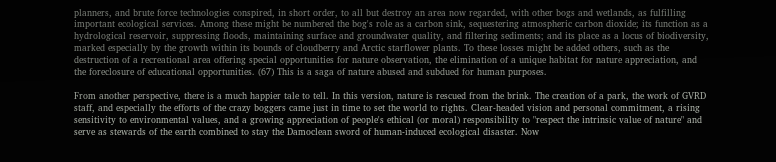planners, and brute force technologies conspired, in short order, to all but destroy an area now regarded, with other bogs and wetlands, as fulfilling important ecological services. Among these might be numbered the bog's role as a carbon sink, sequestering atmospheric carbon dioxide; its function as a hydrological reservoir, suppressing floods, maintaining surface and groundwater quality, and filtering sediments; and its place as a locus of biodiversity, marked especially by the growth within its bounds of cloudberry and Arctic starflower plants. To these losses might be added others, such as the destruction of a recreational area offering special opportunities for nature observation, the elimination of a unique habitat for nature appreciation, and the foreclosure of educational opportunities. (67) This is a saga of nature abused and subdued for human purposes.

From another perspective, there is a much happier tale to tell. In this version, nature is rescued from the brink. The creation of a park, the work of GVRD staff, and especially the efforts of the crazy boggers came just in time to set the world to rights. Clear-headed vision and personal commitment, a rising sensitivity to environmental values, and a growing appreciation of people's ethical (or moral) responsibility to "respect the intrinsic value of nature" and serve as stewards of the earth combined to stay the Damoclean sword of human-induced ecological disaster. Now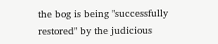the bog is being "successfully restored" by the judicious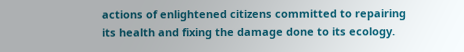actions of enlightened citizens committed to repairing its health and fixing the damage done to its ecology.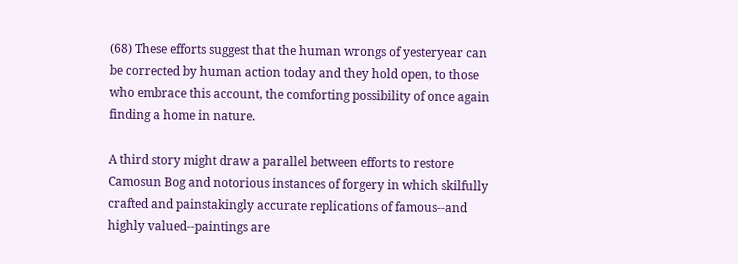(68) These efforts suggest that the human wrongs of yesteryear can be corrected by human action today and they hold open, to those who embrace this account, the comforting possibility of once again finding a home in nature.

A third story might draw a parallel between efforts to restore Camosun Bog and notorious instances of forgery in which skilfully crafted and painstakingly accurate replications of famous--and highly valued--paintings are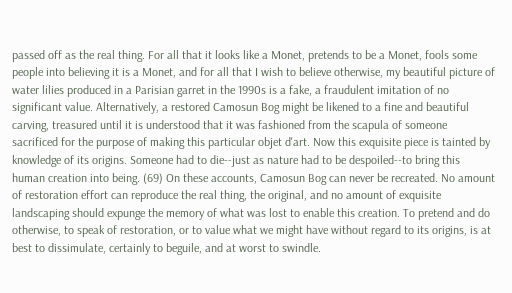passed off as the real thing. For all that it looks like a Monet, pretends to be a Monet, fools some people into believing it is a Monet, and for all that I wish to believe otherwise, my beautiful picture of water lilies produced in a Parisian garret in the 1990s is a fake, a fraudulent imitation of no significant value. Alternatively, a restored Camosun Bog might be likened to a fine and beautiful carving, treasured until it is understood that it was fashioned from the scapula of someone sacrificed for the purpose of making this particular objet d'art. Now this exquisite piece is tainted by knowledge of its origins. Someone had to die--just as nature had to be despoiled--to bring this human creation into being. (69) On these accounts, Camosun Bog can never be recreated. No amount of restoration effort can reproduce the real thing, the original, and no amount of exquisite landscaping should expunge the memory of what was lost to enable this creation. To pretend and do otherwise, to speak of restoration, or to value what we might have without regard to its origins, is at best to dissimulate, certainly to beguile, and at worst to swindle.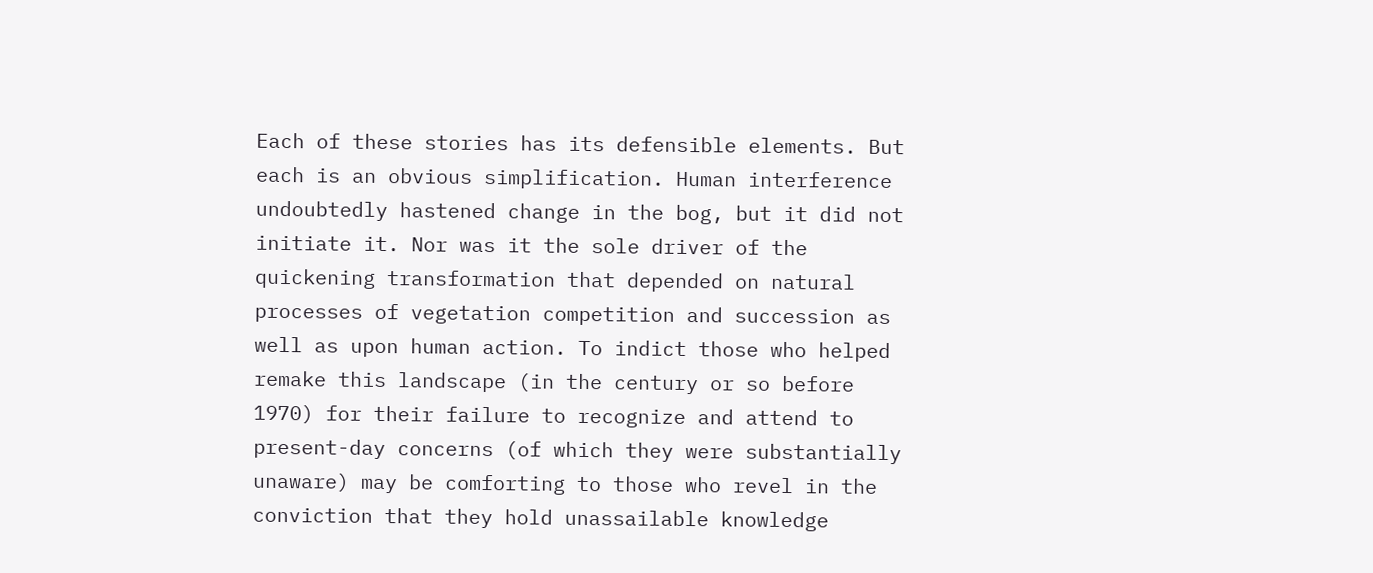Each of these stories has its defensible elements. But each is an obvious simplification. Human interference undoubtedly hastened change in the bog, but it did not initiate it. Nor was it the sole driver of the quickening transformation that depended on natural processes of vegetation competition and succession as well as upon human action. To indict those who helped remake this landscape (in the century or so before 1970) for their failure to recognize and attend to present-day concerns (of which they were substantially unaware) may be comforting to those who revel in the conviction that they hold unassailable knowledge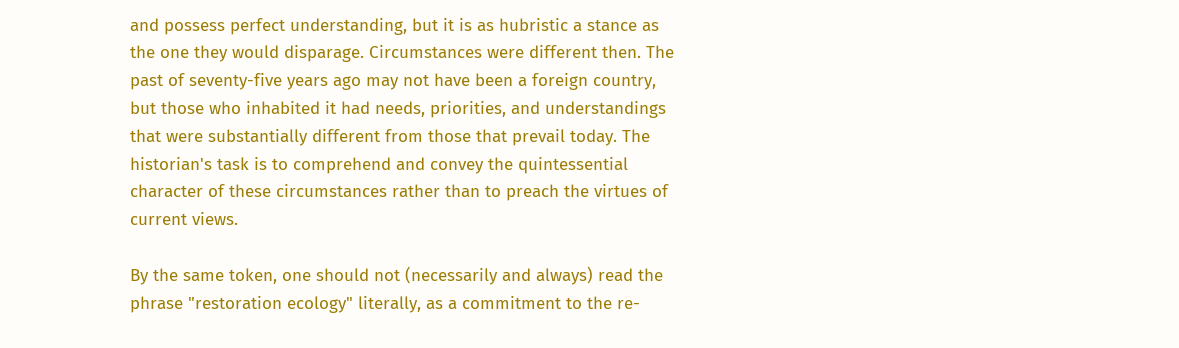and possess perfect understanding, but it is as hubristic a stance as the one they would disparage. Circumstances were different then. The past of seventy-five years ago may not have been a foreign country, but those who inhabited it had needs, priorities, and understandings that were substantially different from those that prevail today. The historian's task is to comprehend and convey the quintessential character of these circumstances rather than to preach the virtues of current views.

By the same token, one should not (necessarily and always) read the phrase "restoration ecology" literally, as a commitment to the re-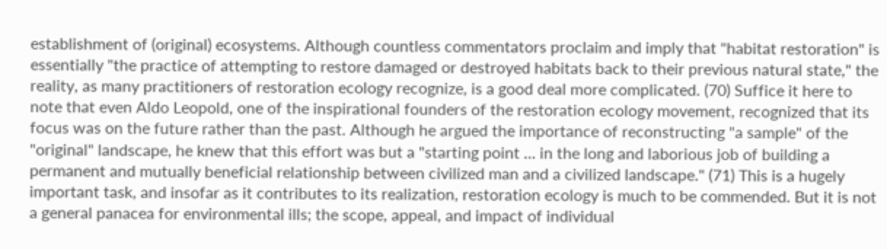establishment of (original) ecosystems. Although countless commentators proclaim and imply that "habitat restoration" is essentially "the practice of attempting to restore damaged or destroyed habitats back to their previous natural state," the reality, as many practitioners of restoration ecology recognize, is a good deal more complicated. (70) Suffice it here to note that even Aldo Leopold, one of the inspirational founders of the restoration ecology movement, recognized that its focus was on the future rather than the past. Although he argued the importance of reconstructing "a sample" of the "original" landscape, he knew that this effort was but a "starting point ... in the long and laborious job of building a permanent and mutually beneficial relationship between civilized man and a civilized landscape." (71) This is a hugely important task, and insofar as it contributes to its realization, restoration ecology is much to be commended. But it is not a general panacea for environmental ills; the scope, appeal, and impact of individual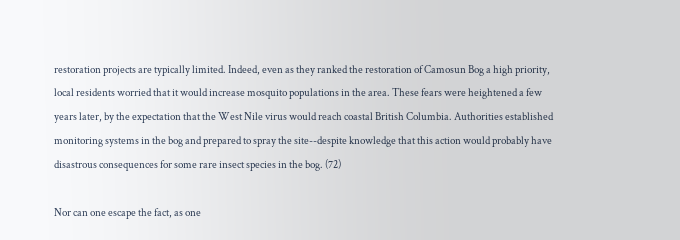restoration projects are typically limited. Indeed, even as they ranked the restoration of Camosun Bog a high priority, local residents worried that it would increase mosquito populations in the area. These fears were heightened a few years later, by the expectation that the West Nile virus would reach coastal British Columbia. Authorities established monitoring systems in the bog and prepared to spray the site--despite knowledge that this action would probably have disastrous consequences for some rare insect species in the bog. (72)

Nor can one escape the fact, as one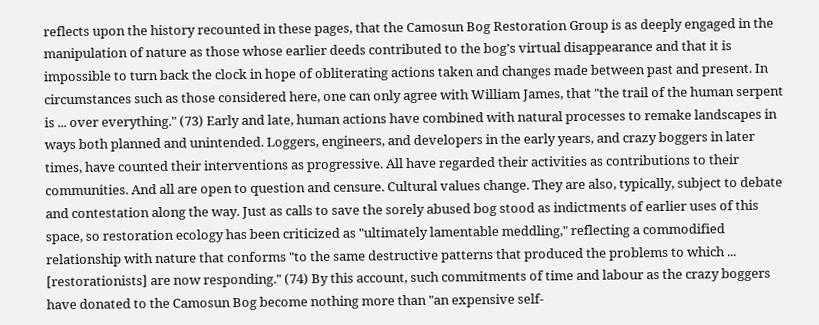reflects upon the history recounted in these pages, that the Camosun Bog Restoration Group is as deeply engaged in the manipulation of nature as those whose earlier deeds contributed to the bog's virtual disappearance and that it is impossible to turn back the clock in hope of obliterating actions taken and changes made between past and present. In circumstances such as those considered here, one can only agree with William James, that "the trail of the human serpent is ... over everything." (73) Early and late, human actions have combined with natural processes to remake landscapes in ways both planned and unintended. Loggers, engineers, and developers in the early years, and crazy boggers in later times, have counted their interventions as progressive. All have regarded their activities as contributions to their communities. And all are open to question and censure. Cultural values change. They are also, typically, subject to debate and contestation along the way. Just as calls to save the sorely abused bog stood as indictments of earlier uses of this space, so restoration ecology has been criticized as "ultimately lamentable meddling," reflecting a commodified relationship with nature that conforms "to the same destructive patterns that produced the problems to which ... [restorationists] are now responding." (74) By this account, such commitments of time and labour as the crazy boggers have donated to the Camosun Bog become nothing more than "an expensive self-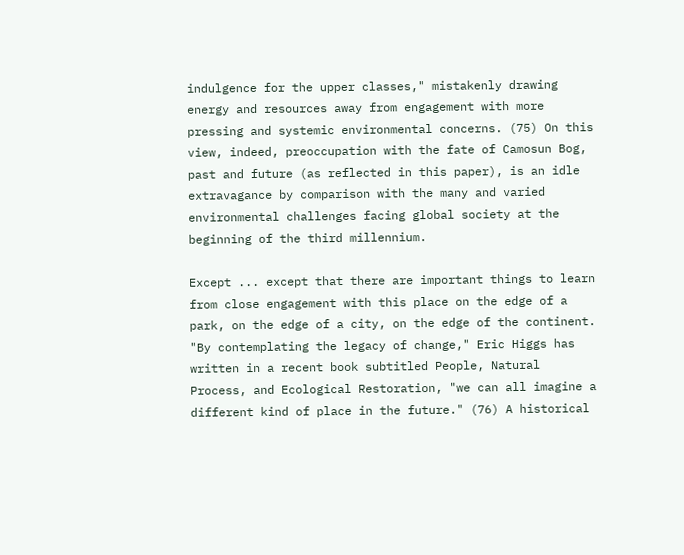indulgence for the upper classes," mistakenly drawing energy and resources away from engagement with more pressing and systemic environmental concerns. (75) On this view, indeed, preoccupation with the fate of Camosun Bog, past and future (as reflected in this paper), is an idle extravagance by comparison with the many and varied environmental challenges facing global society at the beginning of the third millennium.

Except ... except that there are important things to learn from close engagement with this place on the edge of a park, on the edge of a city, on the edge of the continent. "By contemplating the legacy of change," Eric Higgs has written in a recent book subtitled People, Natural Process, and Ecological Restoration, "we can all imagine a different kind of place in the future." (76) A historical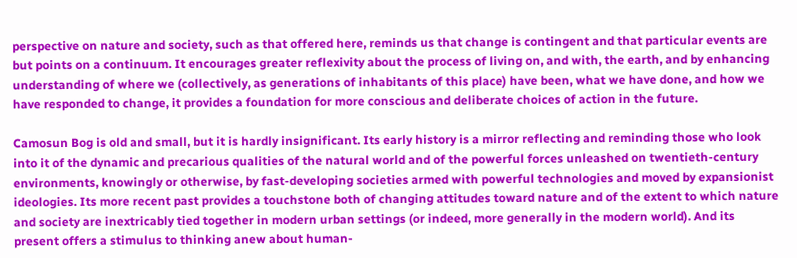perspective on nature and society, such as that offered here, reminds us that change is contingent and that particular events are but points on a continuum. It encourages greater reflexivity about the process of living on, and with, the earth, and by enhancing understanding of where we (collectively, as generations of inhabitants of this place) have been, what we have done, and how we have responded to change, it provides a foundation for more conscious and deliberate choices of action in the future.

Camosun Bog is old and small, but it is hardly insignificant. Its early history is a mirror reflecting and reminding those who look into it of the dynamic and precarious qualities of the natural world and of the powerful forces unleashed on twentieth-century environments, knowingly or otherwise, by fast-developing societies armed with powerful technologies and moved by expansionist ideologies. Its more recent past provides a touchstone both of changing attitudes toward nature and of the extent to which nature and society are inextricably tied together in modern urban settings (or indeed, more generally in the modern world). And its present offers a stimulus to thinking anew about human-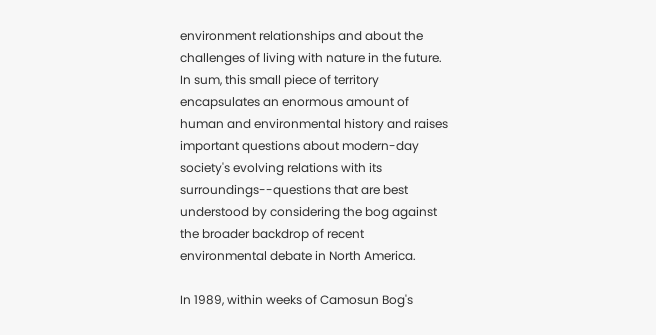environment relationships and about the challenges of living with nature in the future. In sum, this small piece of territory encapsulates an enormous amount of human and environmental history and raises important questions about modern-day society's evolving relations with its surroundings--questions that are best understood by considering the bog against the broader backdrop of recent environmental debate in North America.

In 1989, within weeks of Camosun Bog's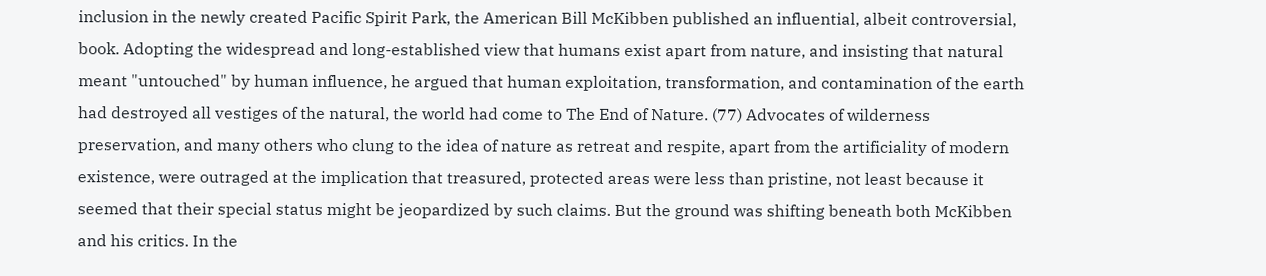inclusion in the newly created Pacific Spirit Park, the American Bill McKibben published an influential, albeit controversial, book. Adopting the widespread and long-established view that humans exist apart from nature, and insisting that natural meant "untouched" by human influence, he argued that human exploitation, transformation, and contamination of the earth had destroyed all vestiges of the natural, the world had come to The End of Nature. (77) Advocates of wilderness preservation, and many others who clung to the idea of nature as retreat and respite, apart from the artificiality of modern existence, were outraged at the implication that treasured, protected areas were less than pristine, not least because it seemed that their special status might be jeopardized by such claims. But the ground was shifting beneath both McKibben and his critics. In the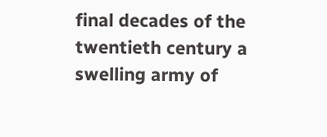final decades of the twentieth century a swelling army of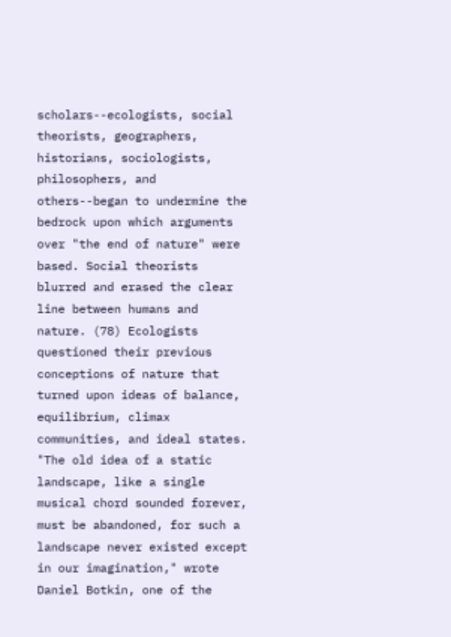scholars--ecologists, social theorists, geographers, historians, sociologists, philosophers, and others--began to undermine the bedrock upon which arguments over "the end of nature" were based. Social theorists blurred and erased the clear line between humans and nature. (78) Ecologists questioned their previous conceptions of nature that turned upon ideas of balance, equilibrium, climax communities, and ideal states. "The old idea of a static landscape, like a single musical chord sounded forever, must be abandoned, for such a landscape never existed except in our imagination," wrote Daniel Botkin, one of the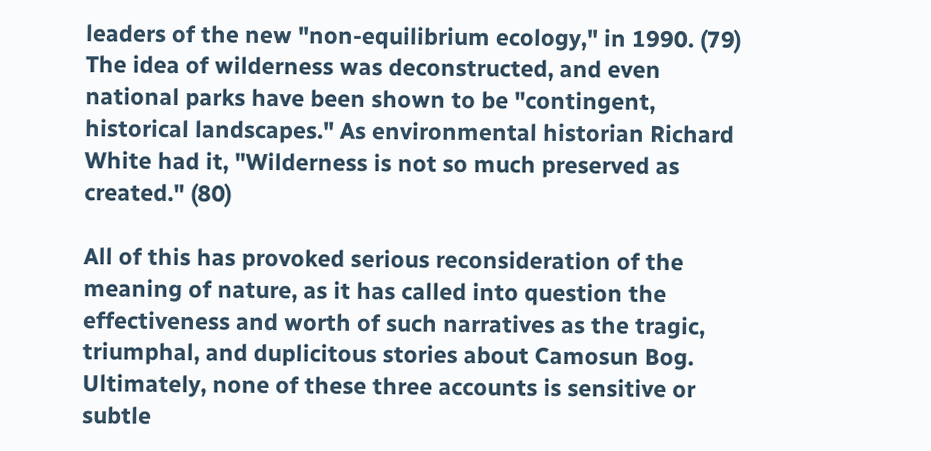leaders of the new "non-equilibrium ecology," in 1990. (79) The idea of wilderness was deconstructed, and even national parks have been shown to be "contingent, historical landscapes." As environmental historian Richard White had it, "Wilderness is not so much preserved as created." (80)

All of this has provoked serious reconsideration of the meaning of nature, as it has called into question the effectiveness and worth of such narratives as the tragic, triumphal, and duplicitous stories about Camosun Bog. Ultimately, none of these three accounts is sensitive or subtle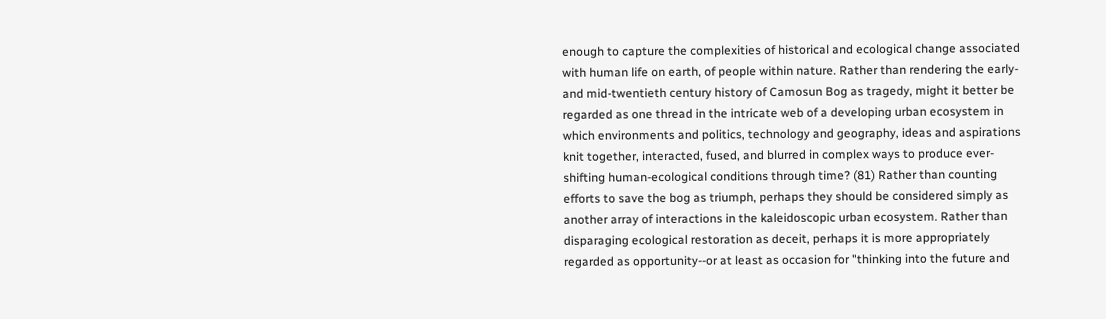enough to capture the complexities of historical and ecological change associated with human life on earth, of people within nature. Rather than rendering the early- and mid-twentieth century history of Camosun Bog as tragedy, might it better be regarded as one thread in the intricate web of a developing urban ecosystem in which environments and politics, technology and geography, ideas and aspirations knit together, interacted, fused, and blurred in complex ways to produce ever-shifting human-ecological conditions through time? (81) Rather than counting efforts to save the bog as triumph, perhaps they should be considered simply as another array of interactions in the kaleidoscopic urban ecosystem. Rather than disparaging ecological restoration as deceit, perhaps it is more appropriately regarded as opportunity--or at least as occasion for "thinking into the future and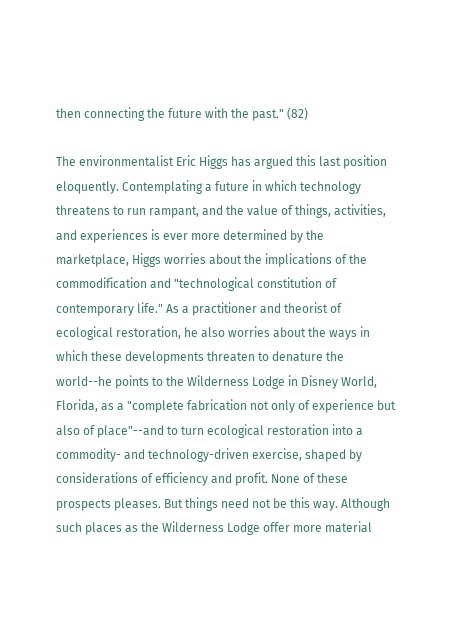then connecting the future with the past." (82)

The environmentalist Eric Higgs has argued this last position eloquently. Contemplating a future in which technology threatens to run rampant, and the value of things, activities, and experiences is ever more determined by the marketplace, Higgs worries about the implications of the commodification and "technological constitution of contemporary life." As a practitioner and theorist of ecological restoration, he also worries about the ways in which these developments threaten to denature the world--he points to the Wilderness Lodge in Disney World, Florida, as a "complete fabrication not only of experience but also of place"--and to turn ecological restoration into a commodity- and technology-driven exercise, shaped by considerations of efficiency and profit. None of these prospects pleases. But things need not be this way. Although such places as the Wilderness Lodge offer more material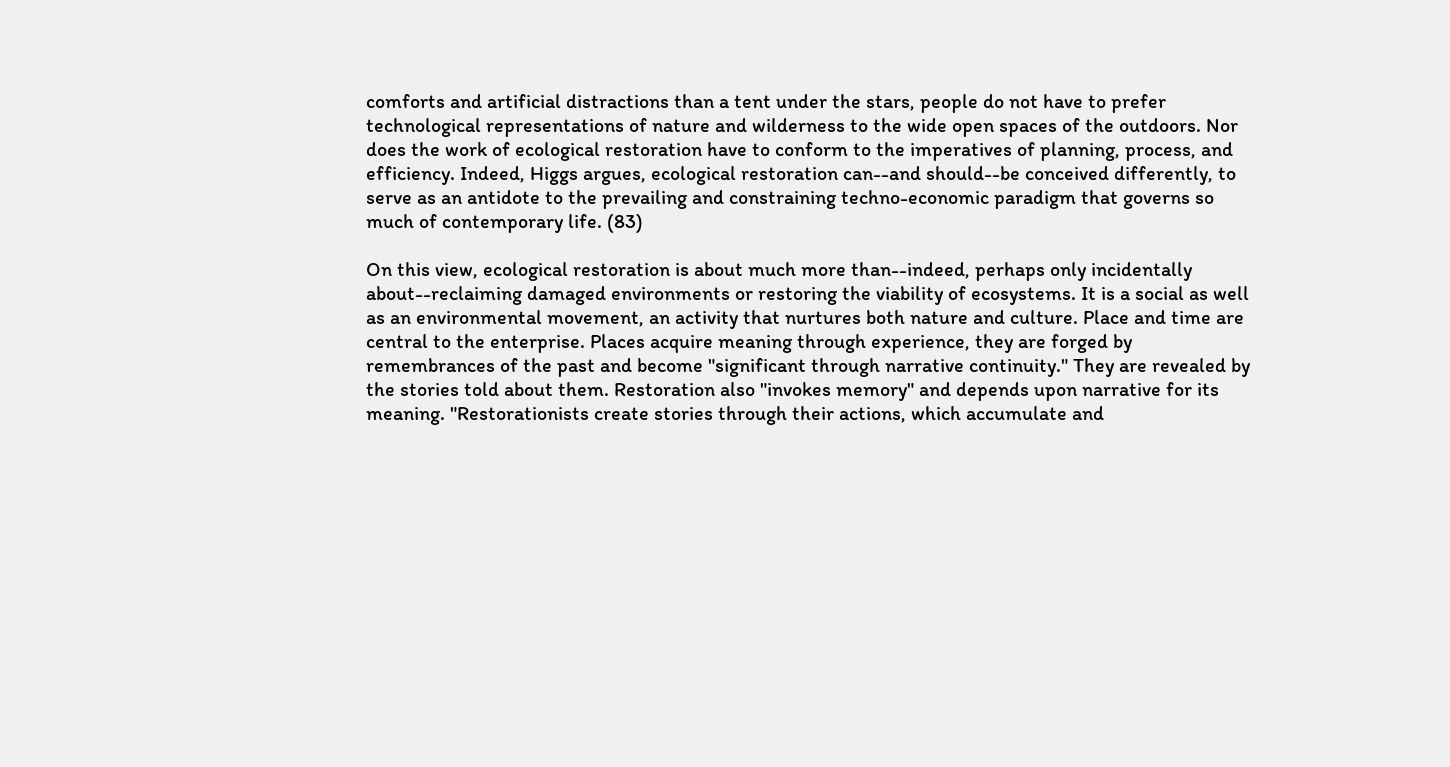comforts and artificial distractions than a tent under the stars, people do not have to prefer technological representations of nature and wilderness to the wide open spaces of the outdoors. Nor does the work of ecological restoration have to conform to the imperatives of planning, process, and efficiency. Indeed, Higgs argues, ecological restoration can--and should--be conceived differently, to serve as an antidote to the prevailing and constraining techno-economic paradigm that governs so much of contemporary life. (83)

On this view, ecological restoration is about much more than--indeed, perhaps only incidentally about--reclaiming damaged environments or restoring the viability of ecosystems. It is a social as well as an environmental movement, an activity that nurtures both nature and culture. Place and time are central to the enterprise. Places acquire meaning through experience, they are forged by remembrances of the past and become "significant through narrative continuity." They are revealed by the stories told about them. Restoration also "invokes memory" and depends upon narrative for its meaning. "Restorationists create stories through their actions, which accumulate and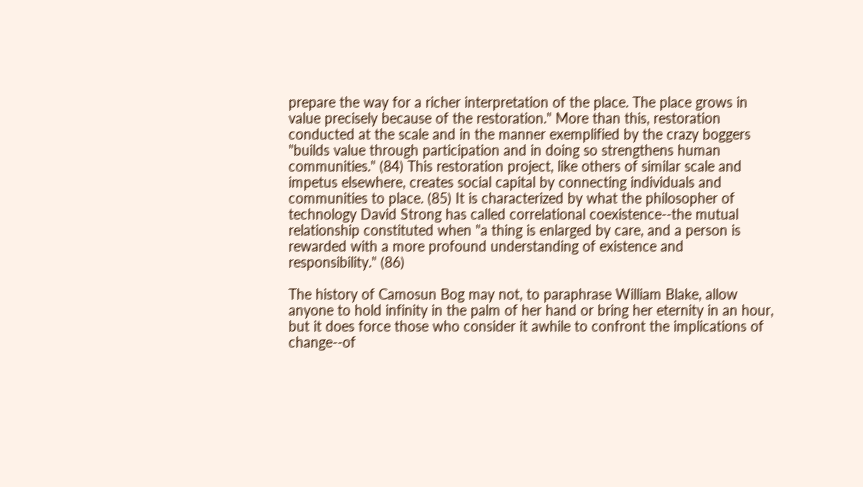prepare the way for a richer interpretation of the place. The place grows in value precisely because of the restoration." More than this, restoration conducted at the scale and in the manner exemplified by the crazy boggers "builds value through participation and in doing so strengthens human communities." (84) This restoration project, like others of similar scale and impetus elsewhere, creates social capital by connecting individuals and communities to place. (85) It is characterized by what the philosopher of technology David Strong has called correlational coexistence--the mutual relationship constituted when "a thing is enlarged by care, and a person is rewarded with a more profound understanding of existence and responsibility." (86)

The history of Camosun Bog may not, to paraphrase William Blake, allow anyone to hold infinity in the palm of her hand or bring her eternity in an hour, but it does force those who consider it awhile to confront the implications of change--of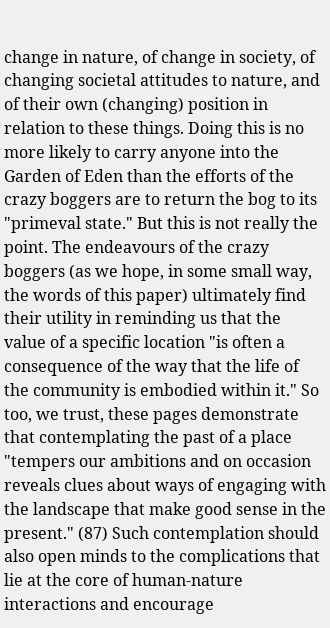change in nature, of change in society, of changing societal attitudes to nature, and of their own (changing) position in relation to these things. Doing this is no more likely to carry anyone into the Garden of Eden than the efforts of the crazy boggers are to return the bog to its "primeval state." But this is not really the point. The endeavours of the crazy boggers (as we hope, in some small way, the words of this paper) ultimately find their utility in reminding us that the value of a specific location "is often a consequence of the way that the life of the community is embodied within it." So too, we trust, these pages demonstrate that contemplating the past of a place "tempers our ambitions and on occasion reveals clues about ways of engaging with the landscape that make good sense in the present." (87) Such contemplation should also open minds to the complications that lie at the core of human-nature interactions and encourage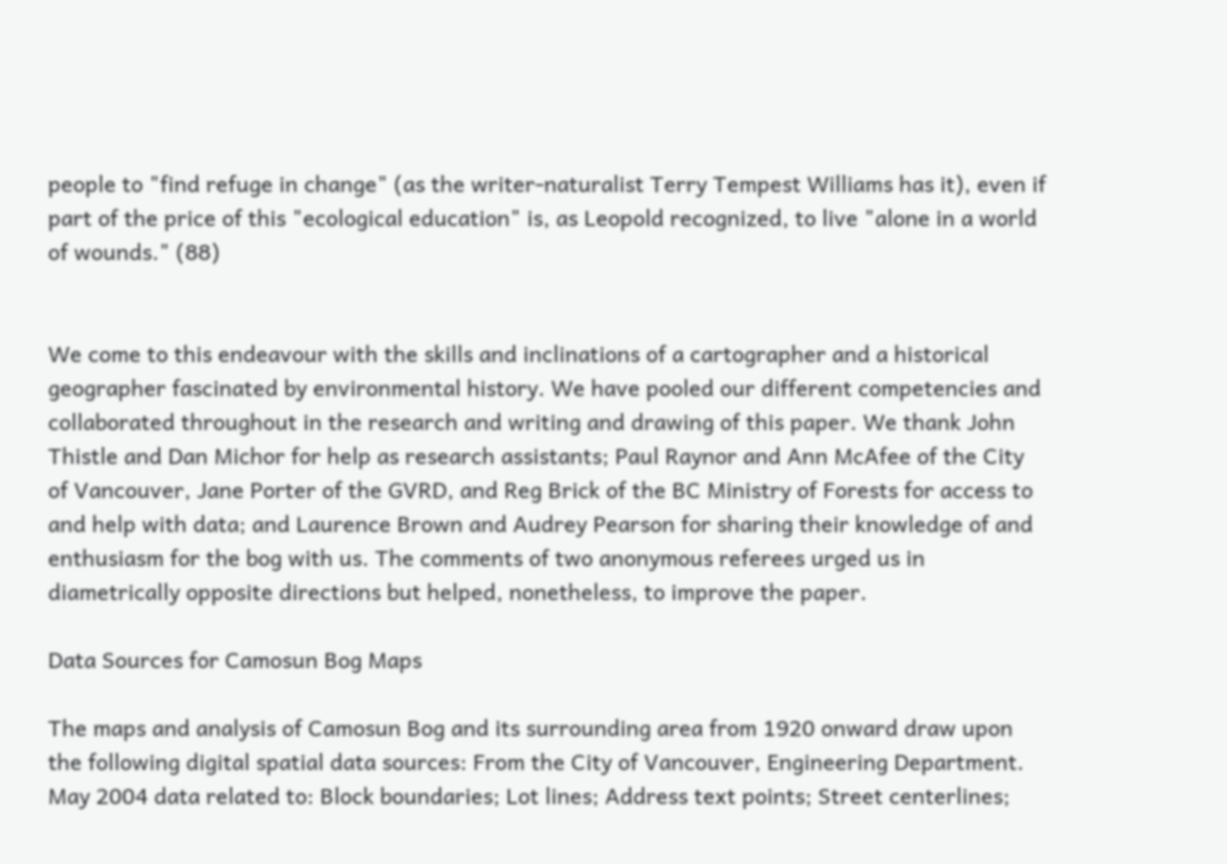people to "find refuge in change" (as the writer-naturalist Terry Tempest Williams has it), even if part of the price of this "ecological education" is, as Leopold recognized, to live "alone in a world of wounds." (88)


We come to this endeavour with the skills and inclinations of a cartographer and a historical geographer fascinated by environmental history. We have pooled our different competencies and collaborated throughout in the research and writing and drawing of this paper. We thank John Thistle and Dan Michor for help as research assistants; Paul Raynor and Ann McAfee of the City of Vancouver, Jane Porter of the GVRD, and Reg Brick of the BC Ministry of Forests for access to and help with data; and Laurence Brown and Audrey Pearson for sharing their knowledge of and enthusiasm for the bog with us. The comments of two anonymous referees urged us in diametrically opposite directions but helped, nonetheless, to improve the paper.

Data Sources for Camosun Bog Maps

The maps and analysis of Camosun Bog and its surrounding area from 1920 onward draw upon the following digital spatial data sources: From the City of Vancouver, Engineering Department. May 2004 data related to: Block boundaries; Lot lines; Address text points; Street centerlines;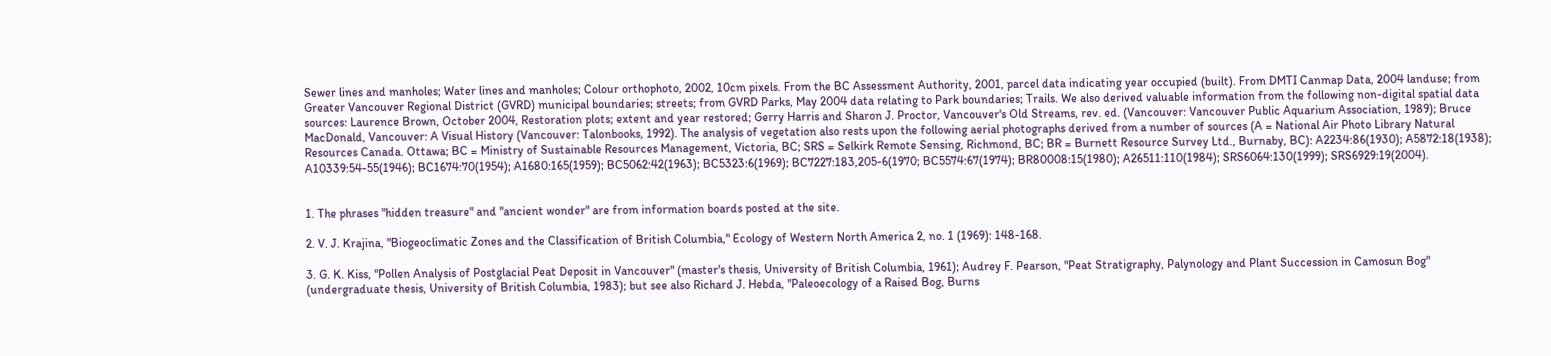Sewer lines and manholes; Water lines and manholes; Colour orthophoto, 2002, 10cm pixels. From the BC Assessment Authority, 2001, parcel data indicating year occupied (built). From DMTI Canmap Data, 2004 landuse; from Greater Vancouver Regional District (GVRD) municipal boundaries; streets; from GVRD Parks, May 2004 data relating to Park boundaries; Trails. We also derived valuable information from the following non-digital spatial data sources: Laurence Brown, October 2004, Restoration plots; extent and year restored; Gerry Harris and Sharon J. Proctor, Vancouver's Old Streams, rev. ed. (Vancouver: Vancouver Public Aquarium Association, 1989); Bruce MacDonald, Vancouver: A Visual History (Vancouver: Talonbooks, 1992). The analysis of vegetation also rests upon the following aerial photographs derived from a number of sources (A = National Air Photo Library Natural Resources Canada. Ottawa; BC = Ministry of Sustainable Resources Management, Victoria, BC; SRS = Selkirk Remote Sensing, Richmond, BC; BR = Burnett Resource Survey Ltd., Burnaby, BC): A2234:86(1930); A5872:18(1938); A10339:54-55(1946); BC1674:70(1954); A1680:165(1959); BC5062:42(1963); BC5323:6(1969); BC7227:183,205-6(1970; BC5574:67(1974); BR80008:15(1980); A26511:110(1984); SRS6064:130(1999); SRS6929:19(2004).


1. The phrases "hidden treasure" and "ancient wonder" are from information boards posted at the site.

2. V. J. Krajina, "Biogeoclimatic Zones and the Classification of British Columbia," Ecology of Western North America 2, no. 1 (1969): 148-168.

3. G. K. Kiss, "Pollen Analysis of Postglacial Peat Deposit in Vancouver" (master's thesis, University of British Columbia, 1961); Audrey F. Pearson, "Peat Stratigraphy, Palynology and Plant Succession in Camosun Bog" (undergraduate thesis, University of British Columbia, 1983); but see also Richard J. Hebda, "Paleoecology of a Raised Bog, Burns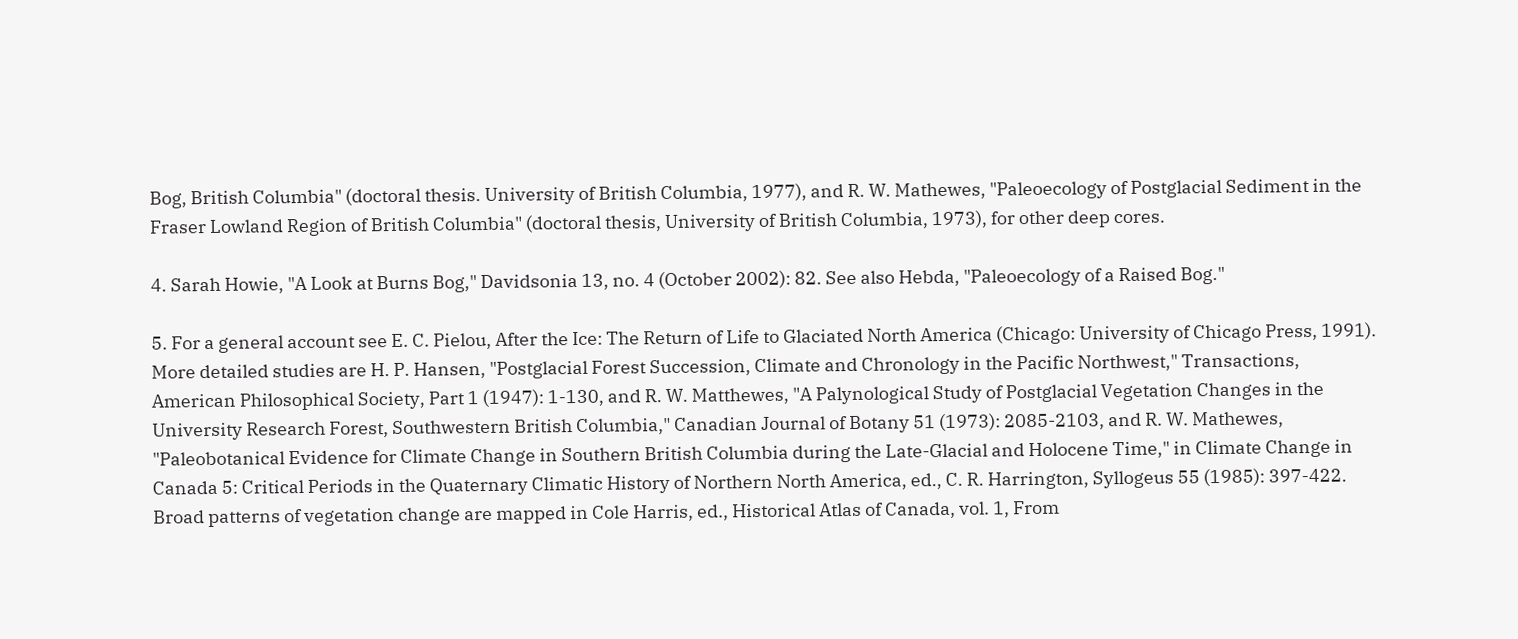Bog, British Columbia" (doctoral thesis. University of British Columbia, 1977), and R. W. Mathewes, "Paleoecology of Postglacial Sediment in the Fraser Lowland Region of British Columbia" (doctoral thesis, University of British Columbia, 1973), for other deep cores.

4. Sarah Howie, "A Look at Burns Bog," Davidsonia 13, no. 4 (October 2002): 82. See also Hebda, "Paleoecology of a Raised Bog."

5. For a general account see E. C. Pielou, After the Ice: The Return of Life to Glaciated North America (Chicago: University of Chicago Press, 1991). More detailed studies are H. P. Hansen, "Postglacial Forest Succession, Climate and Chronology in the Pacific Northwest," Transactions, American Philosophical Society, Part 1 (1947): 1-130, and R. W. Matthewes, "A Palynological Study of Postglacial Vegetation Changes in the University Research Forest, Southwestern British Columbia," Canadian Journal of Botany 51 (1973): 2085-2103, and R. W. Mathewes, "Paleobotanical Evidence for Climate Change in Southern British Columbia during the Late-Glacial and Holocene Time," in Climate Change in Canada 5: Critical Periods in the Quaternary Climatic History of Northern North America, ed., C. R. Harrington, Syllogeus 55 (1985): 397-422. Broad patterns of vegetation change are mapped in Cole Harris, ed., Historical Atlas of Canada, vol. 1, From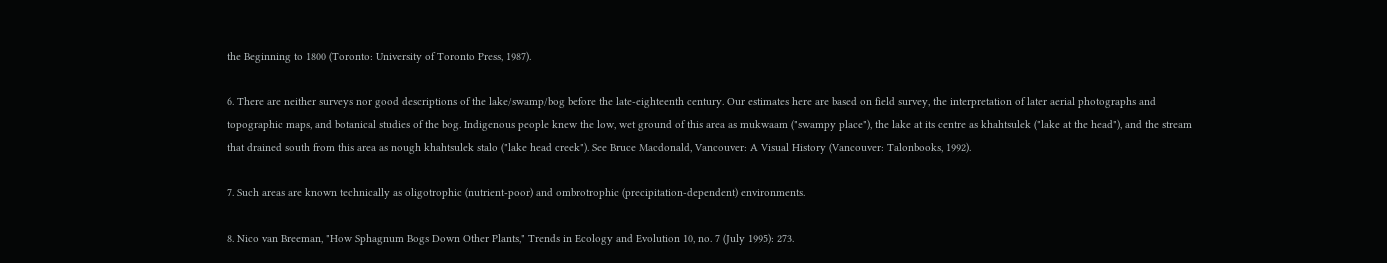the Beginning to 1800 (Toronto: University of Toronto Press, 1987).

6. There are neither surveys nor good descriptions of the lake/swamp/bog before the late-eighteenth century. Our estimates here are based on field survey, the interpretation of later aerial photographs and topographic maps, and botanical studies of the bog. Indigenous people knew the low, wet ground of this area as mukwaam ("swampy place"), the lake at its centre as khahtsulek ("lake at the head"), and the stream that drained south from this area as nough khahtsulek stalo ("lake head creek"). See Bruce Macdonald, Vancouver: A Visual History (Vancouver: Talonbooks, 1992).

7. Such areas are known technically as oligotrophic (nutrient-poor) and ombrotrophic (precipitation-dependent) environments.

8. Nico van Breeman, "How Sphagnum Bogs Down Other Plants," Trends in Ecology and Evolution 10, no. 7 (July 1995): 273.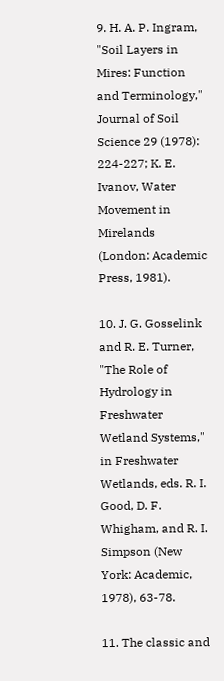9. H. A. P. Ingram, "Soil Layers in Mires: Function and Terminology," Journal of Soil Science 29 (1978): 224-227; K. E. Ivanov, Water Movement in Mirelands (London: Academic Press, 1981).

10. J. G. Gosselink and R. E. Turner, "The Role of Hydrology in Freshwater Wetland Systems," in Freshwater Wetlands, eds. R. I. Good, D. F. Whigham, and R. I. Simpson (New York: Academic, 1978), 63-78.

11. The classic and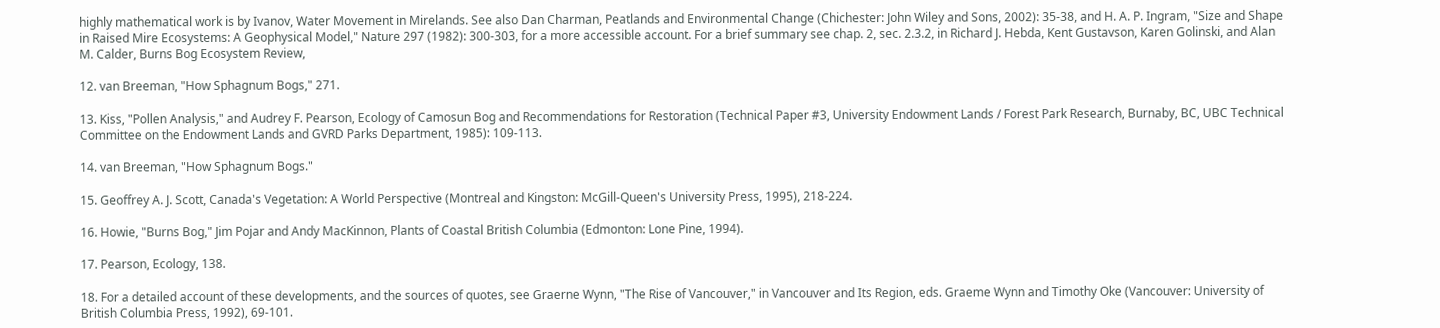highly mathematical work is by Ivanov, Water Movement in Mirelands. See also Dan Charman, Peatlands and Environmental Change (Chichester: John Wiley and Sons, 2002): 35-38, and H. A. P. Ingram, "Size and Shape in Raised Mire Ecosystems: A Geophysical Model," Nature 297 (1982): 300-303, for a more accessible account. For a brief summary see chap. 2, sec. 2.3.2, in Richard J. Hebda, Kent Gustavson, Karen Golinski, and Alan M. Calder, Burns Bog Ecosystem Review,

12. van Breeman, "How Sphagnum Bogs," 271.

13. Kiss, "Pollen Analysis," and Audrey F. Pearson, Ecology of Camosun Bog and Recommendations for Restoration (Technical Paper #3, University Endowment Lands / Forest Park Research, Burnaby, BC, UBC Technical Committee on the Endowment Lands and GVRD Parks Department, 1985): 109-113.

14. van Breeman, "How Sphagnum Bogs."

15. Geoffrey A. J. Scott, Canada's Vegetation: A World Perspective (Montreal and Kingston: McGill-Queen's University Press, 1995), 218-224.

16. Howie, "Burns Bog," Jim Pojar and Andy MacKinnon, Plants of Coastal British Columbia (Edmonton: Lone Pine, 1994).

17. Pearson, Ecology, 138.

18. For a detailed account of these developments, and the sources of quotes, see Graerne Wynn, "The Rise of Vancouver," in Vancouver and Its Region, eds. Graeme Wynn and Timothy Oke (Vancouver: University of British Columbia Press, 1992), 69-101.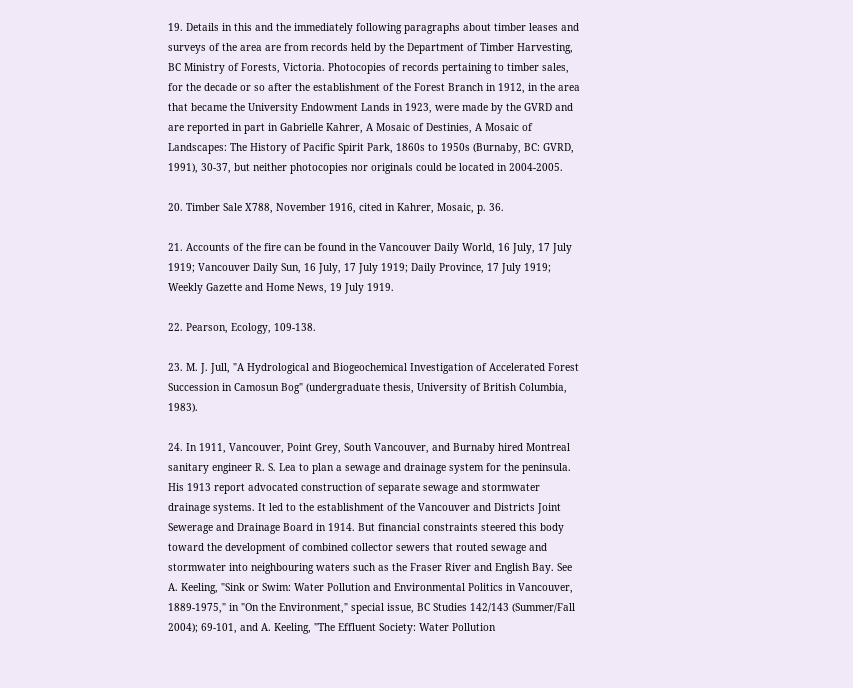19. Details in this and the immediately following paragraphs about timber leases and surveys of the area are from records held by the Department of Timber Harvesting, BC Ministry of Forests, Victoria. Photocopies of records pertaining to timber sales, for the decade or so after the establishment of the Forest Branch in 1912, in the area that became the University Endowment Lands in 1923, were made by the GVRD and are reported in part in Gabrielle Kahrer, A Mosaic of Destinies, A Mosaic of Landscapes: The History of Pacific Spirit Park, 1860s to 1950s (Burnaby, BC: GVRD, 1991), 30-37, but neither photocopies nor originals could be located in 2004-2005.

20. Timber Sale X788, November 1916, cited in Kahrer, Mosaic, p. 36.

21. Accounts of the fire can be found in the Vancouver Daily World, 16 July, 17 July 1919; Vancouver Daily Sun, 16 July, 17 July 1919; Daily Province, 17 July 1919; Weekly Gazette and Home News, 19 July 1919.

22. Pearson, Ecology, 109-138.

23. M. J. Jull, "A Hydrological and Biogeochemical Investigation of Accelerated Forest Succession in Camosun Bog" (undergraduate thesis, University of British Columbia, 1983).

24. In 1911, Vancouver, Point Grey, South Vancouver, and Burnaby hired Montreal sanitary engineer R. S. Lea to plan a sewage and drainage system for the peninsula. His 1913 report advocated construction of separate sewage and stormwater drainage systems. It led to the establishment of the Vancouver and Districts Joint Sewerage and Drainage Board in 1914. But financial constraints steered this body toward the development of combined collector sewers that routed sewage and stormwater into neighbouring waters such as the Fraser River and English Bay. See A. Keeling, "Sink or Swim: Water Pollution and Environmental Politics in Vancouver, 1889-1975," in "On the Environment," special issue, BC Studies 142/143 (Summer/Fall 2004); 69-101, and A. Keeling, "The Effluent Society: Water Pollution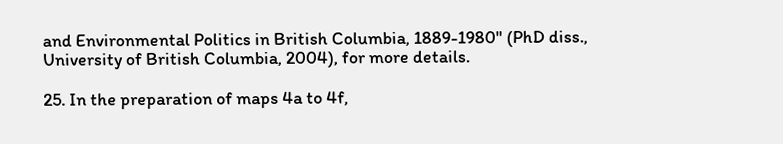and Environmental Politics in British Columbia, 1889-1980" (PhD diss., University of British Columbia, 2004), for more details.

25. In the preparation of maps 4a to 4f,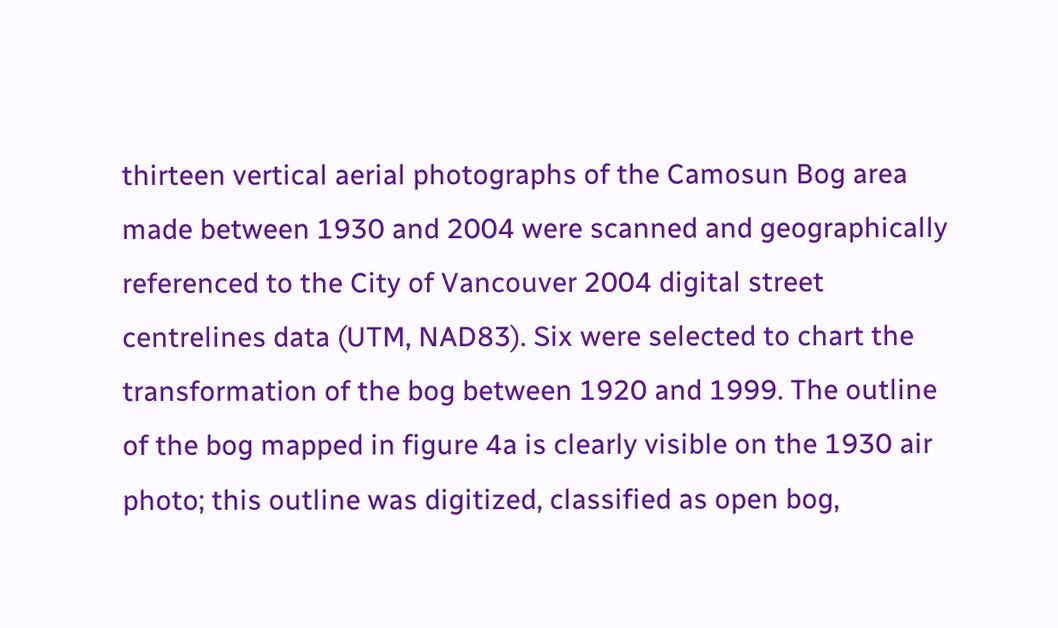thirteen vertical aerial photographs of the Camosun Bog area made between 1930 and 2004 were scanned and geographically referenced to the City of Vancouver 2004 digital street centrelines data (UTM, NAD83). Six were selected to chart the transformation of the bog between 1920 and 1999. The outline of the bog mapped in figure 4a is clearly visible on the 1930 air photo; this outline was digitized, classified as open bog,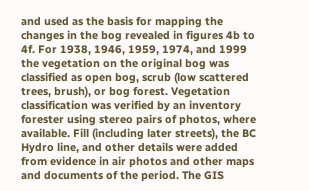and used as the basis for mapping the changes in the bog revealed in figures 4b to 4f. For 1938, 1946, 1959, 1974, and 1999 the vegetation on the original bog was classified as open bog, scrub (low scattered trees, brush), or bog forest. Vegetation classification was verified by an inventory forester using stereo pairs of photos, where available. Fill (including later streets), the BC Hydro line, and other details were added from evidence in air photos and other maps and documents of the period. The GIS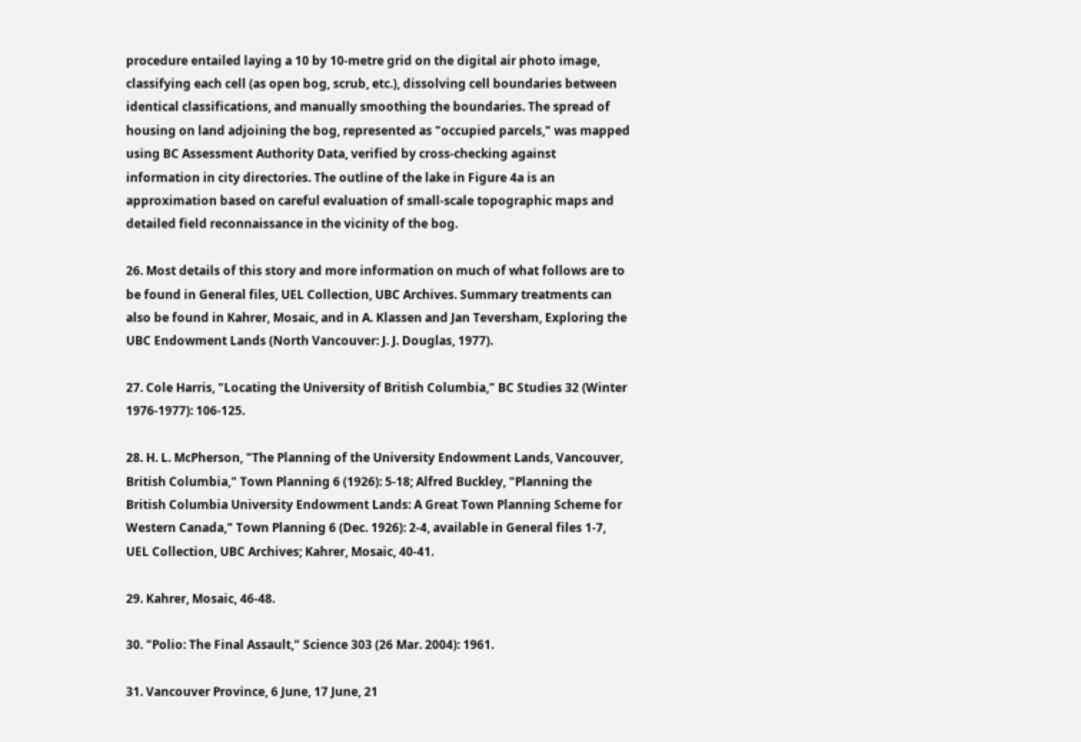procedure entailed laying a 10 by 10-metre grid on the digital air photo image, classifying each cell (as open bog, scrub, etc.), dissolving cell boundaries between identical classifications, and manually smoothing the boundaries. The spread of housing on land adjoining the bog, represented as "occupied parcels," was mapped using BC Assessment Authority Data, verified by cross-checking against information in city directories. The outline of the lake in Figure 4a is an approximation based on careful evaluation of small-scale topographic maps and detailed field reconnaissance in the vicinity of the bog.

26. Most details of this story and more information on much of what follows are to be found in General files, UEL Collection, UBC Archives. Summary treatments can also be found in Kahrer, Mosaic, and in A. Klassen and Jan Teversham, Exploring the UBC Endowment Lands (North Vancouver: J. J. Douglas, 1977).

27. Cole Harris, "Locating the University of British Columbia," BC Studies 32 (Winter 1976-1977): 106-125.

28. H. L. McPherson, "The Planning of the University Endowment Lands, Vancouver, British Columbia," Town Planning 6 (1926): 5-18; Alfred Buckley, "Planning the British Columbia University Endowment Lands: A Great Town Planning Scheme for Western Canada," Town Planning 6 (Dec. 1926): 2-4, available in General files 1-7, UEL Collection, UBC Archives; Kahrer, Mosaic, 40-41.

29. Kahrer, Mosaic, 46-48.

30. "Polio: The Final Assault," Science 303 (26 Mar. 2004): 1961.

31. Vancouver Province, 6 June, 17 June, 21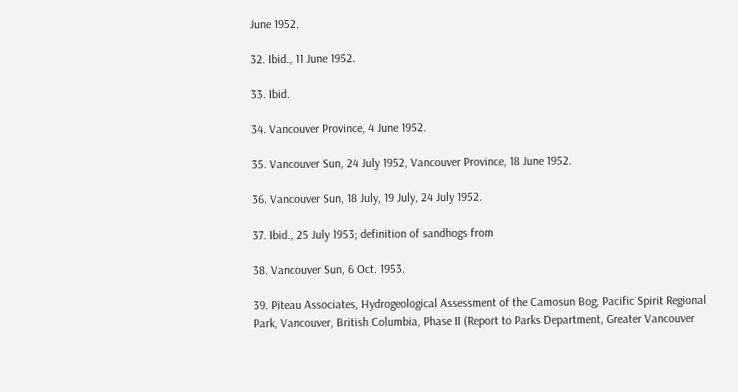June 1952.

32. Ibid., 11 June 1952.

33. Ibid.

34. Vancouver Province, 4 June 1952.

35. Vancouver Sun, 24 July 1952, Vancouver Province, 18 June 1952.

36. Vancouver Sun, 18 July, 19 July, 24 July 1952.

37. Ibid., 25 July 1953; definition of sandhogs from

38. Vancouver Sun, 6 Oct. 1953.

39. Piteau Associates, Hydrogeological Assessment of the Camosun Bog, Pacific Spirit Regional Park, Vancouver, British Columbia, Phase II (Report to Parks Department, Greater Vancouver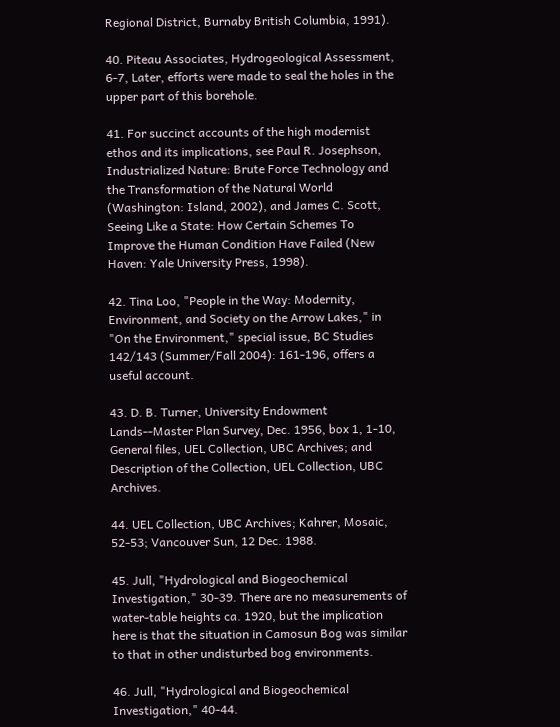Regional District, Burnaby British Columbia, 1991).

40. Piteau Associates, Hydrogeological Assessment, 6-7, Later, efforts were made to seal the holes in the upper part of this borehole.

41. For succinct accounts of the high modernist ethos and its implications, see Paul R. Josephson, Industrialized Nature: Brute Force Technology and the Transformation of the Natural World (Washington: Island, 2002), and James C. Scott, Seeing Like a State: How Certain Schemes To Improve the Human Condition Have Failed (New Haven: Yale University Press, 1998).

42. Tina Loo, "People in the Way: Modernity, Environment, and Society on the Arrow Lakes," in "On the Environment," special issue, BC Studies 142/143 (Summer/Fall 2004): 161-196, offers a useful account.

43. D. B. Turner, University Endowment Lands--Master Plan Survey, Dec. 1956, box 1, 1-10, General files, UEL Collection, UBC Archives; and Description of the Collection, UEL Collection, UBC Archives.

44. UEL Collection, UBC Archives; Kahrer, Mosaic, 52-53; Vancouver Sun, 12 Dec. 1988.

45. Jull, "Hydrological and Biogeochemical Investigation," 30-39. There are no measurements of water-table heights ca. 1920, but the implication here is that the situation in Camosun Bog was similar to that in other undisturbed bog environments.

46. Jull, "Hydrological and Biogeochemical Investigation," 40-44.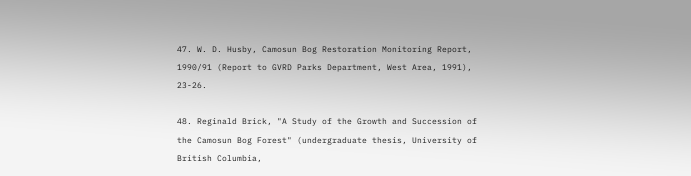47. W. D. Husby, Camosun Bog Restoration Monitoring Report, 1990/91 (Report to GVRD Parks Department, West Area, 1991), 23-26.

48. Reginald Brick, "A Study of the Growth and Succession of the Camosun Bog Forest" (undergraduate thesis, University of British Columbia,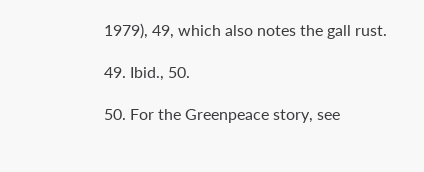1979), 49, which also notes the gall rust.

49. Ibid., 50.

50. For the Greenpeace story, see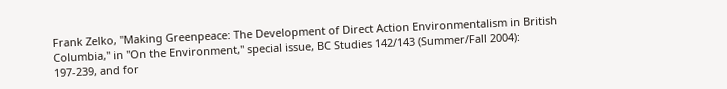Frank Zelko, "Making Greenpeace: The Development of Direct Action Environmentalism in British Columbia," in "On the Environment," special issue, BC Studies 142/143 (Summer/Fall 2004): 197-239, and for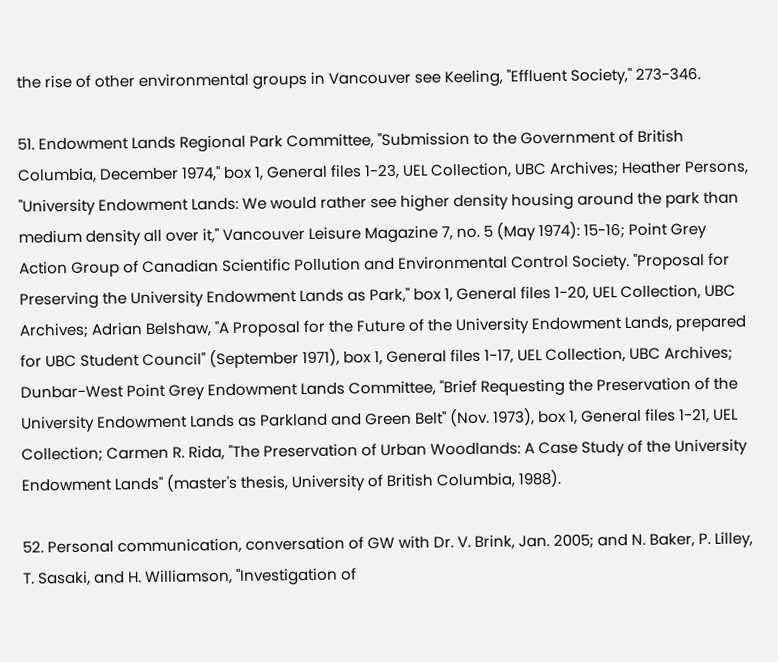the rise of other environmental groups in Vancouver see Keeling, "Effluent Society," 273-346.

51. Endowment Lands Regional Park Committee, "Submission to the Government of British Columbia, December 1974," box 1, General files 1-23, UEL Collection, UBC Archives; Heather Persons, "University Endowment Lands: We would rather see higher density housing around the park than medium density all over it," Vancouver Leisure Magazine 7, no. 5 (May 1974): 15-16; Point Grey Action Group of Canadian Scientific Pollution and Environmental Control Society. "Proposal for Preserving the University Endowment Lands as Park," box 1, General files 1-20, UEL Collection, UBC Archives; Adrian Belshaw, "A Proposal for the Future of the University Endowment Lands, prepared for UBC Student Council" (September 1971), box 1, General files 1-17, UEL Collection, UBC Archives; Dunbar-West Point Grey Endowment Lands Committee, "Brief Requesting the Preservation of the University Endowment Lands as Parkland and Green Belt" (Nov. 1973), box 1, General files 1-21, UEL Collection; Carmen R. Rida, "The Preservation of Urban Woodlands: A Case Study of the University Endowment Lands" (master's thesis, University of British Columbia, 1988).

52. Personal communication, conversation of GW with Dr. V. Brink, Jan. 2005; and N. Baker, P. Lilley, T. Sasaki, and H. Williamson, "Investigation of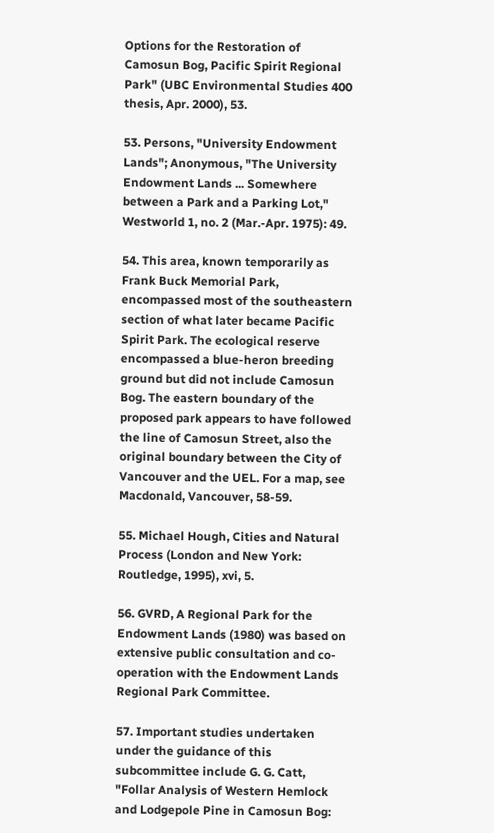Options for the Restoration of Camosun Bog, Pacific Spirit Regional Park" (UBC Environmental Studies 400 thesis, Apr. 2000), 53.

53. Persons, "University Endowment Lands"; Anonymous, "The University Endowment Lands ... Somewhere between a Park and a Parking Lot," Westworld 1, no. 2 (Mar.-Apr. 1975): 49.

54. This area, known temporarily as Frank Buck Memorial Park, encompassed most of the southeastern section of what later became Pacific Spirit Park. The ecological reserve encompassed a blue-heron breeding ground but did not include Camosun Bog. The eastern boundary of the proposed park appears to have followed the line of Camosun Street, also the original boundary between the City of Vancouver and the UEL. For a map, see Macdonald, Vancouver, 58-59.

55. Michael Hough, Cities and Natural Process (London and New York: Routledge, 1995), xvi, 5.

56. GVRD, A Regional Park for the Endowment Lands (1980) was based on extensive public consultation and co-operation with the Endowment Lands Regional Park Committee.

57. Important studies undertaken under the guidance of this subcommittee include G. G. Catt, "Follar Analysis of Western Hemlock and Lodgepole Pine in Camosun Bog: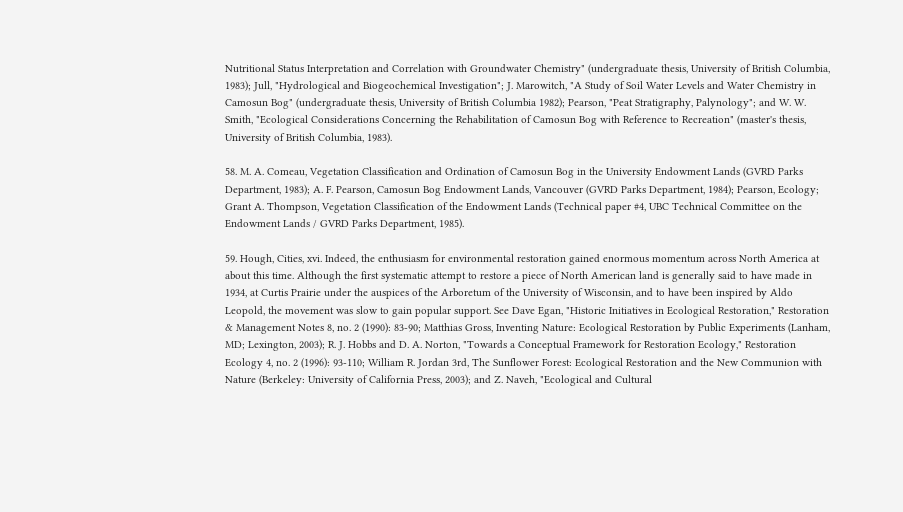Nutritional Status Interpretation and Correlation with Groundwater Chemistry" (undergraduate thesis, University of British Columbia, 1983); Jull, "Hydrological and Biogeochemical Investigation"; J. Marowitch, "A Study of Soil Water Levels and Water Chemistry in Camosun Bog" (undergraduate thesis, University of British Columbia 1982); Pearson, "Peat Stratigraphy, Palynology"; and W. W. Smith, "Ecological Considerations Concerning the Rehabilitation of Camosun Bog with Reference to Recreation" (master's thesis, University of British Columbia, 1983).

58. M. A. Comeau, Vegetation Classification and Ordination of Camosun Bog in the University Endowment Lands (GVRD Parks Department, 1983); A. F. Pearson, Camosun Bog Endowment Lands, Vancouver (GVRD Parks Department, 1984); Pearson, Ecology; Grant A. Thompson, Vegetation Classification of the Endowment Lands (Technical paper #4, UBC Technical Committee on the Endowment Lands / GVRD Parks Department, 1985).

59. Hough, Cities, xvi. Indeed, the enthusiasm for environmental restoration gained enormous momentum across North America at about this time. Although the first systematic attempt to restore a piece of North American land is generally said to have made in 1934, at Curtis Prairie under the auspices of the Arboretum of the University of Wisconsin, and to have been inspired by Aldo Leopold, the movement was slow to gain popular support. See Dave Egan, "Historic Initiatives in Ecological Restoration," Restoration & Management Notes 8, no. 2 (1990): 83-90; Matthias Gross, Inventing Nature: Ecological Restoration by Public Experiments (Lanham, MD; Lexington, 2003); R. J. Hobbs and D. A. Norton, "Towards a Conceptual Framework for Restoration Ecology," Restoration Ecology 4, no. 2 (1996): 93-110; William R. Jordan 3rd, The Sunflower Forest: Ecological Restoration and the New Communion with Nature (Berkeley: University of California Press, 2003); and Z. Naveh, "Ecological and Cultural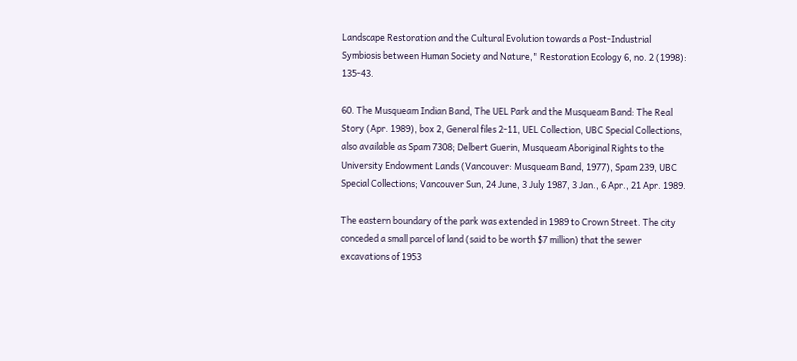Landscape Restoration and the Cultural Evolution towards a Post-Industrial Symbiosis between Human Society and Nature," Restoration Ecology 6, no. 2 (1998): 135-43.

60. The Musqueam Indian Band, The UEL Park and the Musqueam Band: The Real Story (Apr. 1989), box 2, General files 2-11, UEL Collection, UBC Special Collections, also available as Spam 7308; Delbert Guerin, Musqueam Aboriginal Rights to the University Endowment Lands (Vancouver: Musqueam Band, 1977), Spam 239, UBC Special Collections; Vancouver Sun, 24 June, 3 July 1987, 3 Jan., 6 Apr., 21 Apr. 1989.

The eastern boundary of the park was extended in 1989 to Crown Street. The city conceded a small parcel of land (said to be worth $7 million) that the sewer excavations of 1953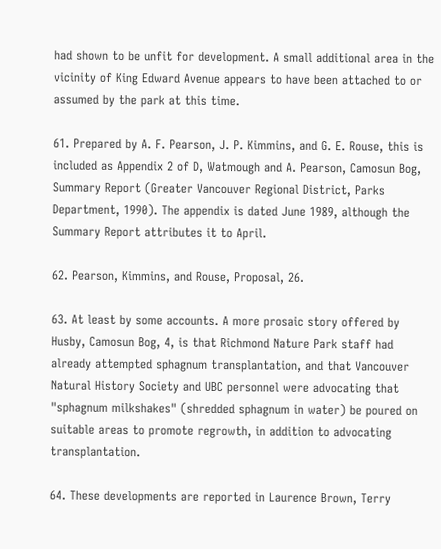had shown to be unfit for development. A small additional area in the vicinity of King Edward Avenue appears to have been attached to or assumed by the park at this time.

61. Prepared by A. F. Pearson, J. P. Kimmins, and G. E. Rouse, this is included as Appendix 2 of D, Watmough and A. Pearson, Camosun Bog, Summary Report (Greater Vancouver Regional District, Parks Department, 1990). The appendix is dated June 1989, although the Summary Report attributes it to April.

62. Pearson, Kimmins, and Rouse, Proposal, 26.

63. At least by some accounts. A more prosaic story offered by Husby, Camosun Bog, 4, is that Richmond Nature Park staff had already attempted sphagnum transplantation, and that Vancouver Natural History Society and UBC personnel were advocating that "sphagnum milkshakes" (shredded sphagnum in water) be poured on suitable areas to promote regrowth, in addition to advocating transplantation.

64. These developments are reported in Laurence Brown, Terry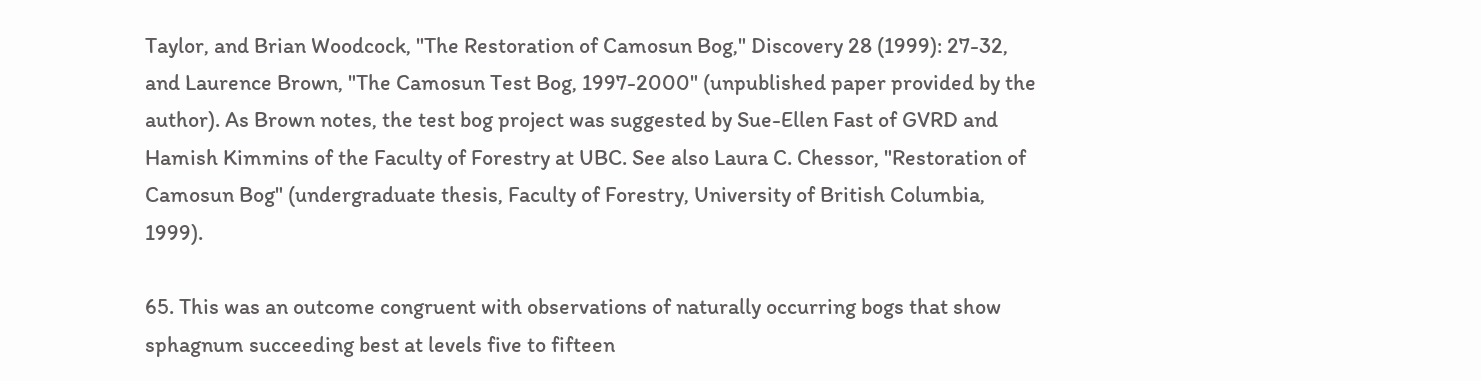Taylor, and Brian Woodcock, "The Restoration of Camosun Bog," Discovery 28 (1999): 27-32, and Laurence Brown, "The Camosun Test Bog, 1997-2000" (unpublished paper provided by the author). As Brown notes, the test bog project was suggested by Sue-Ellen Fast of GVRD and Hamish Kimmins of the Faculty of Forestry at UBC. See also Laura C. Chessor, "Restoration of Camosun Bog" (undergraduate thesis, Faculty of Forestry, University of British Columbia, 1999).

65. This was an outcome congruent with observations of naturally occurring bogs that show sphagnum succeeding best at levels five to fifteen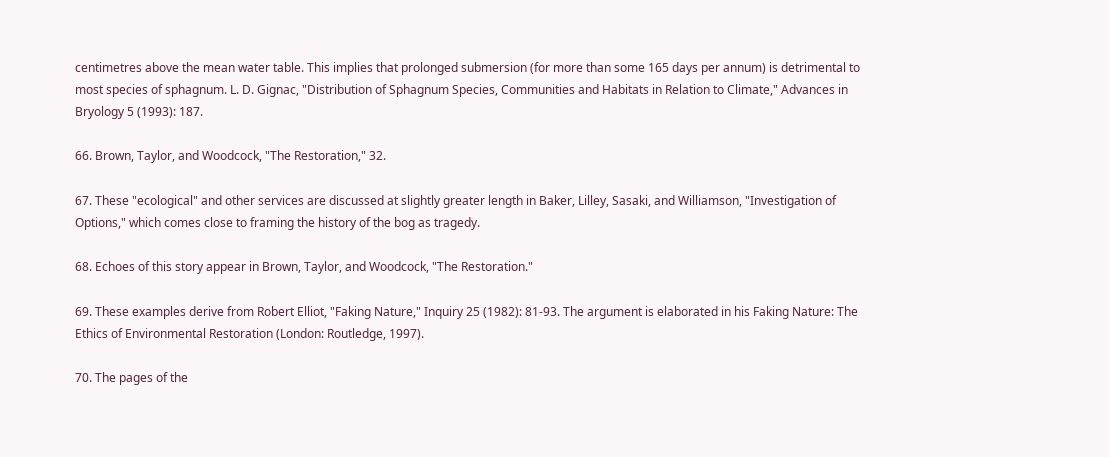centimetres above the mean water table. This implies that prolonged submersion (for more than some 165 days per annum) is detrimental to most species of sphagnum. L. D. Gignac, "Distribution of Sphagnum Species, Communities and Habitats in Relation to Climate," Advances in Bryology 5 (1993): 187.

66. Brown, Taylor, and Woodcock, "The Restoration," 32.

67. These "ecological" and other services are discussed at slightly greater length in Baker, Lilley, Sasaki, and Williamson, "Investigation of Options," which comes close to framing the history of the bog as tragedy.

68. Echoes of this story appear in Brown, Taylor, and Woodcock, "The Restoration."

69. These examples derive from Robert Elliot, "Faking Nature," Inquiry 25 (1982): 81-93. The argument is elaborated in his Faking Nature: The Ethics of Environmental Restoration (London: Routledge, 1997).

70. The pages of the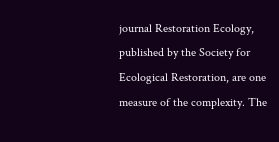journal Restoration Ecology, published by the Society for Ecological Restoration, are one measure of the complexity. The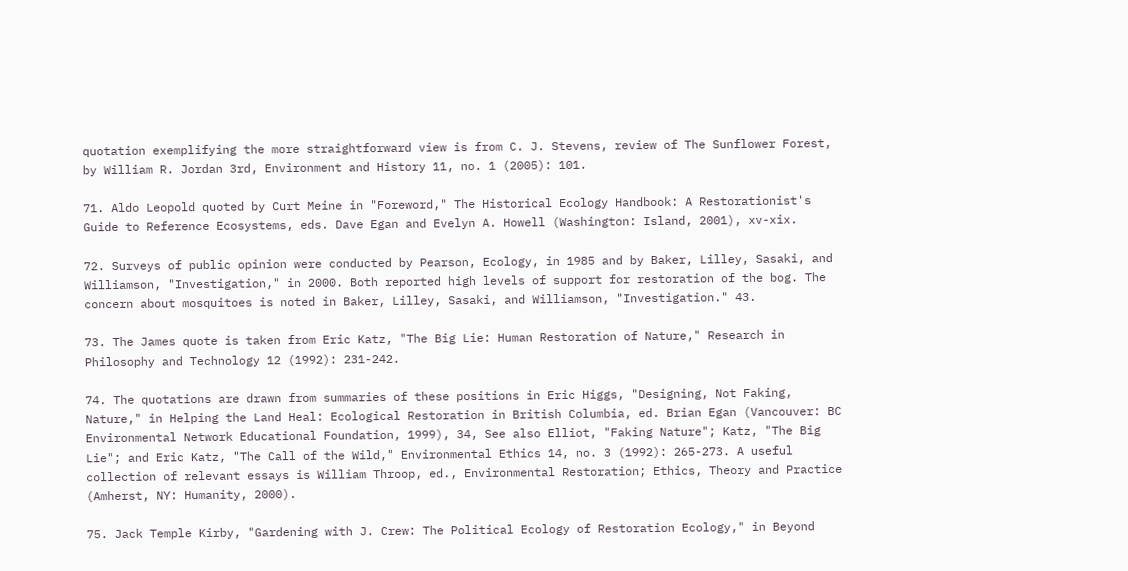quotation exemplifying the more straightforward view is from C. J. Stevens, review of The Sunflower Forest, by William R. Jordan 3rd, Environment and History 11, no. 1 (2005): 101.

71. Aldo Leopold quoted by Curt Meine in "Foreword," The Historical Ecology Handbook: A Restorationist's Guide to Reference Ecosystems, eds. Dave Egan and Evelyn A. Howell (Washington: Island, 2001), xv-xix.

72. Surveys of public opinion were conducted by Pearson, Ecology, in 1985 and by Baker, Lilley, Sasaki, and Williamson, "Investigation," in 2000. Both reported high levels of support for restoration of the bog. The concern about mosquitoes is noted in Baker, Lilley, Sasaki, and Williamson, "Investigation." 43.

73. The James quote is taken from Eric Katz, "The Big Lie: Human Restoration of Nature," Research in Philosophy and Technology 12 (1992): 231-242.

74. The quotations are drawn from summaries of these positions in Eric Higgs, "Designing, Not Faking, Nature," in Helping the Land Heal: Ecological Restoration in British Columbia, ed. Brian Egan (Vancouver: BC Environmental Network Educational Foundation, 1999), 34, See also Elliot, "Faking Nature"; Katz, "The Big Lie"; and Eric Katz, "The Call of the Wild," Environmental Ethics 14, no. 3 (1992): 265-273. A useful collection of relevant essays is William Throop, ed., Environmental Restoration; Ethics, Theory and Practice (Amherst, NY: Humanity, 2000).

75. Jack Temple Kirby, "Gardening with J. Crew: The Political Ecology of Restoration Ecology," in Beyond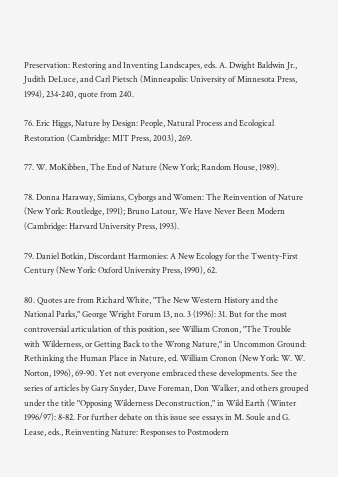Preservation: Restoring and Inventing Landscapes, eds. A. Dwight Baldwin Jr., Judith DeLuce, and Carl Pietsch (Minneapolis: University of Minnesota Press, 1994), 234-240, quote from 240.

76. Eric Higgs, Nature by Design: People, Natural Process and Ecological Restoration (Cambridge: MIT Press, 2003), 269.

77. W. MoKibben, The End of Nature (New York; Random House, 1989).

78. Donna Haraway, Simians, Cyborgs and Women: The Reinvention of Nature (New York: Routledge, 1991); Bruno Latour, We Have Never Been Modern (Cambridge: Harvard University Press, 1993).

79. Daniel Botkin, Discordant Harmonies: A New Ecology for the Twenty-First Century (New York: Oxford University Press, 1990), 62.

80. Quotes are from Richard White, "The New Western History and the National Parks," George Wright Forum 13, no. 3 (1996): 31. But for the most controversial articulation of this position, see William Cronon, "The Trouble with Wilderness, or Getting Back to the Wrong Nature," in Uncommon Ground: Rethinking the Human Place in Nature, ed. William Cronon (New York: W. W. Norton, 1996), 69-90. Yet not everyone embraced these developments. See the series of articles by Gary Snyder, Dave Foreman, Don Walker, and others grouped under the title "Opposing Wilderness Deconstruction," in Wild Earth (Winter 1996/97): 8-82. For further debate on this issue see essays in M. Soule and G. Lease, eds., Reinventing Nature: Responses to Postmodern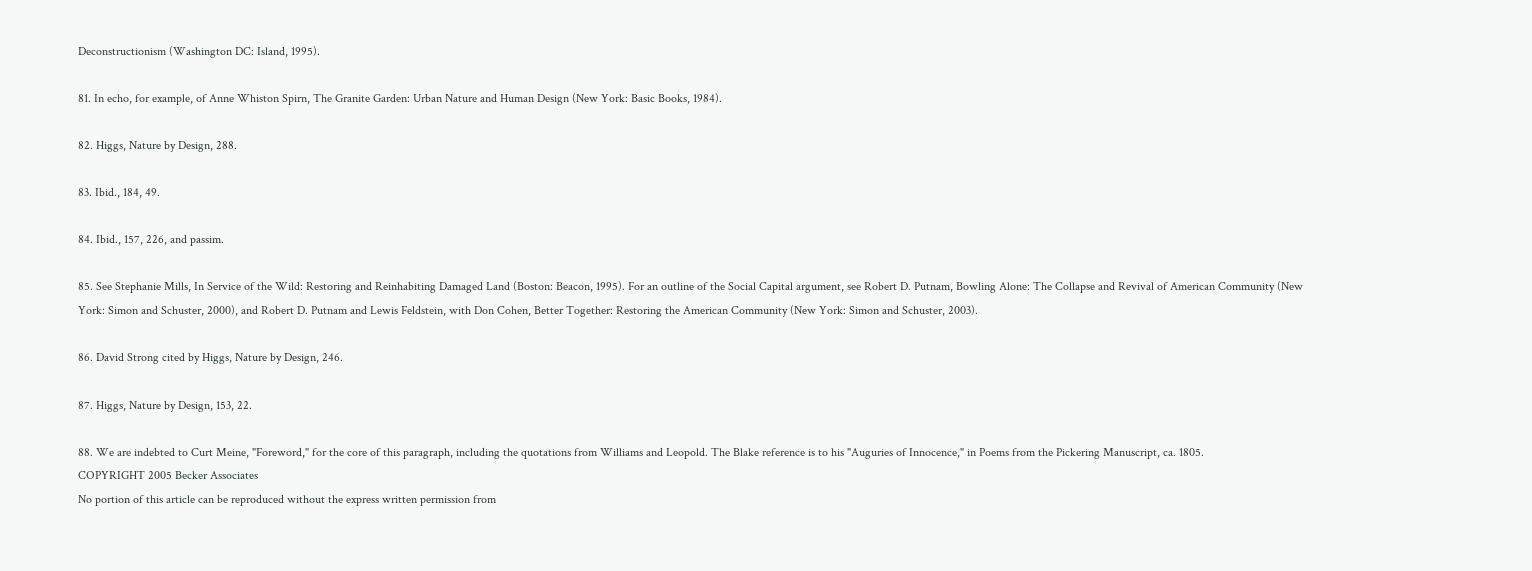Deconstructionism (Washington DC: Island, 1995).

81. In echo, for example, of Anne Whiston Spirn, The Granite Garden: Urban Nature and Human Design (New York: Basic Books, 1984).

82. Higgs, Nature by Design, 288.

83. Ibid., 184, 49.

84. Ibid., 157, 226, and passim.

85. See Stephanie Mills, In Service of the Wild: Restoring and Reinhabiting Damaged Land (Boston: Beacon, 1995). For an outline of the Social Capital argument, see Robert D. Putnam, Bowling Alone: The Collapse and Revival of American Community (New York: Simon and Schuster, 2000), and Robert D. Putnam and Lewis Feldstein, with Don Cohen, Better Together: Restoring the American Community (New York: Simon and Schuster, 2003).

86. David Strong cited by Higgs, Nature by Design, 246.

87. Higgs, Nature by Design, 153, 22.

88. We are indebted to Curt Meine, "Foreword," for the core of this paragraph, including the quotations from Williams and Leopold. The Blake reference is to his "Auguries of Innocence," in Poems from the Pickering Manuscript, ca. 1805.
COPYRIGHT 2005 Becker Associates
No portion of this article can be reproduced without the express written permission from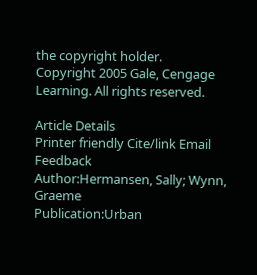the copyright holder.
Copyright 2005 Gale, Cengage Learning. All rights reserved.

Article Details
Printer friendly Cite/link Email Feedback
Author:Hermansen, Sally; Wynn, Graeme
Publication:Urban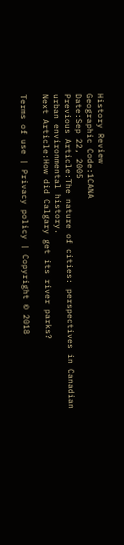History Review
Geographic Code:1CANA
Date:Sep 22, 2005
Previous Article:The nature of cities: perspectives in Canadian urban environmental history.
Next Article:How did Calgary get its river parks?

Terms of use | Privacy policy | Copyright © 2018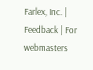Farlex, Inc. | Feedback | For webmasters